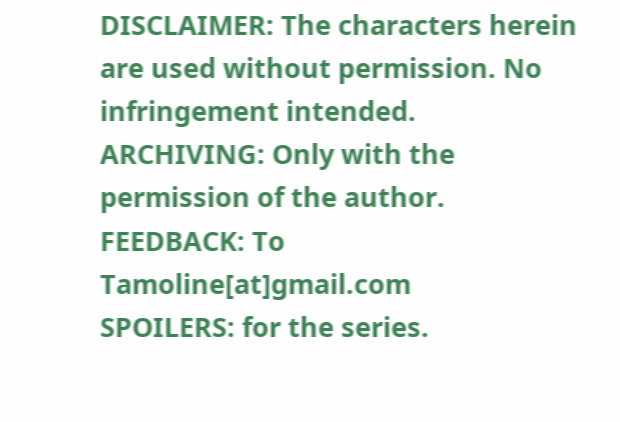DISCLAIMER: The characters herein are used without permission. No infringement intended.
ARCHIVING: Only with the permission of the author.
FEEDBACK: To Tamoline[at]gmail.com
SPOILERS: for the series.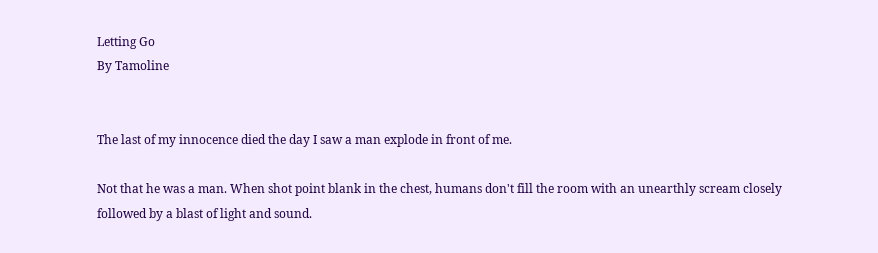Letting Go
By Tamoline


The last of my innocence died the day I saw a man explode in front of me.

Not that he was a man. When shot point blank in the chest, humans don't fill the room with an unearthly scream closely followed by a blast of light and sound.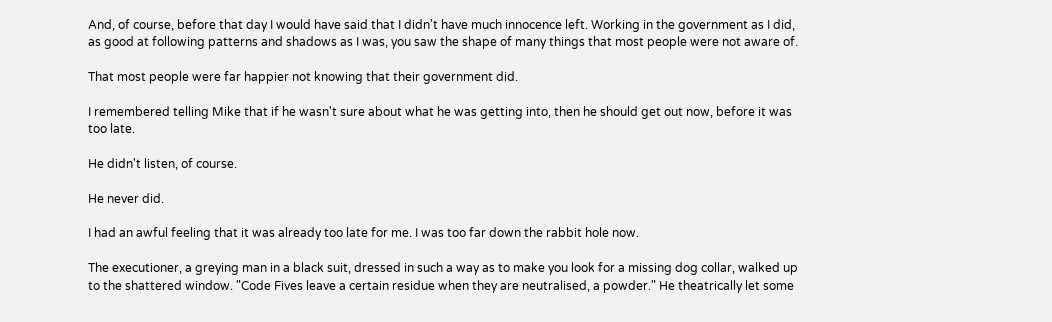And, of course, before that day I would have said that I didn't have much innocence left. Working in the government as I did, as good at following patterns and shadows as I was, you saw the shape of many things that most people were not aware of.

That most people were far happier not knowing that their government did.

I remembered telling Mike that if he wasn't sure about what he was getting into, then he should get out now, before it was too late.

He didn't listen, of course.

He never did.

I had an awful feeling that it was already too late for me. I was too far down the rabbit hole now.

The executioner, a greying man in a black suit, dressed in such a way as to make you look for a missing dog collar, walked up to the shattered window. "Code Fives leave a certain residue when they are neutralised, a powder." He theatrically let some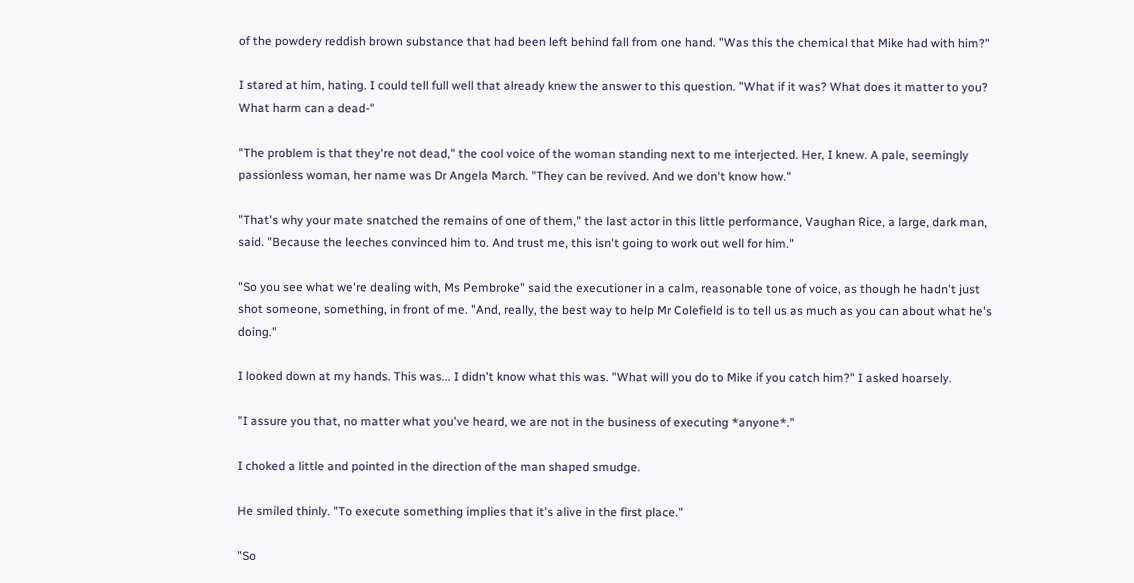of the powdery reddish brown substance that had been left behind fall from one hand. "Was this the chemical that Mike had with him?"

I stared at him, hating. I could tell full well that already knew the answer to this question. "What if it was? What does it matter to you? What harm can a dead-"

"The problem is that they're not dead," the cool voice of the woman standing next to me interjected. Her, I knew. A pale, seemingly passionless woman, her name was Dr Angela March. "They can be revived. And we don't know how."

"That's why your mate snatched the remains of one of them," the last actor in this little performance, Vaughan Rice, a large, dark man, said. "Because the leeches convinced him to. And trust me, this isn't going to work out well for him."

"So you see what we're dealing with, Ms Pembroke" said the executioner in a calm, reasonable tone of voice, as though he hadn't just shot someone, something, in front of me. "And, really, the best way to help Mr Colefield is to tell us as much as you can about what he's doing."

I looked down at my hands. This was... I didn't know what this was. "What will you do to Mike if you catch him?" I asked hoarsely.

"I assure you that, no matter what you've heard, we are not in the business of executing *anyone*."

I choked a little and pointed in the direction of the man shaped smudge.

He smiled thinly. "To execute something implies that it's alive in the first place."

"So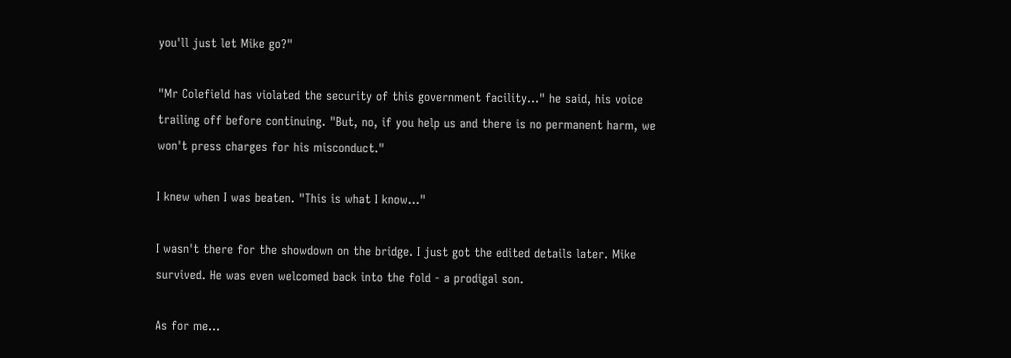you'll just let Mike go?"

"Mr Colefield has violated the security of this government facility..." he said, his voice trailing off before continuing. "But, no, if you help us and there is no permanent harm, we won't press charges for his misconduct."

I knew when I was beaten. "This is what I know..."

I wasn't there for the showdown on the bridge. I just got the edited details later. Mike survived. He was even welcomed back into the fold - a prodigal son.

As for me...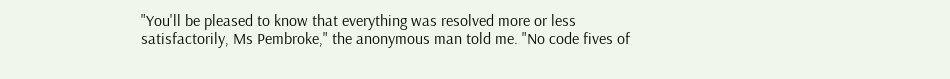"You'll be pleased to know that everything was resolved more or less satisfactorily, Ms Pembroke," the anonymous man told me. "No code fives of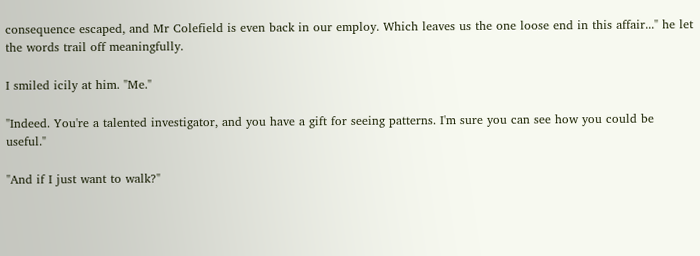consequence escaped, and Mr Colefield is even back in our employ. Which leaves us the one loose end in this affair..." he let the words trail off meaningfully.

I smiled icily at him. "Me."

"Indeed. You're a talented investigator, and you have a gift for seeing patterns. I'm sure you can see how you could be useful."

"And if I just want to walk?"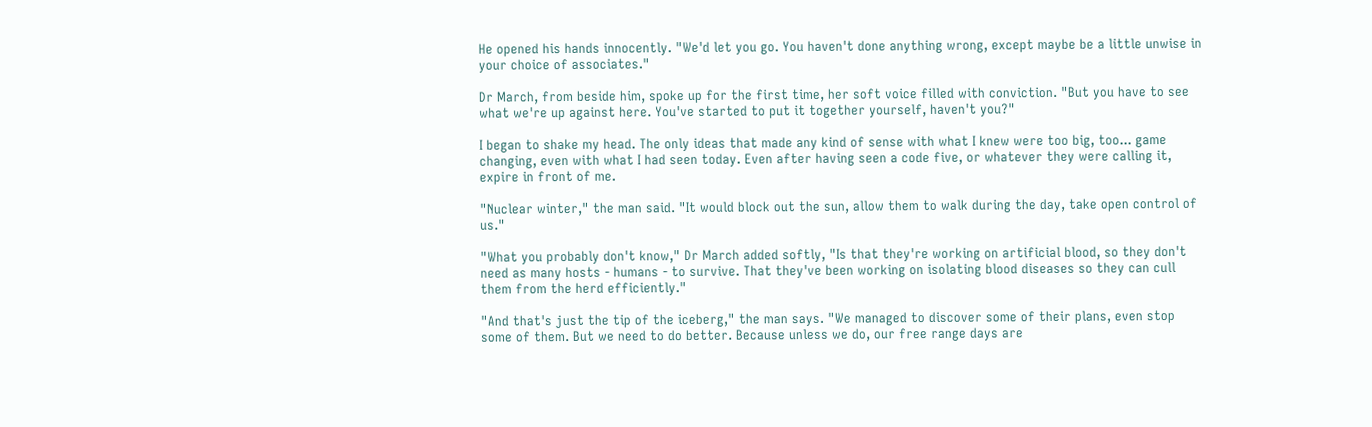He opened his hands innocently. "We'd let you go. You haven't done anything wrong, except maybe be a little unwise in your choice of associates."

Dr March, from beside him, spoke up for the first time, her soft voice filled with conviction. "But you have to see what we're up against here. You've started to put it together yourself, haven't you?"

I began to shake my head. The only ideas that made any kind of sense with what I knew were too big, too... game changing, even with what I had seen today. Even after having seen a code five, or whatever they were calling it, expire in front of me.

"Nuclear winter," the man said. "It would block out the sun, allow them to walk during the day, take open control of us."

"What you probably don't know," Dr March added softly, "Is that they're working on artificial blood, so they don't need as many hosts - humans - to survive. That they've been working on isolating blood diseases so they can cull them from the herd efficiently."

"And that's just the tip of the iceberg," the man says. "We managed to discover some of their plans, even stop some of them. But we need to do better. Because unless we do, our free range days are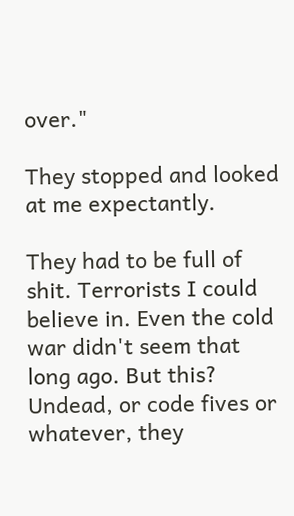over."

They stopped and looked at me expectantly.

They had to be full of shit. Terrorists I could believe in. Even the cold war didn't seem that long ago. But this? Undead, or code fives or whatever, they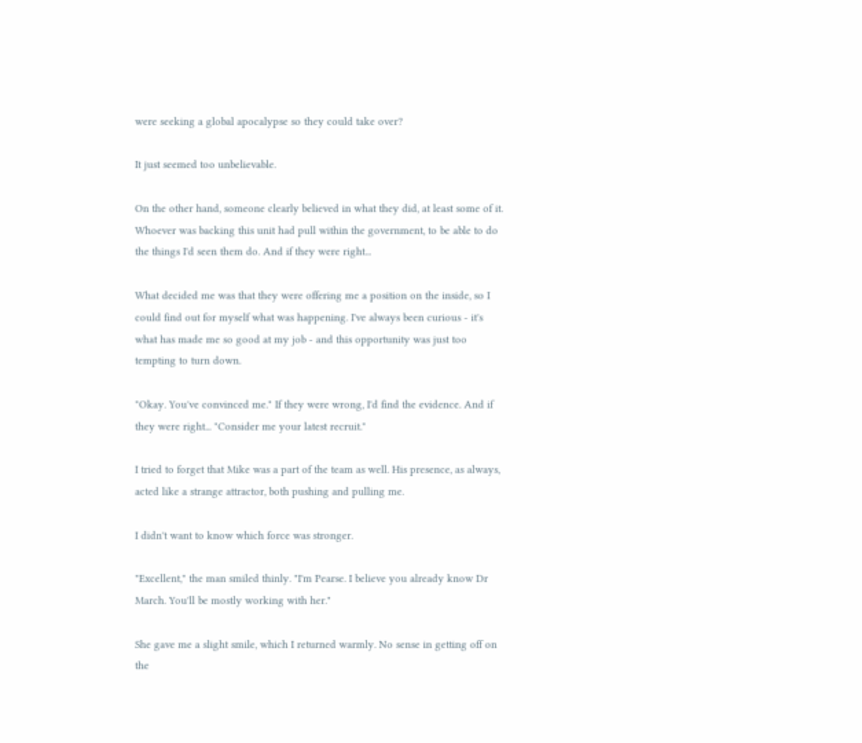were seeking a global apocalypse so they could take over?

It just seemed too unbelievable.

On the other hand, someone clearly believed in what they did, at least some of it. Whoever was backing this unit had pull within the government, to be able to do the things I'd seen them do. And if they were right...

What decided me was that they were offering me a position on the inside, so I could find out for myself what was happening. I've always been curious - it's what has made me so good at my job - and this opportunity was just too tempting to turn down.

"Okay. You've convinced me." If they were wrong, I'd find the evidence. And if they were right... "Consider me your latest recruit."

I tried to forget that Mike was a part of the team as well. His presence, as always, acted like a strange attractor, both pushing and pulling me.

I didn't want to know which force was stronger.

"Excellent," the man smiled thinly. "I'm Pearse. I believe you already know Dr March. You'll be mostly working with her."

She gave me a slight smile, which I returned warmly. No sense in getting off on the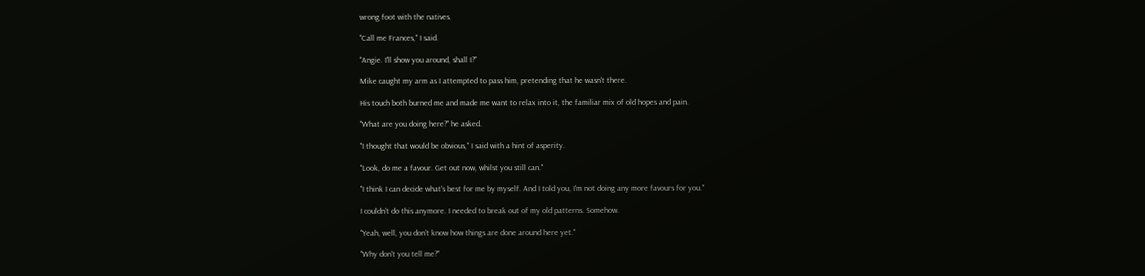wrong foot with the natives.

"Call me Frances," I said.

"Angie. I'll show you around, shall I?"

Mike caught my arm as I attempted to pass him, pretending that he wasn't there.

His touch both burned me and made me want to relax into it, the familiar mix of old hopes and pain.

"What are you doing here?" he asked.

"I thought that would be obvious," I said with a hint of asperity.

"Look, do me a favour. Get out now, whilst you still can."

"I think I can decide what's best for me by myself. And I told you, I'm not doing any more favours for you."

I couldn't do this anymore. I needed to break out of my old patterns. Somehow.

"Yeah, well, you don't know how things are done around here yet."

"Why don't you tell me?"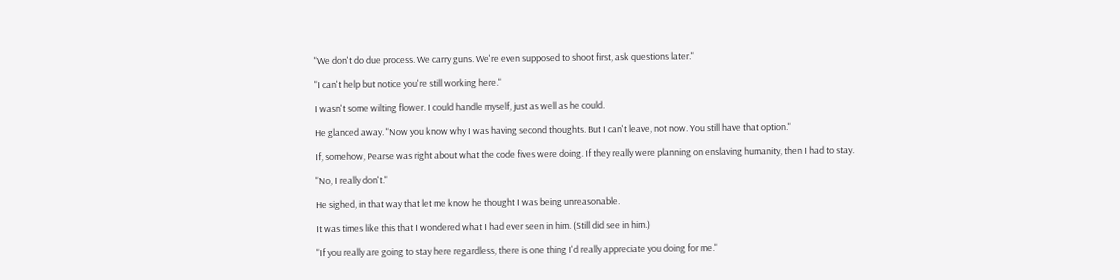"We don't do due process. We carry guns. We're even supposed to shoot first, ask questions later."

"I can't help but notice you're still working here."

I wasn't some wilting flower. I could handle myself, just as well as he could.

He glanced away. "Now you know why I was having second thoughts. But I can't leave, not now. You still have that option."

If, somehow, Pearse was right about what the code fives were doing. If they really were planning on enslaving humanity, then I had to stay.

"No, I really don't."

He sighed, in that way that let me know he thought I was being unreasonable.

It was times like this that I wondered what I had ever seen in him. (Still did see in him.)

"If you really are going to stay here regardless, there is one thing I'd really appreciate you doing for me."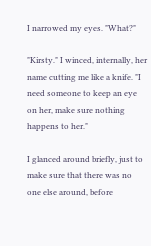I narrowed my eyes. "What?"

"Kirsty." I winced, internally, her name cutting me like a knife. "I need someone to keep an eye on her, make sure nothing happens to her."

I glanced around briefly, just to make sure that there was no one else around, before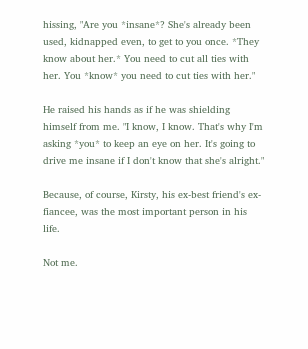hissing, "Are you *insane*? She's already been used, kidnapped even, to get to you once. *They know about her.* You need to cut all ties with her. You *know* you need to cut ties with her."

He raised his hands as if he was shielding himself from me. "I know, I know. That's why I'm asking *you* to keep an eye on her. It's going to drive me insane if I don't know that she's alright."

Because, of course, Kirsty, his ex-best friend's ex-fiancee, was the most important person in his life.

Not me.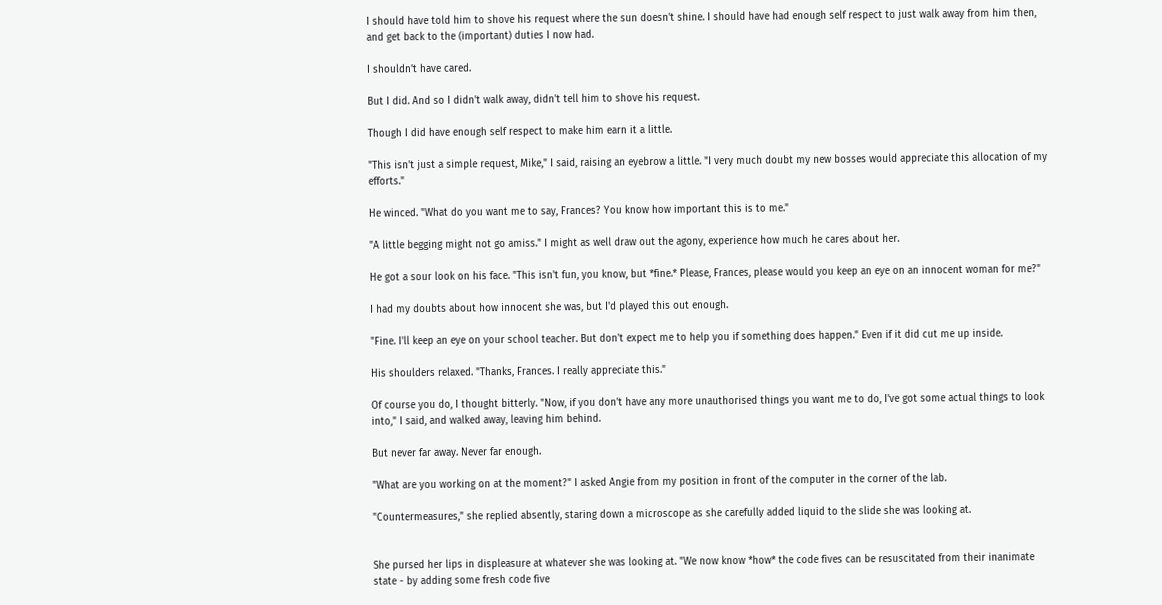I should have told him to shove his request where the sun doesn't shine. I should have had enough self respect to just walk away from him then, and get back to the (important) duties I now had.

I shouldn't have cared.

But I did. And so I didn't walk away, didn't tell him to shove his request.

Though I did have enough self respect to make him earn it a little.

"This isn't just a simple request, Mike," I said, raising an eyebrow a little. "I very much doubt my new bosses would appreciate this allocation of my efforts."

He winced. "What do you want me to say, Frances? You know how important this is to me."

"A little begging might not go amiss." I might as well draw out the agony, experience how much he cares about her.

He got a sour look on his face. "This isn't fun, you know, but *fine.* Please, Frances, please would you keep an eye on an innocent woman for me?"

I had my doubts about how innocent she was, but I'd played this out enough.

"Fine. I'll keep an eye on your school teacher. But don't expect me to help you if something does happen." Even if it did cut me up inside.

His shoulders relaxed. "Thanks, Frances. I really appreciate this."

Of course you do, I thought bitterly. "Now, if you don't have any more unauthorised things you want me to do, I've got some actual things to look into," I said, and walked away, leaving him behind.

But never far away. Never far enough.

"What are you working on at the moment?" I asked Angie from my position in front of the computer in the corner of the lab.

"Countermeasures," she replied absently, staring down a microscope as she carefully added liquid to the slide she was looking at.


She pursed her lips in displeasure at whatever she was looking at. "We now know *how* the code fives can be resuscitated from their inanimate state - by adding some fresh code five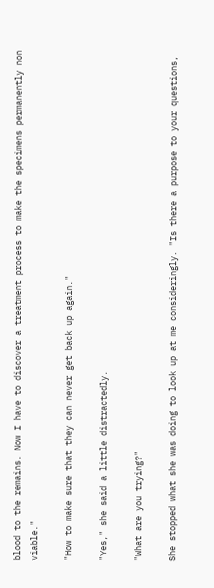blood to the remains. Now I have to discover a treatment process to make the specimens permanently non viable."

"How to make sure that they can never get back up again."

"Yes," she said a little distractedly.

"What are you trying?"

She stopped what she was doing to look up at me consideringly. "Is there a purpose to your questions,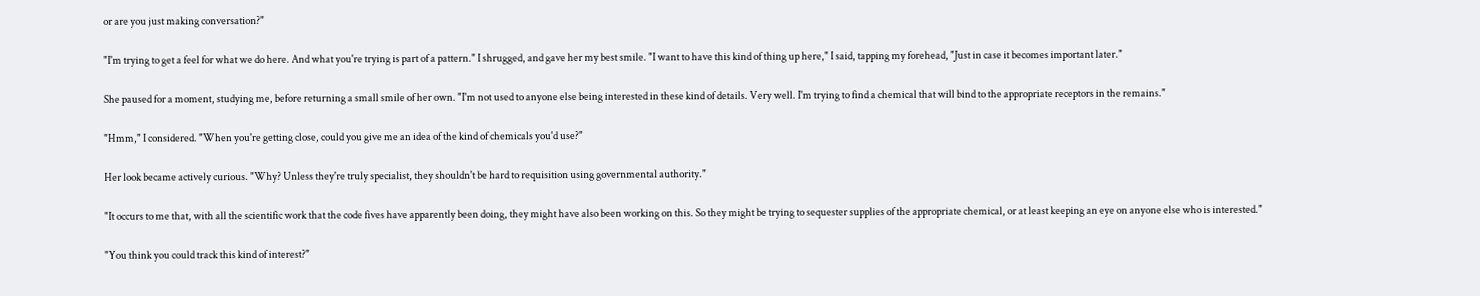or are you just making conversation?"

"I'm trying to get a feel for what we do here. And what you're trying is part of a pattern." I shrugged, and gave her my best smile. "I want to have this kind of thing up here," I said, tapping my forehead, "Just in case it becomes important later."

She paused for a moment, studying me, before returning a small smile of her own. "I'm not used to anyone else being interested in these kind of details. Very well. I'm trying to find a chemical that will bind to the appropriate receptors in the remains."

"Hmm," I considered. "When you're getting close, could you give me an idea of the kind of chemicals you'd use?"

Her look became actively curious. "Why? Unless they're truly specialist, they shouldn't be hard to requisition using governmental authority."

"It occurs to me that, with all the scientific work that the code fives have apparently been doing, they might have also been working on this. So they might be trying to sequester supplies of the appropriate chemical, or at least keeping an eye on anyone else who is interested."

"You think you could track this kind of interest?"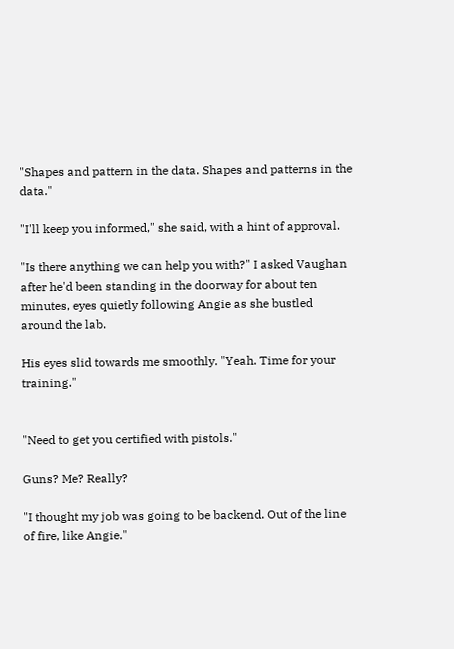"Shapes and pattern in the data. Shapes and patterns in the data."

"I'll keep you informed," she said, with a hint of approval.

"Is there anything we can help you with?" I asked Vaughan after he'd been standing in the doorway for about ten minutes, eyes quietly following Angie as she bustled around the lab.

His eyes slid towards me smoothly. "Yeah. Time for your training."


"Need to get you certified with pistols."

Guns? Me? Really?

"I thought my job was going to be backend. Out of the line of fire, like Angie."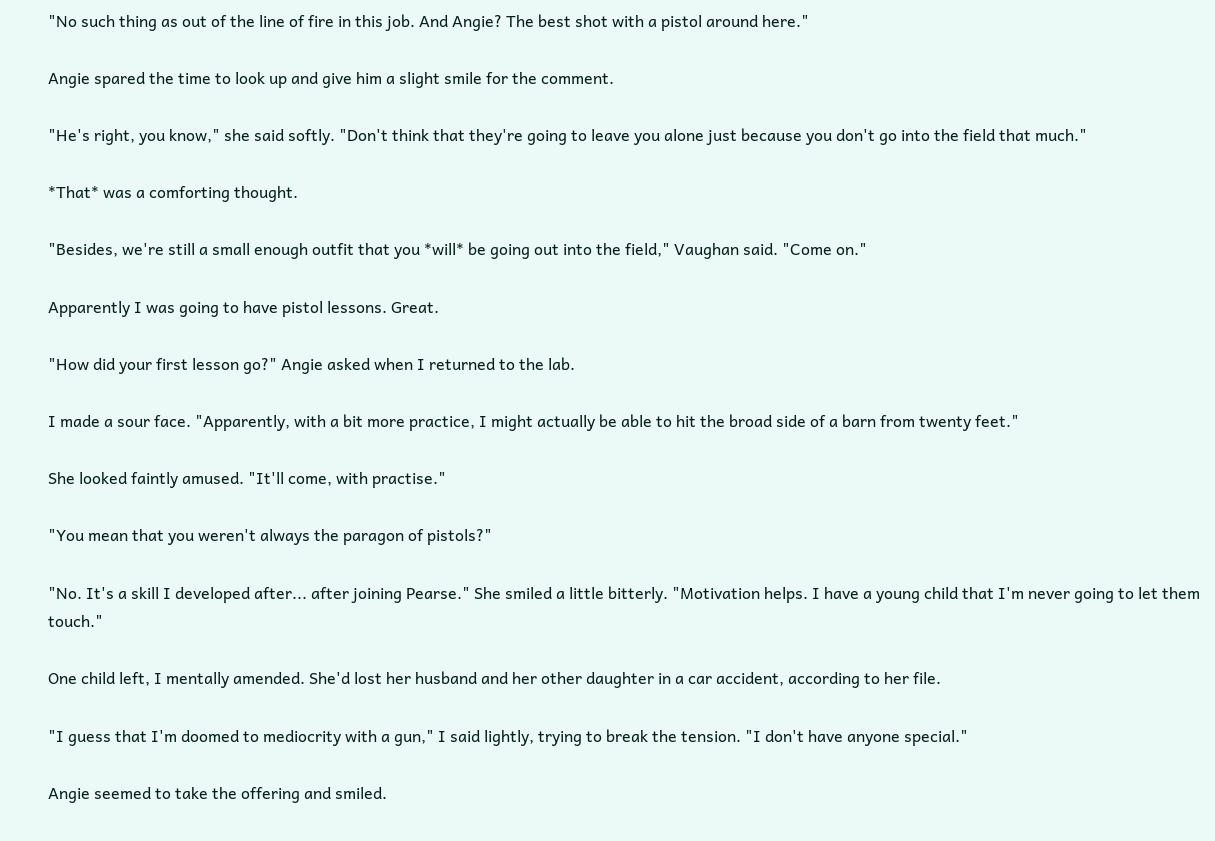"No such thing as out of the line of fire in this job. And Angie? The best shot with a pistol around here."

Angie spared the time to look up and give him a slight smile for the comment.

"He's right, you know," she said softly. "Don't think that they're going to leave you alone just because you don't go into the field that much."

*That* was a comforting thought.

"Besides, we're still a small enough outfit that you *will* be going out into the field," Vaughan said. "Come on."

Apparently I was going to have pistol lessons. Great.

"How did your first lesson go?" Angie asked when I returned to the lab.

I made a sour face. "Apparently, with a bit more practice, I might actually be able to hit the broad side of a barn from twenty feet."

She looked faintly amused. "It'll come, with practise."

"You mean that you weren't always the paragon of pistols?"

"No. It's a skill I developed after... after joining Pearse." She smiled a little bitterly. "Motivation helps. I have a young child that I'm never going to let them touch."

One child left, I mentally amended. She'd lost her husband and her other daughter in a car accident, according to her file.

"I guess that I'm doomed to mediocrity with a gun," I said lightly, trying to break the tension. "I don't have anyone special."

Angie seemed to take the offering and smiled.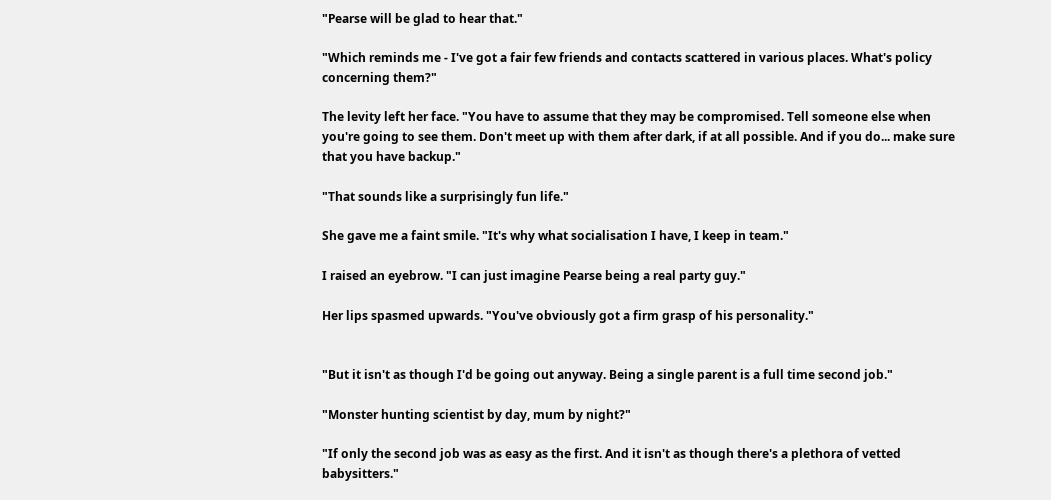"Pearse will be glad to hear that."

"Which reminds me - I've got a fair few friends and contacts scattered in various places. What's policy concerning them?"

The levity left her face. "You have to assume that they may be compromised. Tell someone else when you're going to see them. Don't meet up with them after dark, if at all possible. And if you do... make sure that you have backup."

"That sounds like a surprisingly fun life."

She gave me a faint smile. "It's why what socialisation I have, I keep in team."

I raised an eyebrow. "I can just imagine Pearse being a real party guy."

Her lips spasmed upwards. "You've obviously got a firm grasp of his personality."


"But it isn't as though I'd be going out anyway. Being a single parent is a full time second job."

"Monster hunting scientist by day, mum by night?"

"If only the second job was as easy as the first. And it isn't as though there's a plethora of vetted babysitters."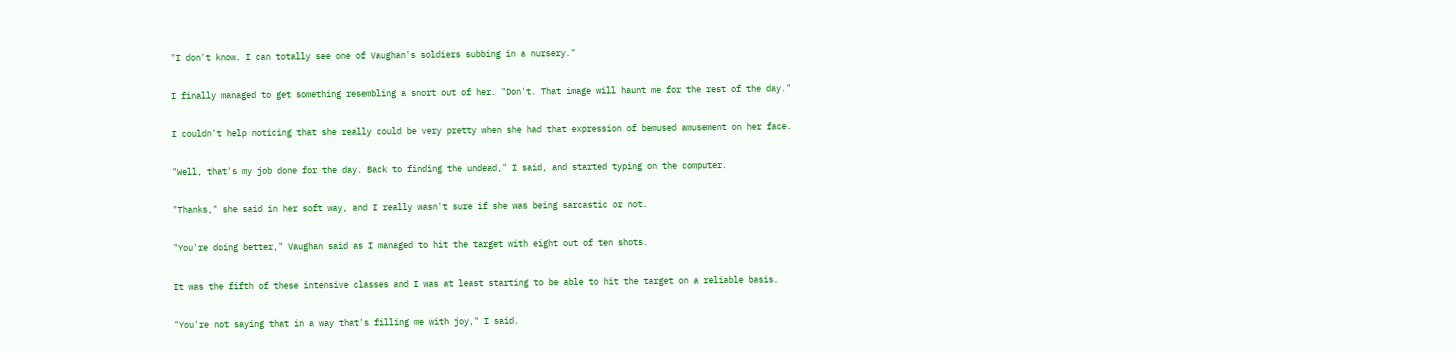"I don't know. I can totally see one of Vaughan's soldiers subbing in a nursery."

I finally managed to get something resembling a snort out of her. "Don't. That image will haunt me for the rest of the day."

I couldn't help noticing that she really could be very pretty when she had that expression of bemused amusement on her face.

"Well, that's my job done for the day. Back to finding the undead," I said, and started typing on the computer.

"Thanks," she said in her soft way, and I really wasn't sure if she was being sarcastic or not.

"You're doing better," Vaughan said as I managed to hit the target with eight out of ten shots.

It was the fifth of these intensive classes and I was at least starting to be able to hit the target on a reliable basis.

"You're not saying that in a way that's filling me with joy," I said.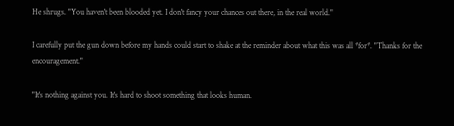He shrugs. "You haven't been blooded yet. I don't fancy your chances out there, in the real world."

I carefully put the gun down before my hands could start to shake at the reminder about what this was all *for*. "Thanks for the encouragement."

"It's nothing against you. It's hard to shoot something that looks human.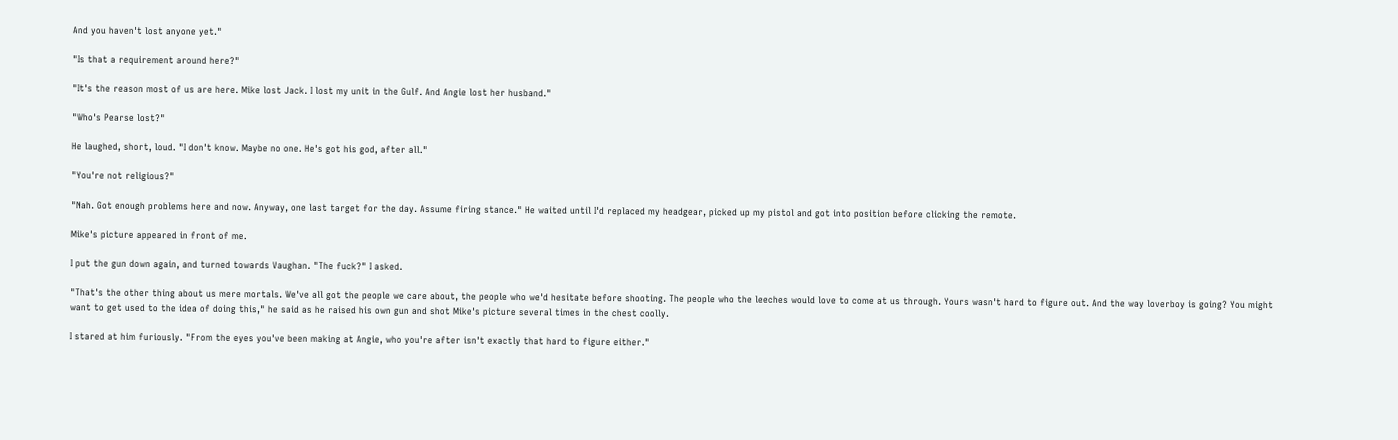And you haven't lost anyone yet."

"Is that a requirement around here?"

"It's the reason most of us are here. Mike lost Jack. I lost my unit in the Gulf. And Angie lost her husband."

"Who's Pearse lost?"

He laughed, short, loud. "I don't know. Maybe no one. He's got his god, after all."

"You're not religious?"

"Nah. Got enough problems here and now. Anyway, one last target for the day. Assume firing stance." He waited until I'd replaced my headgear, picked up my pistol and got into position before clicking the remote.

Mike's picture appeared in front of me.

I put the gun down again, and turned towards Vaughan. "The fuck?" I asked.

"That's the other thing about us mere mortals. We've all got the people we care about, the people who we'd hesitate before shooting. The people who the leeches would love to come at us through. Yours wasn't hard to figure out. And the way loverboy is going? You might want to get used to the idea of doing this," he said as he raised his own gun and shot Mike's picture several times in the chest coolly.

I stared at him furiously. "From the eyes you've been making at Angie, who you're after isn't exactly that hard to figure either."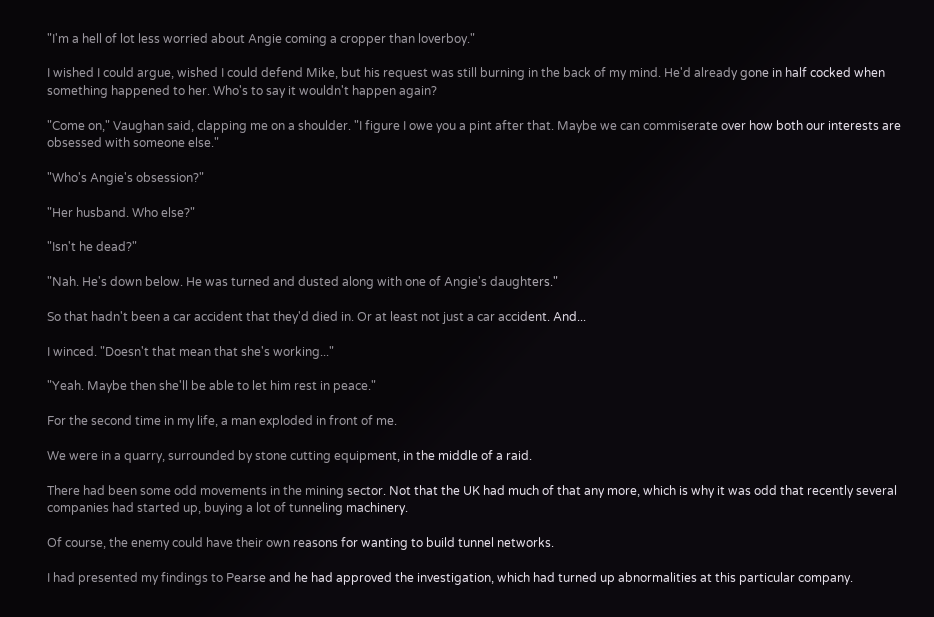"I'm a hell of lot less worried about Angie coming a cropper than loverboy."

I wished I could argue, wished I could defend Mike, but his request was still burning in the back of my mind. He'd already gone in half cocked when something happened to her. Who's to say it wouldn't happen again?

"Come on," Vaughan said, clapping me on a shoulder. "I figure I owe you a pint after that. Maybe we can commiserate over how both our interests are obsessed with someone else."

"Who's Angie's obsession?"

"Her husband. Who else?"

"Isn't he dead?"

"Nah. He's down below. He was turned and dusted along with one of Angie's daughters."

So that hadn't been a car accident that they'd died in. Or at least not just a car accident. And...

I winced. "Doesn't that mean that she's working..."

"Yeah. Maybe then she'll be able to let him rest in peace."

For the second time in my life, a man exploded in front of me.

We were in a quarry, surrounded by stone cutting equipment, in the middle of a raid.

There had been some odd movements in the mining sector. Not that the UK had much of that any more, which is why it was odd that recently several companies had started up, buying a lot of tunneling machinery.

Of course, the enemy could have their own reasons for wanting to build tunnel networks.

I had presented my findings to Pearse and he had approved the investigation, which had turned up abnormalities at this particular company.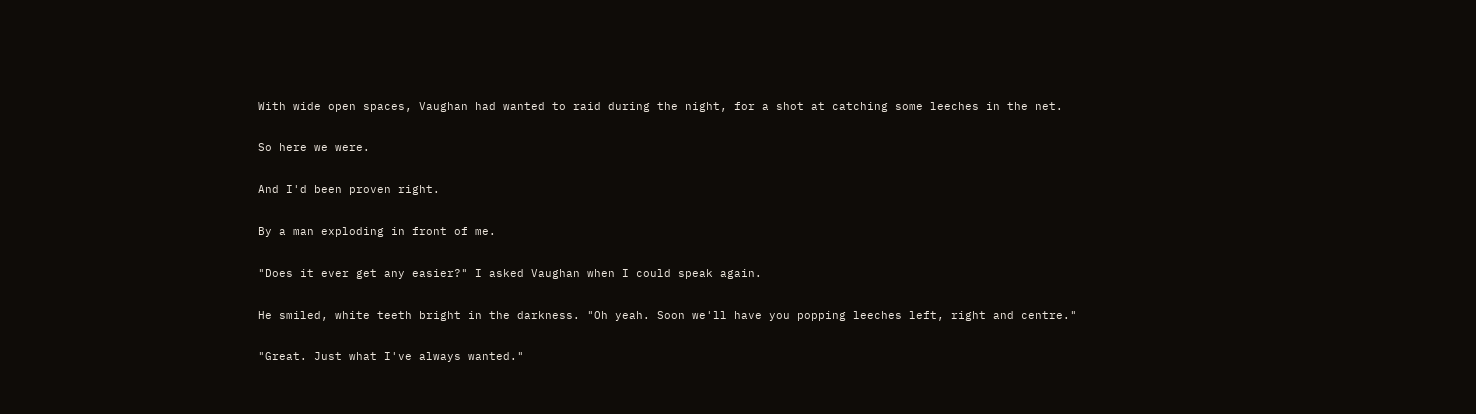With wide open spaces, Vaughan had wanted to raid during the night, for a shot at catching some leeches in the net.

So here we were.

And I'd been proven right.

By a man exploding in front of me.

"Does it ever get any easier?" I asked Vaughan when I could speak again.

He smiled, white teeth bright in the darkness. "Oh yeah. Soon we'll have you popping leeches left, right and centre."

"Great. Just what I've always wanted."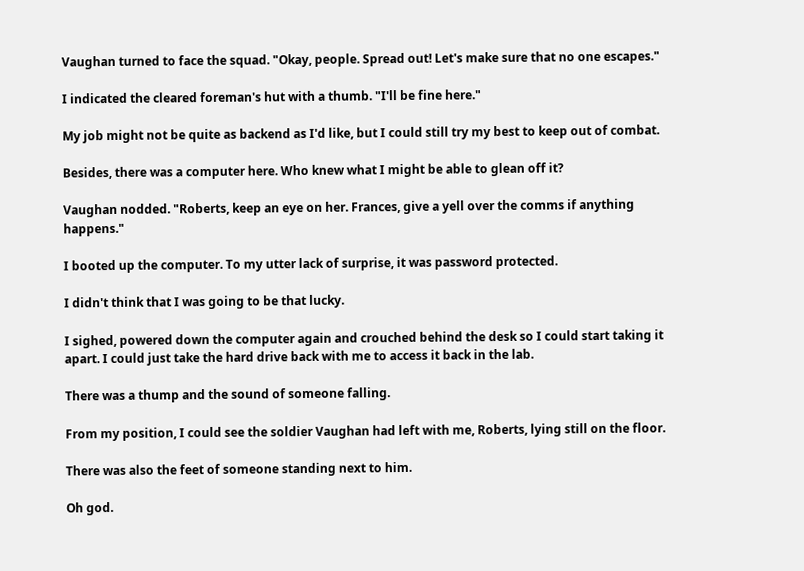Vaughan turned to face the squad. "Okay, people. Spread out! Let's make sure that no one escapes."

I indicated the cleared foreman's hut with a thumb. "I'll be fine here."

My job might not be quite as backend as I'd like, but I could still try my best to keep out of combat.

Besides, there was a computer here. Who knew what I might be able to glean off it?

Vaughan nodded. "Roberts, keep an eye on her. Frances, give a yell over the comms if anything happens."

I booted up the computer. To my utter lack of surprise, it was password protected.

I didn't think that I was going to be that lucky.

I sighed, powered down the computer again and crouched behind the desk so I could start taking it apart. I could just take the hard drive back with me to access it back in the lab.

There was a thump and the sound of someone falling.

From my position, I could see the soldier Vaughan had left with me, Roberts, lying still on the floor.

There was also the feet of someone standing next to him.

Oh god.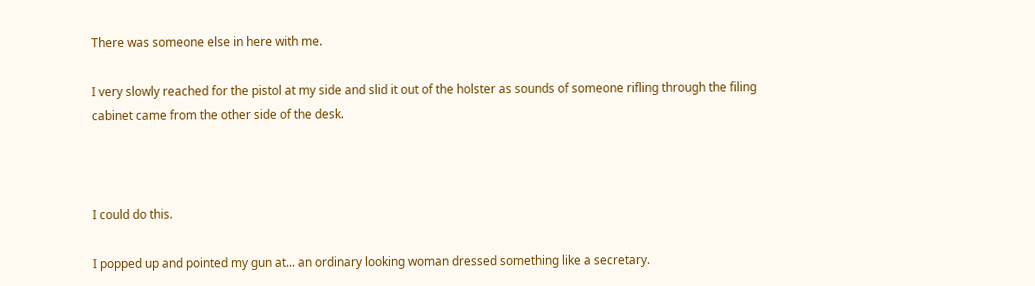There was someone else in here with me.

I very slowly reached for the pistol at my side and slid it out of the holster as sounds of someone rifling through the filing cabinet came from the other side of the desk.



I could do this.

I popped up and pointed my gun at... an ordinary looking woman dressed something like a secretary.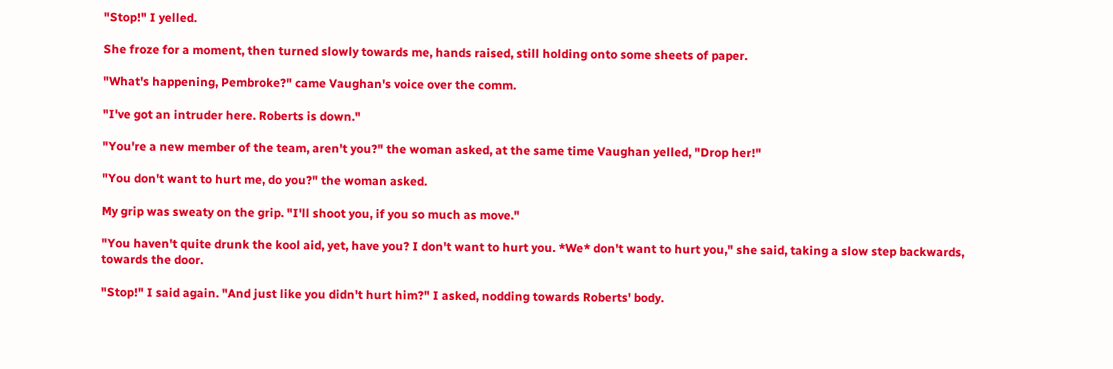"Stop!" I yelled.

She froze for a moment, then turned slowly towards me, hands raised, still holding onto some sheets of paper.

"What's happening, Pembroke?" came Vaughan's voice over the comm.

"I've got an intruder here. Roberts is down."

"You're a new member of the team, aren't you?" the woman asked, at the same time Vaughan yelled, "Drop her!"

"You don't want to hurt me, do you?" the woman asked.

My grip was sweaty on the grip. "I'll shoot you, if you so much as move."

"You haven't quite drunk the kool aid, yet, have you? I don't want to hurt you. *We* don't want to hurt you," she said, taking a slow step backwards, towards the door.

"Stop!" I said again. "And just like you didn't hurt him?" I asked, nodding towards Roberts' body.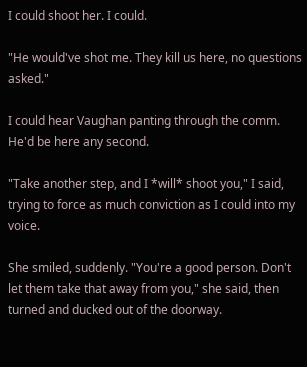I could shoot her. I could.

"He would've shot me. They kill us here, no questions asked."

I could hear Vaughan panting through the comm. He'd be here any second.

"Take another step, and I *will* shoot you," I said, trying to force as much conviction as I could into my voice.

She smiled, suddenly. "You're a good person. Don't let them take that away from you," she said, then turned and ducked out of the doorway.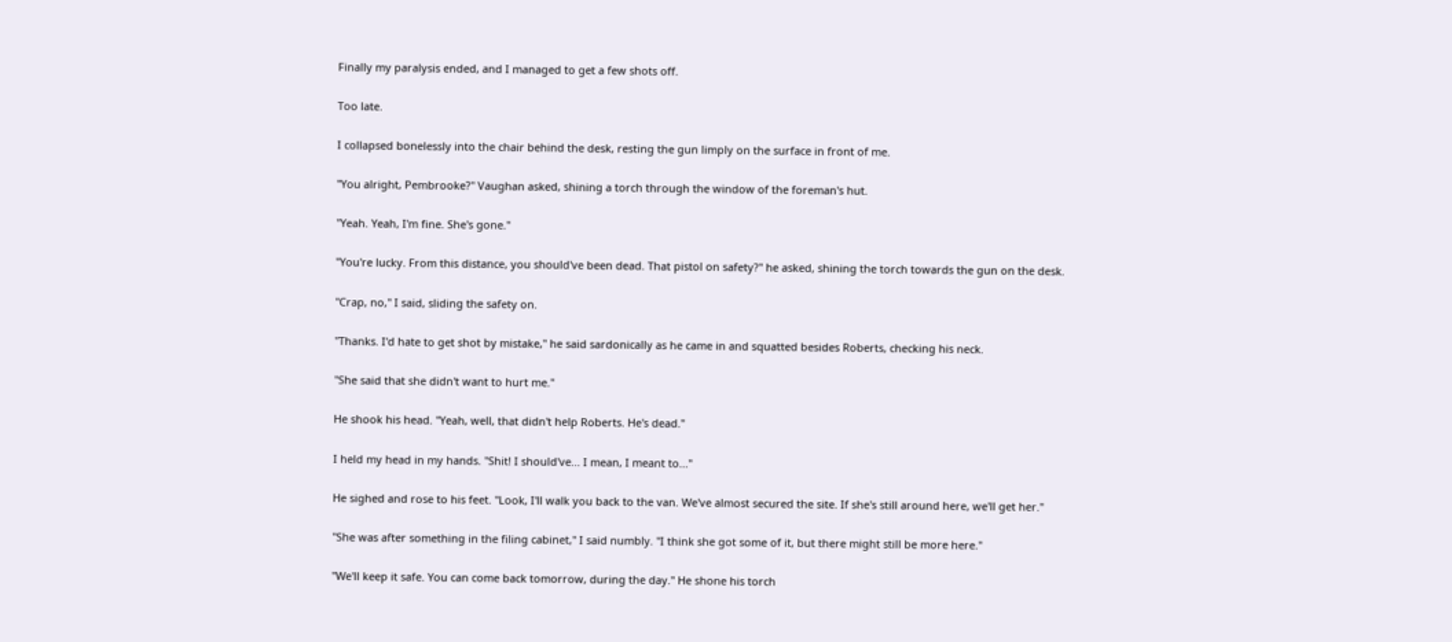Finally my paralysis ended, and I managed to get a few shots off.

Too late.

I collapsed bonelessly into the chair behind the desk, resting the gun limply on the surface in front of me.

"You alright, Pembrooke?" Vaughan asked, shining a torch through the window of the foreman's hut.

"Yeah. Yeah, I'm fine. She's gone."

"You're lucky. From this distance, you should've been dead. That pistol on safety?" he asked, shining the torch towards the gun on the desk.

"Crap, no," I said, sliding the safety on.

"Thanks. I'd hate to get shot by mistake," he said sardonically as he came in and squatted besides Roberts, checking his neck.

"She said that she didn't want to hurt me."

He shook his head. "Yeah, well, that didn't help Roberts. He's dead."

I held my head in my hands. "Shit! I should've... I mean, I meant to..."

He sighed and rose to his feet. "Look, I'll walk you back to the van. We've almost secured the site. If she's still around here, we'll get her."

"She was after something in the filing cabinet," I said numbly. "I think she got some of it, but there might still be more here."

"We'll keep it safe. You can come back tomorrow, during the day." He shone his torch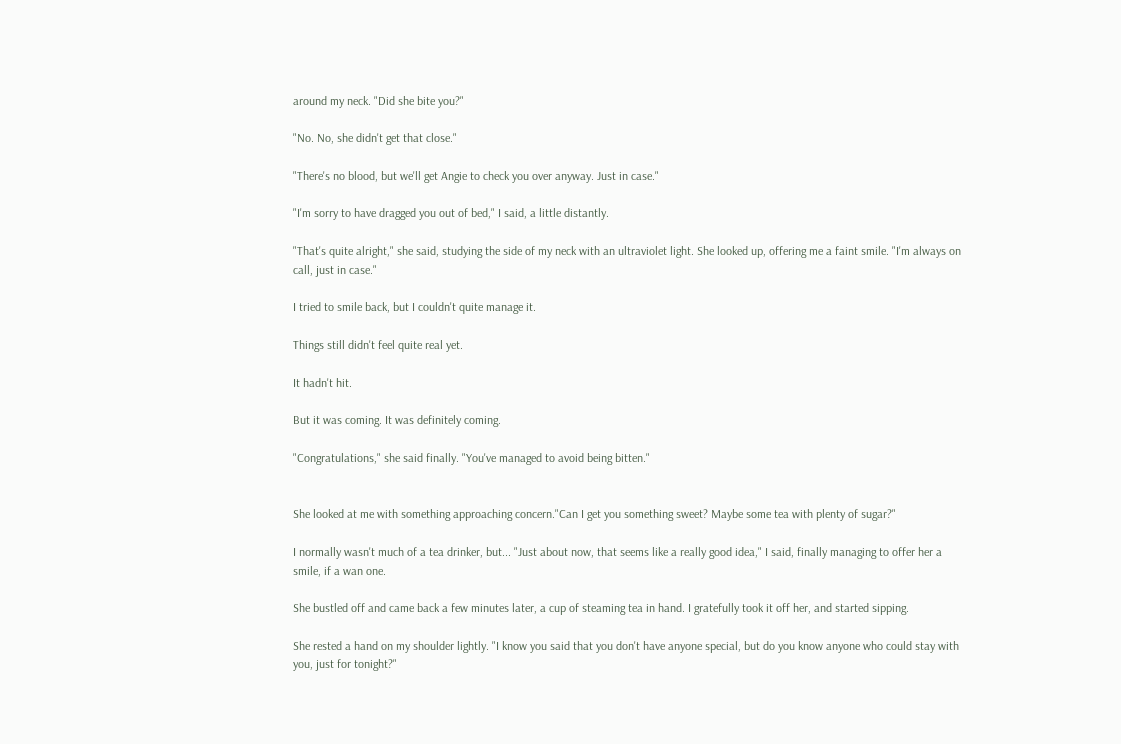around my neck. "Did she bite you?"

"No. No, she didn't get that close."

"There's no blood, but we'll get Angie to check you over anyway. Just in case."

"I'm sorry to have dragged you out of bed," I said, a little distantly.

"That's quite alright," she said, studying the side of my neck with an ultraviolet light. She looked up, offering me a faint smile. "I'm always on call, just in case."

I tried to smile back, but I couldn't quite manage it.

Things still didn't feel quite real yet.

It hadn't hit.

But it was coming. It was definitely coming.

"Congratulations," she said finally. "You've managed to avoid being bitten."


She looked at me with something approaching concern."Can I get you something sweet? Maybe some tea with plenty of sugar?"

I normally wasn't much of a tea drinker, but... "Just about now, that seems like a really good idea," I said, finally managing to offer her a smile, if a wan one.

She bustled off and came back a few minutes later, a cup of steaming tea in hand. I gratefully took it off her, and started sipping.

She rested a hand on my shoulder lightly. "I know you said that you don't have anyone special, but do you know anyone who could stay with you, just for tonight?"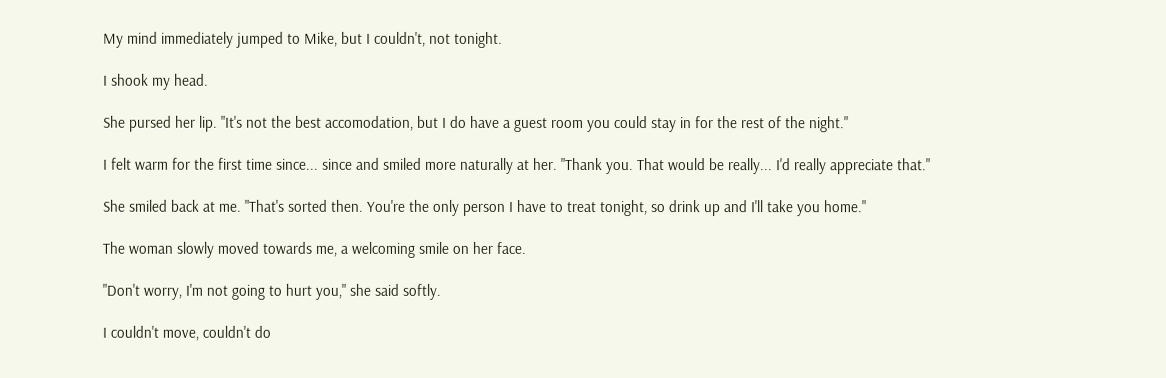My mind immediately jumped to Mike, but I couldn't, not tonight.

I shook my head.

She pursed her lip. "It's not the best accomodation, but I do have a guest room you could stay in for the rest of the night."

I felt warm for the first time since... since and smiled more naturally at her. "Thank you. That would be really... I'd really appreciate that."

She smiled back at me. "That's sorted then. You're the only person I have to treat tonight, so drink up and I'll take you home."

The woman slowly moved towards me, a welcoming smile on her face.

"Don't worry, I'm not going to hurt you," she said softly.

I couldn't move, couldn't do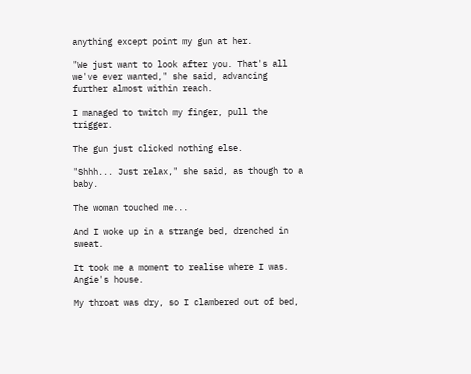anything except point my gun at her.

"We just want to look after you. That's all we've ever wanted," she said, advancing further almost within reach.

I managed to twitch my finger, pull the trigger.

The gun just clicked nothing else.

"Shhh... Just relax," she said, as though to a baby.

The woman touched me...

And I woke up in a strange bed, drenched in sweat.

It took me a moment to realise where I was. Angie's house.

My throat was dry, so I clambered out of bed,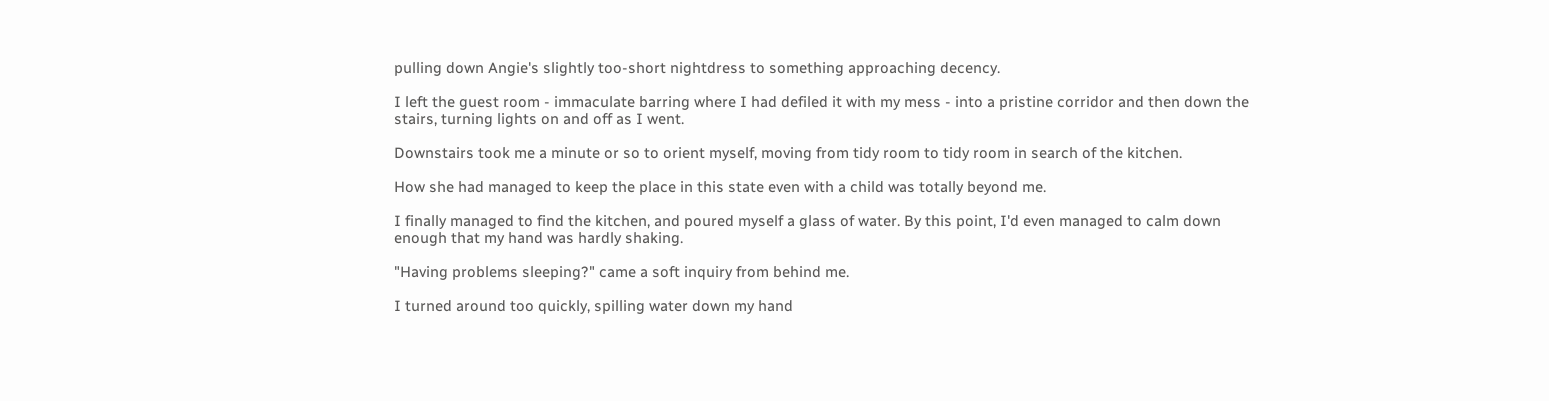pulling down Angie's slightly too-short nightdress to something approaching decency.

I left the guest room - immaculate barring where I had defiled it with my mess - into a pristine corridor and then down the stairs, turning lights on and off as I went.

Downstairs took me a minute or so to orient myself, moving from tidy room to tidy room in search of the kitchen.

How she had managed to keep the place in this state even with a child was totally beyond me.

I finally managed to find the kitchen, and poured myself a glass of water. By this point, I'd even managed to calm down enough that my hand was hardly shaking.

"Having problems sleeping?" came a soft inquiry from behind me.

I turned around too quickly, spilling water down my hand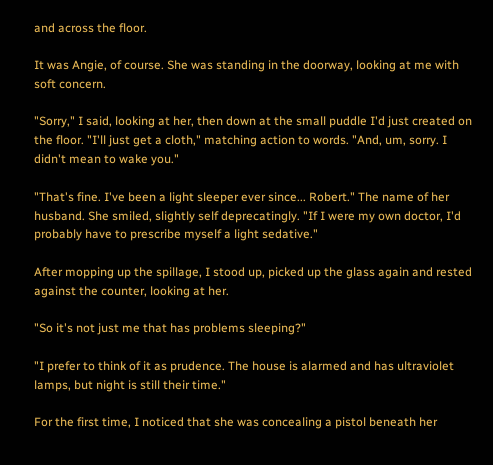and across the floor.

It was Angie, of course. She was standing in the doorway, looking at me with soft concern.

"Sorry," I said, looking at her, then down at the small puddle I'd just created on the floor. "I'll just get a cloth," matching action to words. "And, um, sorry. I didn't mean to wake you."

"That's fine. I've been a light sleeper ever since... Robert." The name of her husband. She smiled, slightly self deprecatingly. "If I were my own doctor, I'd probably have to prescribe myself a light sedative."

After mopping up the spillage, I stood up, picked up the glass again and rested against the counter, looking at her.

"So it's not just me that has problems sleeping?"

"I prefer to think of it as prudence. The house is alarmed and has ultraviolet lamps, but night is still their time."

For the first time, I noticed that she was concealing a pistol beneath her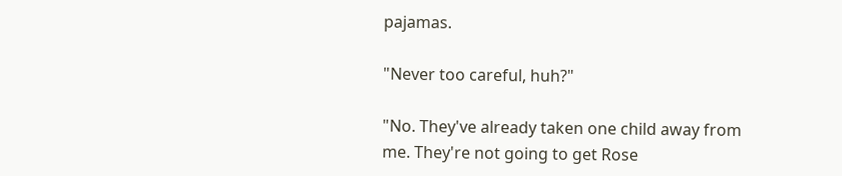pajamas.

"Never too careful, huh?"

"No. They've already taken one child away from me. They're not going to get Rose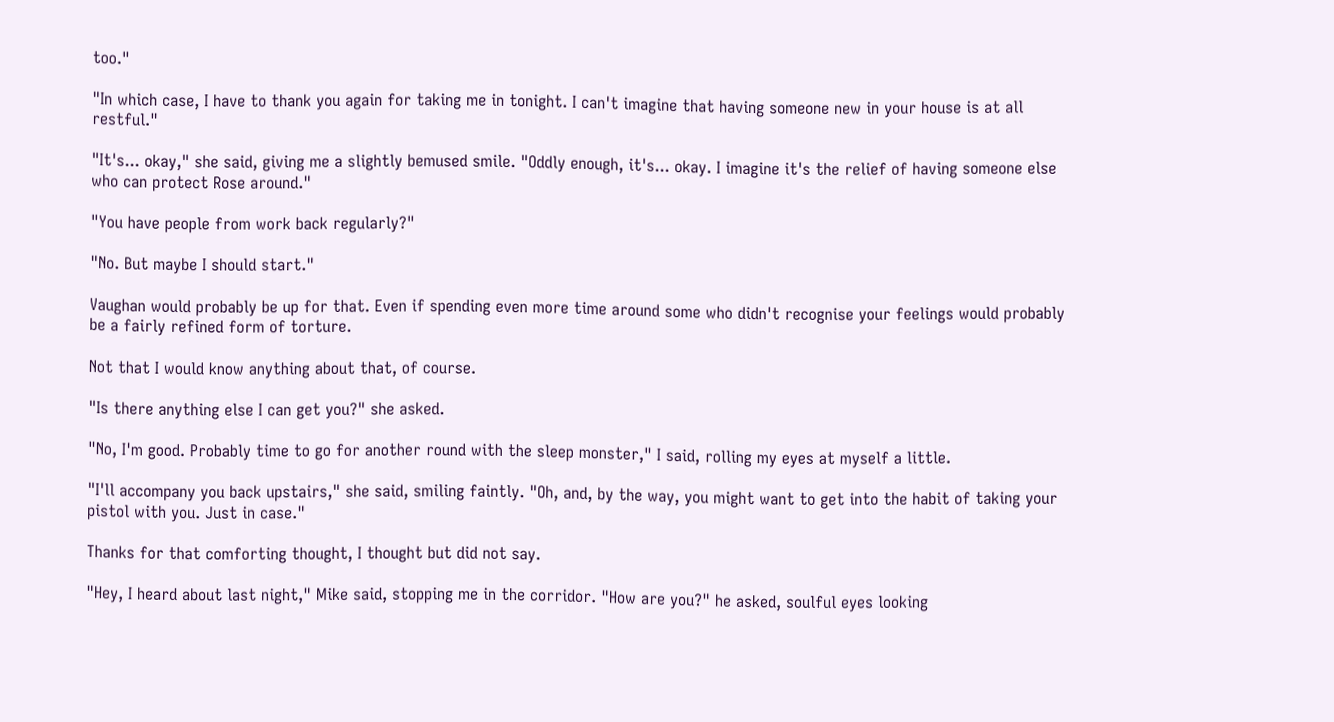too."

"In which case, I have to thank you again for taking me in tonight. I can't imagine that having someone new in your house is at all restful."

"It's... okay," she said, giving me a slightly bemused smile. "Oddly enough, it's... okay. I imagine it's the relief of having someone else who can protect Rose around."

"You have people from work back regularly?"

"No. But maybe I should start."

Vaughan would probably be up for that. Even if spending even more time around some who didn't recognise your feelings would probably be a fairly refined form of torture.

Not that I would know anything about that, of course.

"Is there anything else I can get you?" she asked.

"No, I'm good. Probably time to go for another round with the sleep monster," I said, rolling my eyes at myself a little.

"I'll accompany you back upstairs," she said, smiling faintly. "Oh, and, by the way, you might want to get into the habit of taking your pistol with you. Just in case."

Thanks for that comforting thought, I thought but did not say.

"Hey, I heard about last night," Mike said, stopping me in the corridor. "How are you?" he asked, soulful eyes looking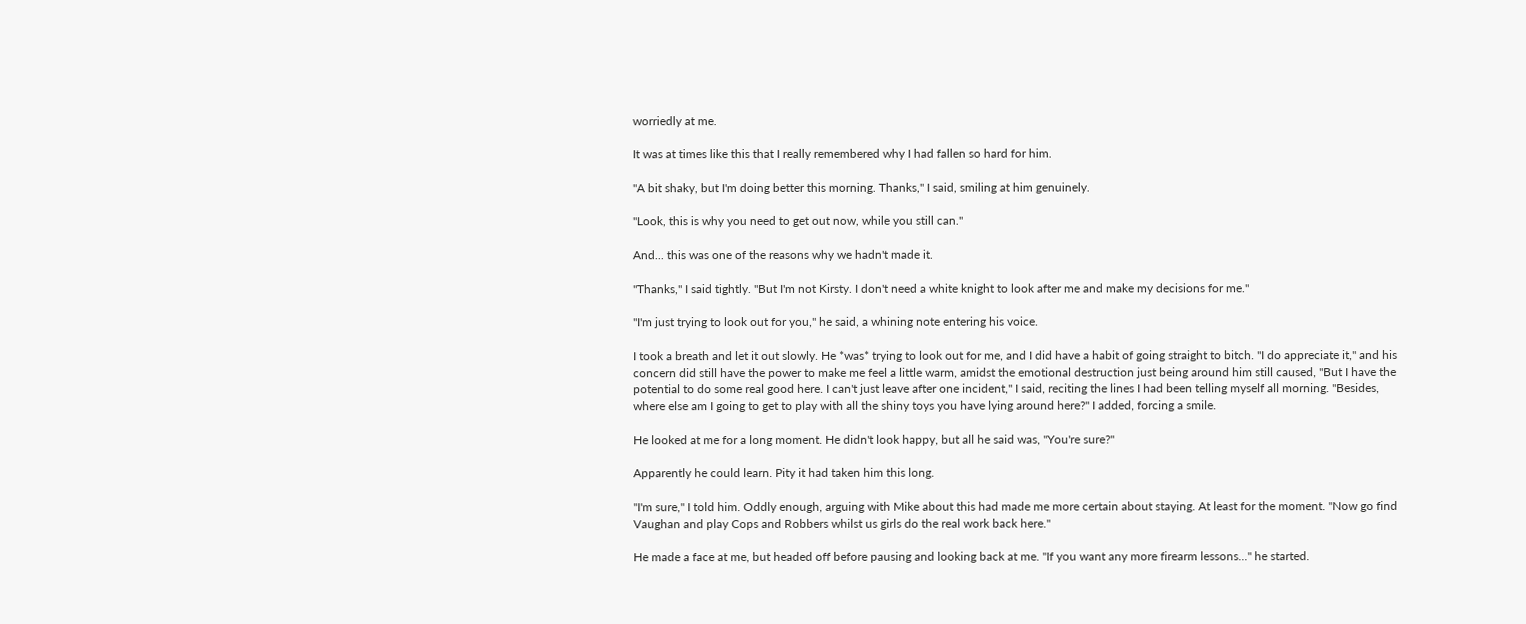worriedly at me.

It was at times like this that I really remembered why I had fallen so hard for him.

"A bit shaky, but I'm doing better this morning. Thanks," I said, smiling at him genuinely.

"Look, this is why you need to get out now, while you still can."

And... this was one of the reasons why we hadn't made it.

"Thanks," I said tightly. "But I'm not Kirsty. I don't need a white knight to look after me and make my decisions for me."

"I'm just trying to look out for you," he said, a whining note entering his voice.

I took a breath and let it out slowly. He *was* trying to look out for me, and I did have a habit of going straight to bitch. "I do appreciate it," and his concern did still have the power to make me feel a little warm, amidst the emotional destruction just being around him still caused, "But I have the potential to do some real good here. I can't just leave after one incident," I said, reciting the lines I had been telling myself all morning. "Besides, where else am I going to get to play with all the shiny toys you have lying around here?" I added, forcing a smile.

He looked at me for a long moment. He didn't look happy, but all he said was, "You're sure?"

Apparently he could learn. Pity it had taken him this long.

"I'm sure," I told him. Oddly enough, arguing with Mike about this had made me more certain about staying. At least for the moment. "Now go find Vaughan and play Cops and Robbers whilst us girls do the real work back here."

He made a face at me, but headed off before pausing and looking back at me. "If you want any more firearm lessons..." he started.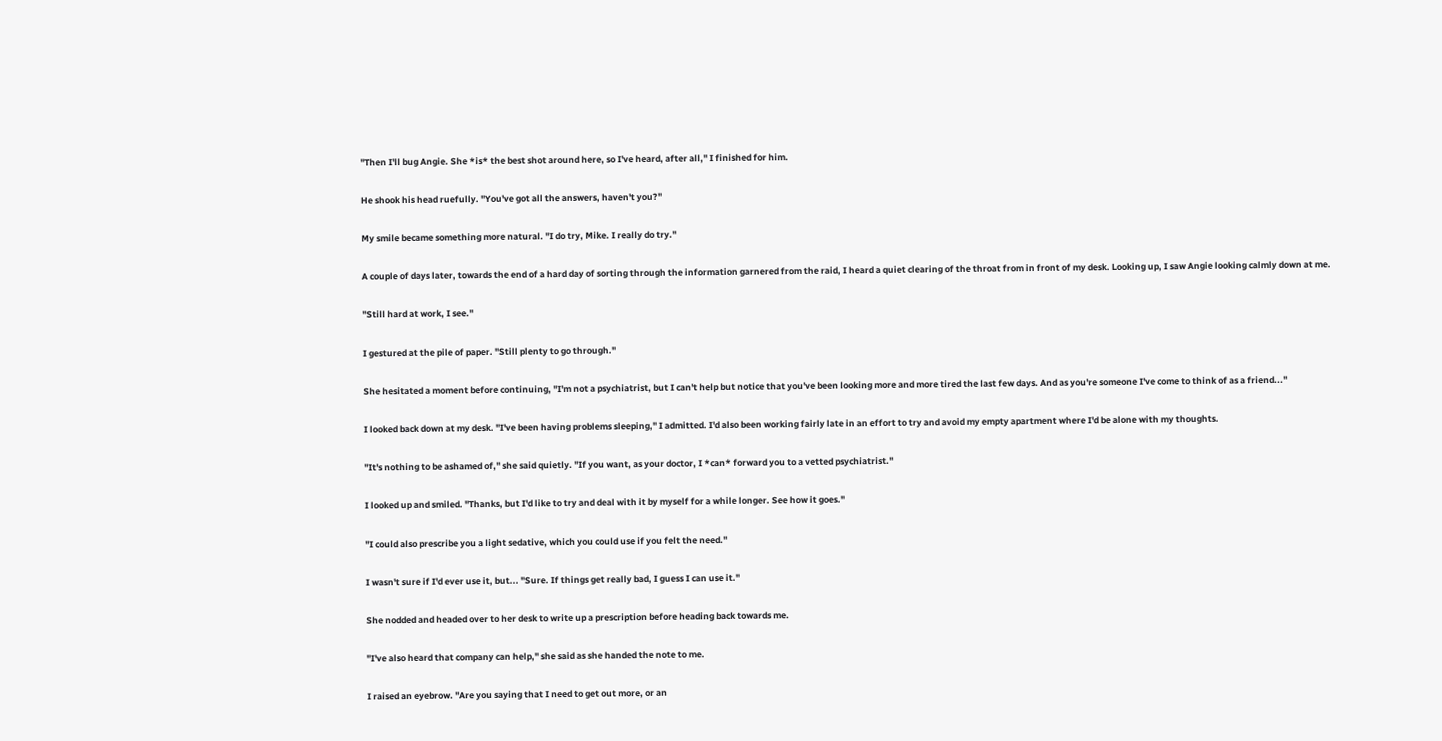"Then I'll bug Angie. She *is* the best shot around here, so I've heard, after all," I finished for him.

He shook his head ruefully. "You've got all the answers, haven't you?"

My smile became something more natural. "I do try, Mike. I really do try."

A couple of days later, towards the end of a hard day of sorting through the information garnered from the raid, I heard a quiet clearing of the throat from in front of my desk. Looking up, I saw Angie looking calmly down at me.

"Still hard at work, I see."

I gestured at the pile of paper. "Still plenty to go through."

She hesitated a moment before continuing, "I'm not a psychiatrist, but I can't help but notice that you've been looking more and more tired the last few days. And as you're someone I've come to think of as a friend..."

I looked back down at my desk. "I've been having problems sleeping," I admitted. I'd also been working fairly late in an effort to try and avoid my empty apartment where I'd be alone with my thoughts.

"It's nothing to be ashamed of," she said quietly. "If you want, as your doctor, I *can* forward you to a vetted psychiatrist."

I looked up and smiled. "Thanks, but I'd like to try and deal with it by myself for a while longer. See how it goes."

"I could also prescribe you a light sedative, which you could use if you felt the need."

I wasn't sure if I'd ever use it, but... "Sure. If things get really bad, I guess I can use it."

She nodded and headed over to her desk to write up a prescription before heading back towards me.

"I've also heard that company can help," she said as she handed the note to me.

I raised an eyebrow. "Are you saying that I need to get out more, or an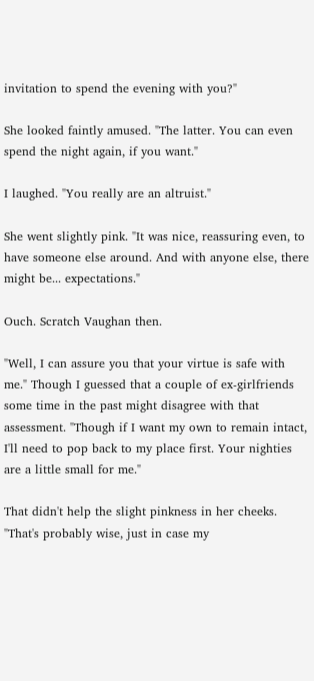invitation to spend the evening with you?"

She looked faintly amused. "The latter. You can even spend the night again, if you want."

I laughed. "You really are an altruist."

She went slightly pink. "It was nice, reassuring even, to have someone else around. And with anyone else, there might be... expectations."

Ouch. Scratch Vaughan then.

"Well, I can assure you that your virtue is safe with me." Though I guessed that a couple of ex-girlfriends some time in the past might disagree with that assessment. "Though if I want my own to remain intact, I'll need to pop back to my place first. Your nighties are a little small for me."

That didn't help the slight pinkness in her cheeks. "That's probably wise, just in case my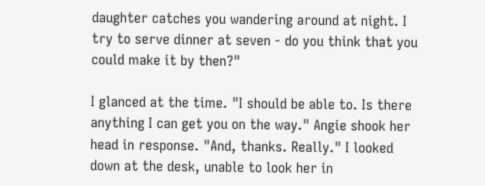daughter catches you wandering around at night. I try to serve dinner at seven - do you think that you could make it by then?"

I glanced at the time. "I should be able to. Is there anything I can get you on the way." Angie shook her head in response. "And, thanks. Really." I looked down at the desk, unable to look her in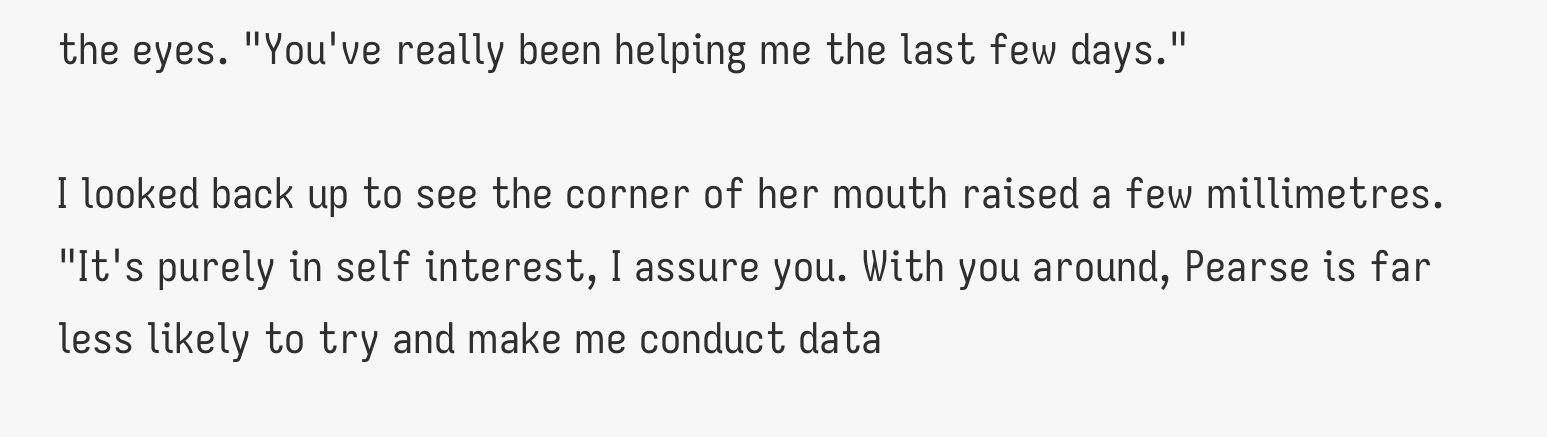the eyes. "You've really been helping me the last few days."

I looked back up to see the corner of her mouth raised a few millimetres. "It's purely in self interest, I assure you. With you around, Pearse is far less likely to try and make me conduct data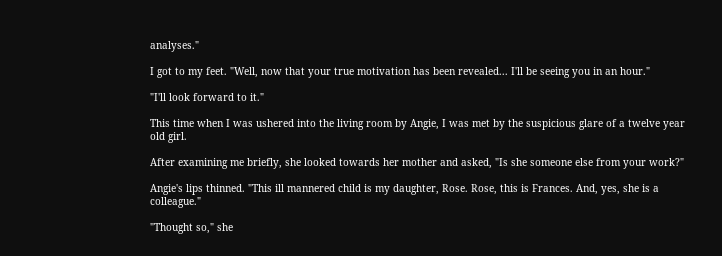analyses."

I got to my feet. "Well, now that your true motivation has been revealed... I'll be seeing you in an hour."

"I'll look forward to it."

This time when I was ushered into the living room by Angie, I was met by the suspicious glare of a twelve year old girl.

After examining me briefly, she looked towards her mother and asked, "Is she someone else from your work?"

Angie's lips thinned. "This ill mannered child is my daughter, Rose. Rose, this is Frances. And, yes, she is a colleague."

"Thought so," she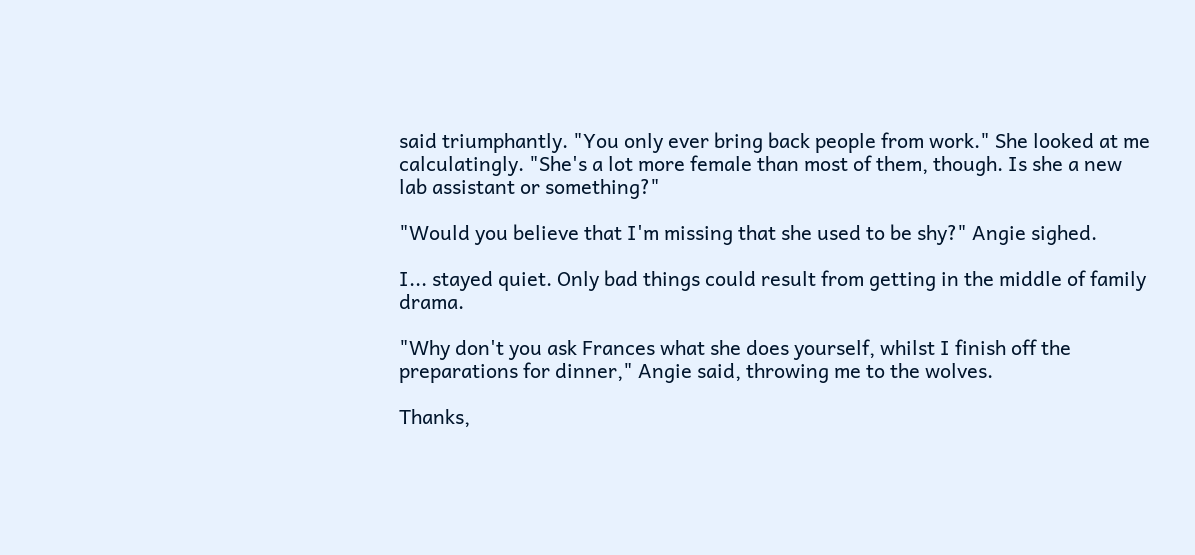said triumphantly. "You only ever bring back people from work." She looked at me calculatingly. "She's a lot more female than most of them, though. Is she a new lab assistant or something?"

"Would you believe that I'm missing that she used to be shy?" Angie sighed.

I... stayed quiet. Only bad things could result from getting in the middle of family drama.

"Why don't you ask Frances what she does yourself, whilst I finish off the preparations for dinner," Angie said, throwing me to the wolves.

Thanks,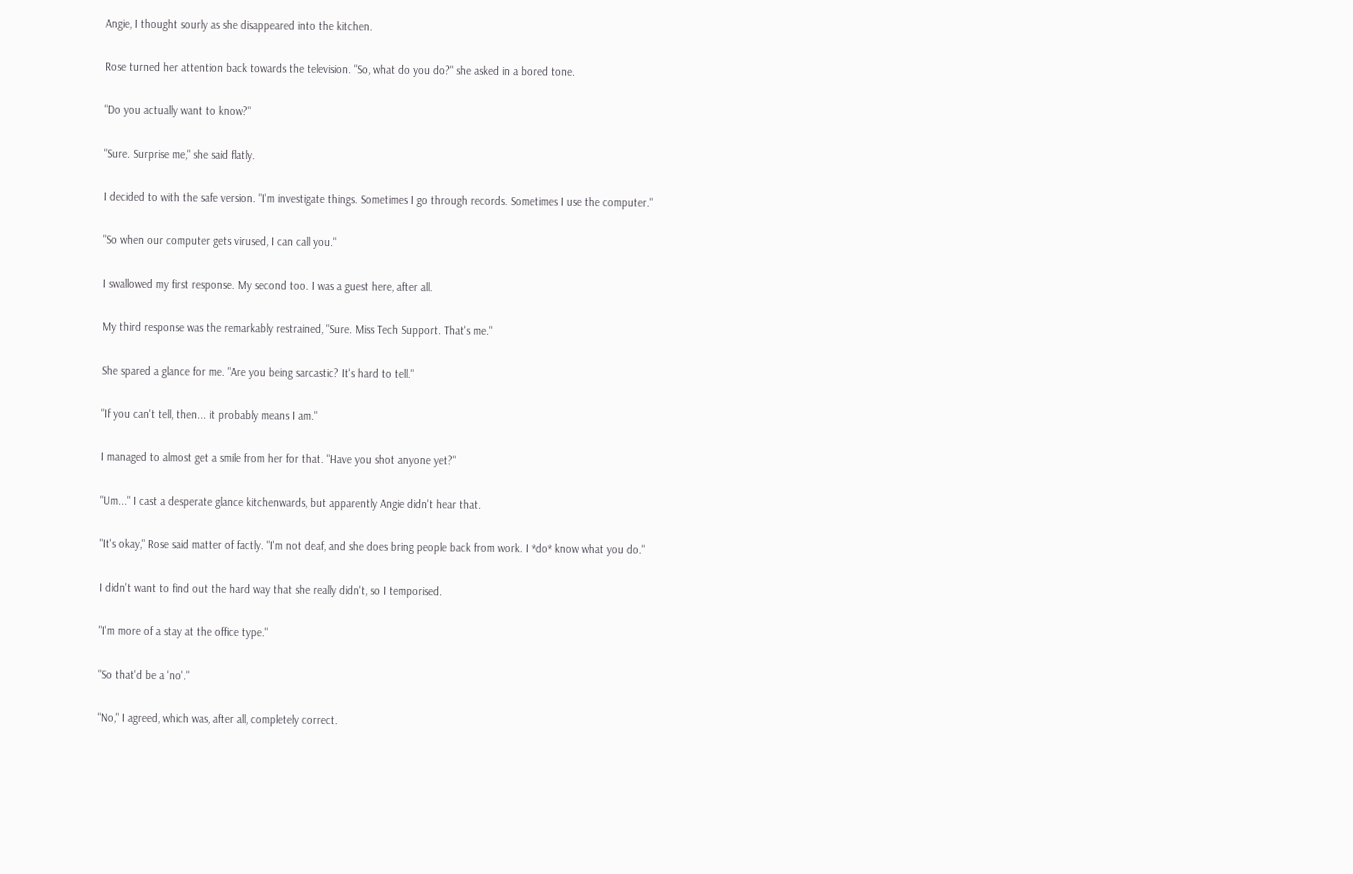Angie, I thought sourly as she disappeared into the kitchen.

Rose turned her attention back towards the television. "So, what do you do?" she asked in a bored tone.

"Do you actually want to know?"

"Sure. Surprise me," she said flatly.

I decided to with the safe version. "I'm investigate things. Sometimes I go through records. Sometimes I use the computer."

"So when our computer gets virused, I can call you."

I swallowed my first response. My second too. I was a guest here, after all.

My third response was the remarkably restrained, "Sure. Miss Tech Support. That's me."

She spared a glance for me. "Are you being sarcastic? It's hard to tell."

"If you can't tell, then... it probably means I am."

I managed to almost get a smile from her for that. "Have you shot anyone yet?"

"Um..." I cast a desperate glance kitchenwards, but apparently Angie didn't hear that.

"It's okay," Rose said matter of factly. "I'm not deaf, and she does bring people back from work. I *do* know what you do."

I didn't want to find out the hard way that she really didn't, so I temporised.

"I'm more of a stay at the office type."

"So that'd be a 'no'."

"No," I agreed, which was, after all, completely correct.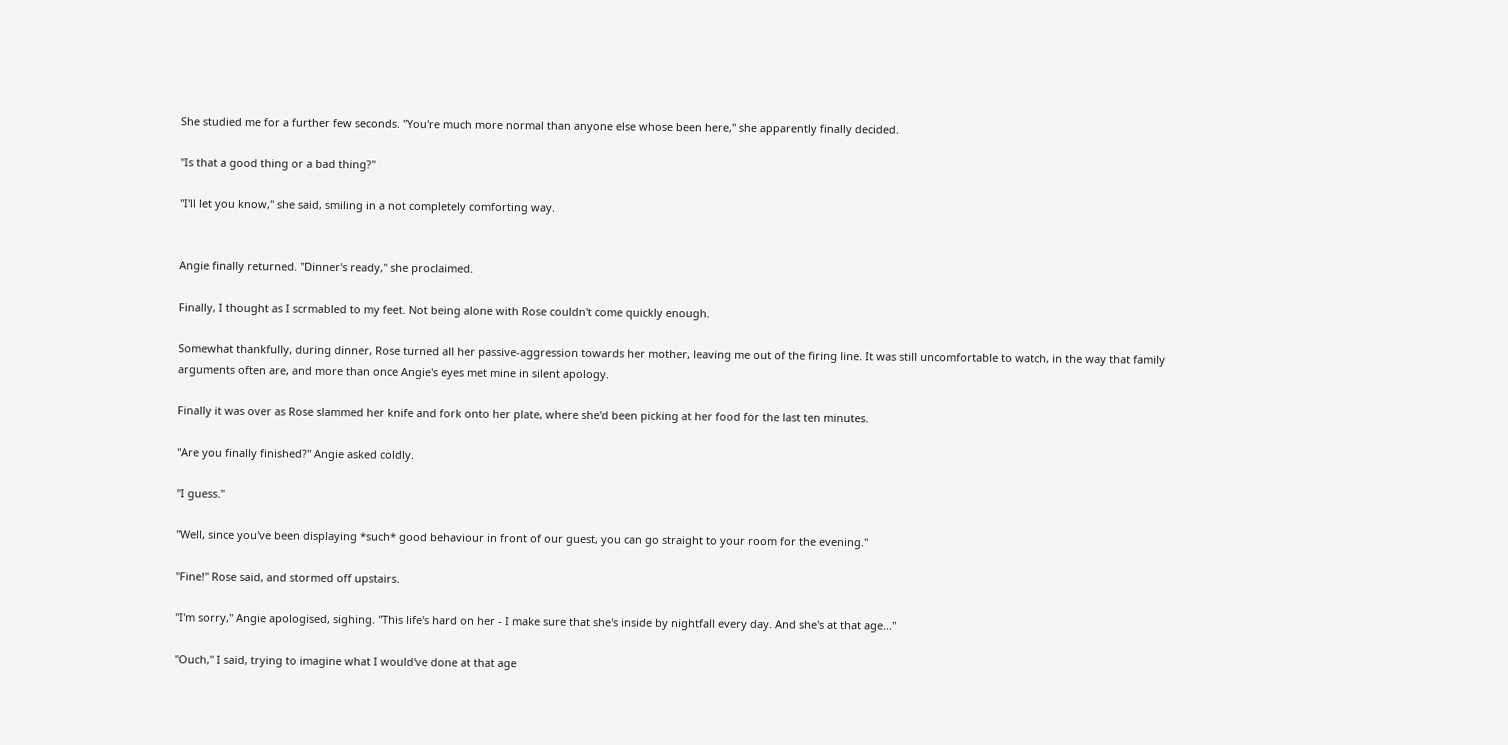She studied me for a further few seconds. "You're much more normal than anyone else whose been here," she apparently finally decided.

"Is that a good thing or a bad thing?"

"I'll let you know," she said, smiling in a not completely comforting way.


Angie finally returned. "Dinner's ready," she proclaimed.

Finally, I thought as I scrmabled to my feet. Not being alone with Rose couldn't come quickly enough.

Somewhat thankfully, during dinner, Rose turned all her passive-aggression towards her mother, leaving me out of the firing line. It was still uncomfortable to watch, in the way that family arguments often are, and more than once Angie's eyes met mine in silent apology.

Finally it was over as Rose slammed her knife and fork onto her plate, where she'd been picking at her food for the last ten minutes.

"Are you finally finished?" Angie asked coldly.

"I guess."

"Well, since you've been displaying *such* good behaviour in front of our guest, you can go straight to your room for the evening."

"Fine!" Rose said, and stormed off upstairs.

"I'm sorry," Angie apologised, sighing. "This life's hard on her - I make sure that she's inside by nightfall every day. And she's at that age..."

"Ouch," I said, trying to imagine what I would've done at that age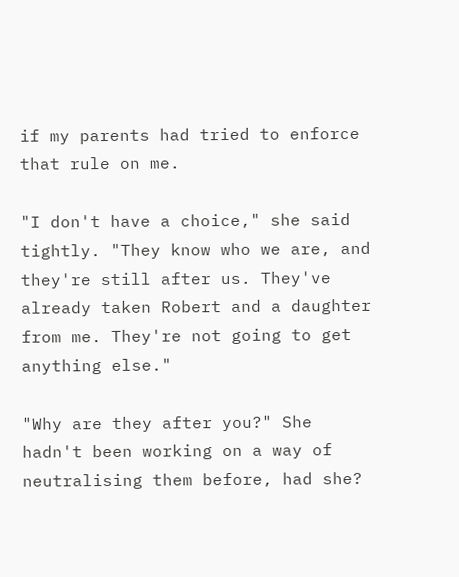if my parents had tried to enforce that rule on me.

"I don't have a choice," she said tightly. "They know who we are, and they're still after us. They've already taken Robert and a daughter from me. They're not going to get anything else."

"Why are they after you?" She hadn't been working on a way of neutralising them before, had she?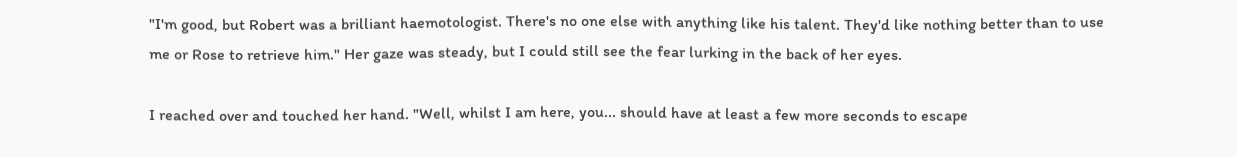"I'm good, but Robert was a brilliant haemotologist. There's no one else with anything like his talent. They'd like nothing better than to use me or Rose to retrieve him." Her gaze was steady, but I could still see the fear lurking in the back of her eyes.

I reached over and touched her hand. "Well, whilst I am here, you... should have at least a few more seconds to escape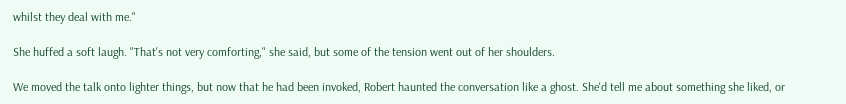whilst they deal with me."

She huffed a soft laugh. "That's not very comforting," she said, but some of the tension went out of her shoulders.

We moved the talk onto lighter things, but now that he had been invoked, Robert haunted the conversation like a ghost. She'd tell me about something she liked, or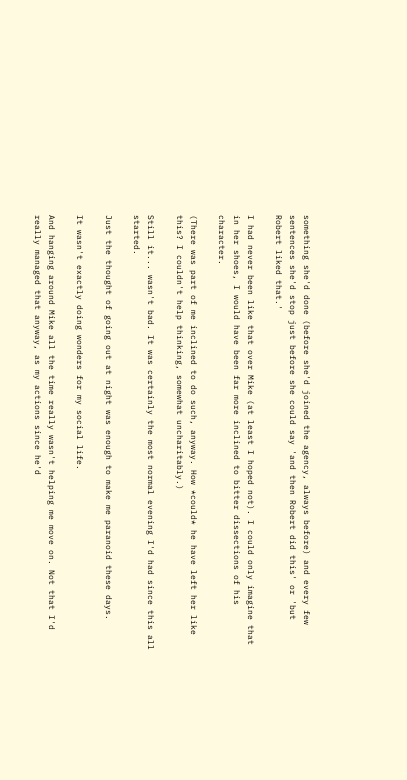something she'd done (before she'd joined the agency, always before) and every few sentences she'd stop just before she could say 'and then Robert did this' or 'but Robert liked that.'

I had never been like that over Mike (at least I hoped not). I could only imagine that in her shoes, I would have been far more inclined to bitter dissections of his character.

(There was part of me inclined to do such, anyway. How *could* he have left her like this? I couldn't help thinking, somewhat uncharitably.)

Still it... wasn't bad. It was certainly the most normal evening I'd had since this all started.

Just the thought of going out at night was enough to make me paranoid these days.

It wasn't exactly doing wonders for my social life.

And hanging around Mike all the time really wasn't helping me move on. Not that I'd really managed that anyway, as my actions since he'd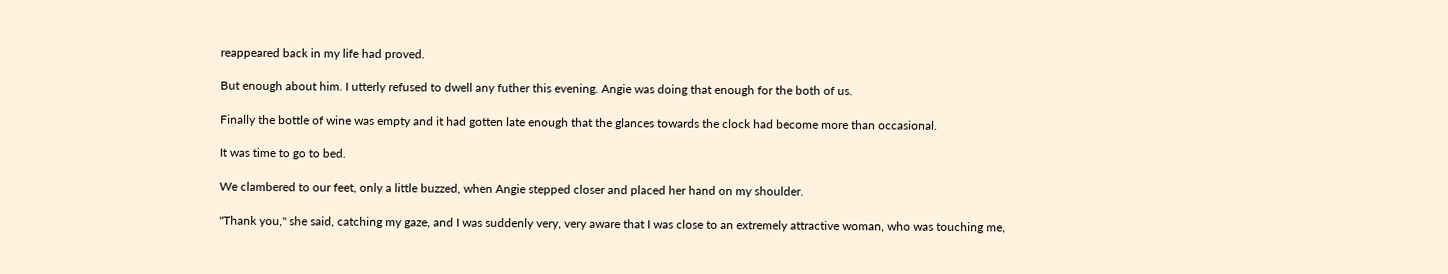reappeared back in my life had proved.

But enough about him. I utterly refused to dwell any futher this evening. Angie was doing that enough for the both of us.

Finally the bottle of wine was empty and it had gotten late enough that the glances towards the clock had become more than occasional.

It was time to go to bed.

We clambered to our feet, only a little buzzed, when Angie stepped closer and placed her hand on my shoulder.

"Thank you," she said, catching my gaze, and I was suddenly very, very aware that I was close to an extremely attractive woman, who was touching me,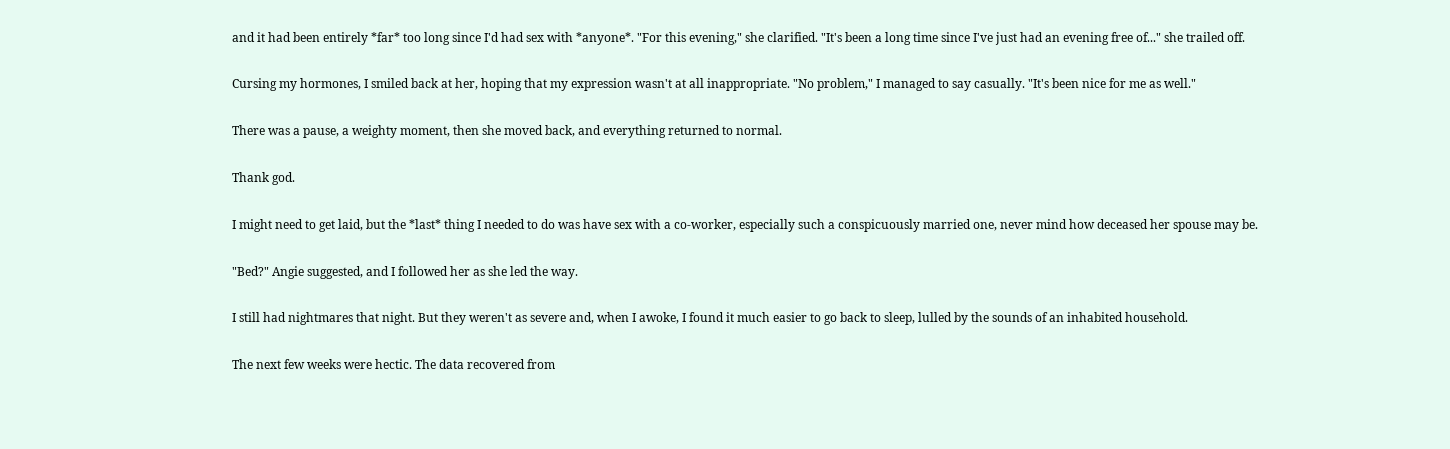and it had been entirely *far* too long since I'd had sex with *anyone*. "For this evening," she clarified. "It's been a long time since I've just had an evening free of..." she trailed off.

Cursing my hormones, I smiled back at her, hoping that my expression wasn't at all inappropriate. "No problem," I managed to say casually. "It's been nice for me as well."

There was a pause, a weighty moment, then she moved back, and everything returned to normal.

Thank god.

I might need to get laid, but the *last* thing I needed to do was have sex with a co-worker, especially such a conspicuously married one, never mind how deceased her spouse may be.

"Bed?" Angie suggested, and I followed her as she led the way.

I still had nightmares that night. But they weren't as severe and, when I awoke, I found it much easier to go back to sleep, lulled by the sounds of an inhabited household.

The next few weeks were hectic. The data recovered from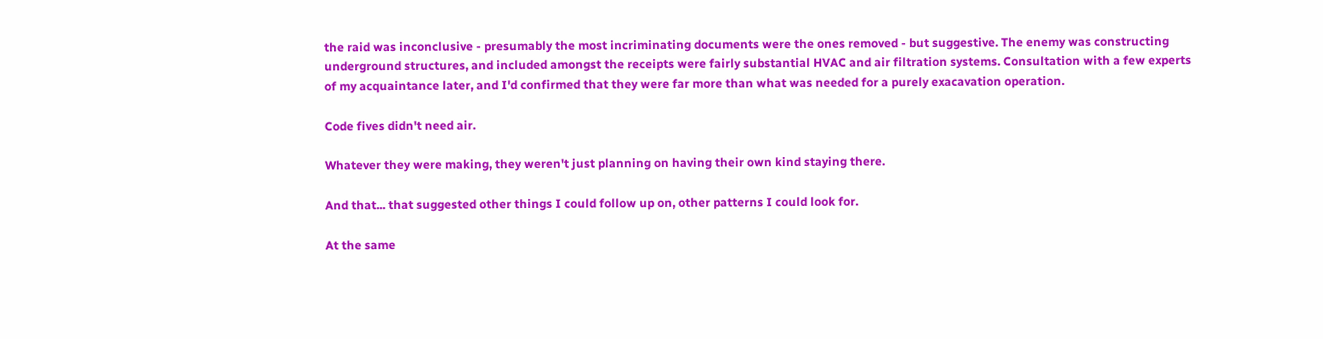the raid was inconclusive - presumably the most incriminating documents were the ones removed - but suggestive. The enemy was constructing underground structures, and included amongst the receipts were fairly substantial HVAC and air filtration systems. Consultation with a few experts of my acquaintance later, and I'd confirmed that they were far more than what was needed for a purely exacavation operation.

Code fives didn't need air.

Whatever they were making, they weren't just planning on having their own kind staying there.

And that... that suggested other things I could follow up on, other patterns I could look for.

At the same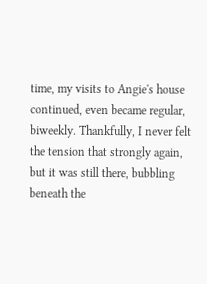time, my visits to Angie's house continued, even became regular, biweekly. Thankfully, I never felt the tension that strongly again, but it was still there, bubbling beneath the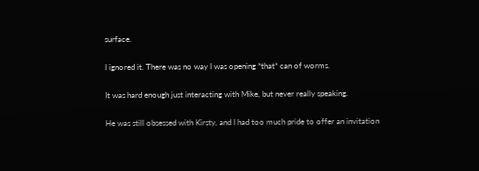surface.

I ignored it. There was no way I was opening *that* can of worms.

It was hard enough just interacting with Mike, but never really speaking.

He was still obsessed with Kirsty, and I had too much pride to offer an invitation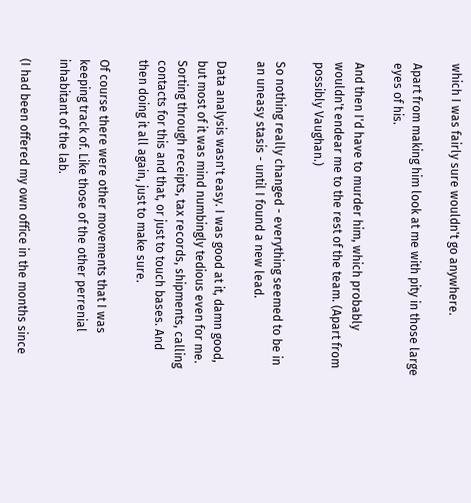which I was fairly sure wouldn't go anywhere.

Apart from making him look at me with pity in those large eyes of his.

And then I'd have to murder him, which probably wouldn't endear me to the rest of the team. (Apart from possibly Vaughan.)

So nothing really changed - everything seemed to be in an uneasy stasis - until I found a new lead.

Data analysis wasn't easy. I was good at it, damn good, but most of it was mind numbingly tedious even for me. Sorting through receipts, tax records, shipments, calling contacts for this and that, or just to touch bases. And then doing it all again, just to make sure.

Of course there were other movements that I was keeping track of. Like those of the other perrenial inhabitant of the lab.

(I had been offered my own office in the months since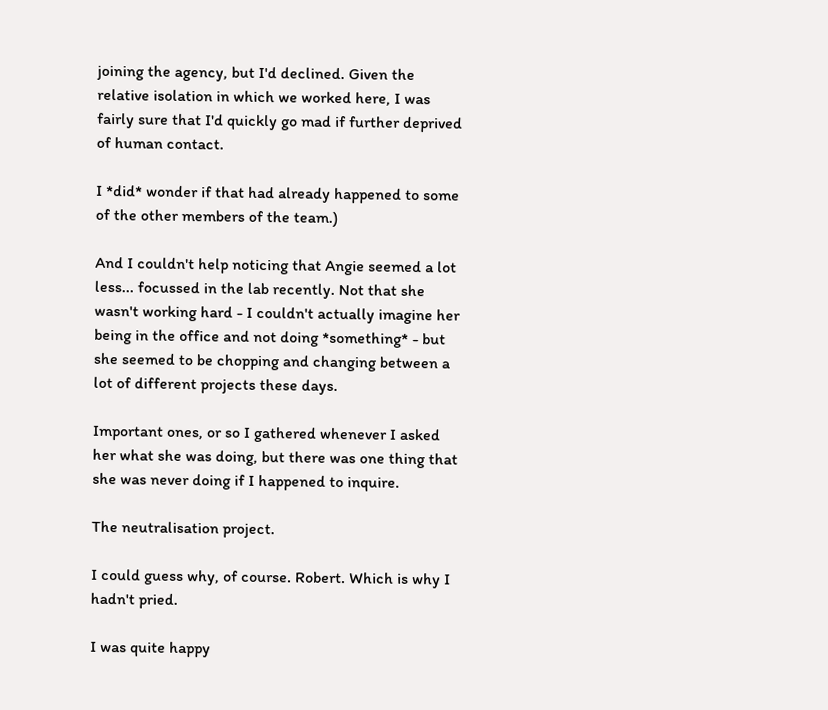joining the agency, but I'd declined. Given the relative isolation in which we worked here, I was fairly sure that I'd quickly go mad if further deprived of human contact.

I *did* wonder if that had already happened to some of the other members of the team.)

And I couldn't help noticing that Angie seemed a lot less... focussed in the lab recently. Not that she wasn't working hard - I couldn't actually imagine her being in the office and not doing *something* - but she seemed to be chopping and changing between a lot of different projects these days.

Important ones, or so I gathered whenever I asked her what she was doing, but there was one thing that she was never doing if I happened to inquire.

The neutralisation project.

I could guess why, of course. Robert. Which is why I hadn't pried.

I was quite happy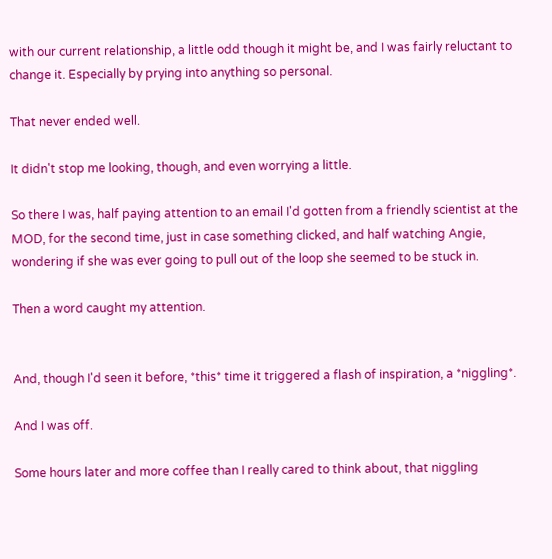with our current relationship, a little odd though it might be, and I was fairly reluctant to change it. Especially by prying into anything so personal.

That never ended well.

It didn't stop me looking, though, and even worrying a little.

So there I was, half paying attention to an email I'd gotten from a friendly scientist at the MOD, for the second time, just in case something clicked, and half watching Angie, wondering if she was ever going to pull out of the loop she seemed to be stuck in.

Then a word caught my attention.


And, though I'd seen it before, *this* time it triggered a flash of inspiration, a *niggling*.

And I was off.

Some hours later and more coffee than I really cared to think about, that niggling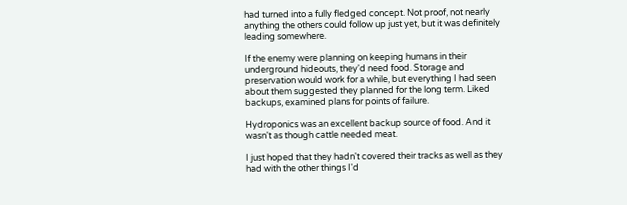had turned into a fully fledged concept. Not proof, not nearly anything the others could follow up just yet, but it was definitely leading somewhere.

If the enemy were planning on keeping humans in their underground hideouts, they'd need food. Storage and preservation would work for a while, but everything I had seen about them suggested they planned for the long term. Liked backups, examined plans for points of failure.

Hydroponics was an excellent backup source of food. And it wasn't as though cattle needed meat.

I just hoped that they hadn't covered their tracks as well as they had with the other things I'd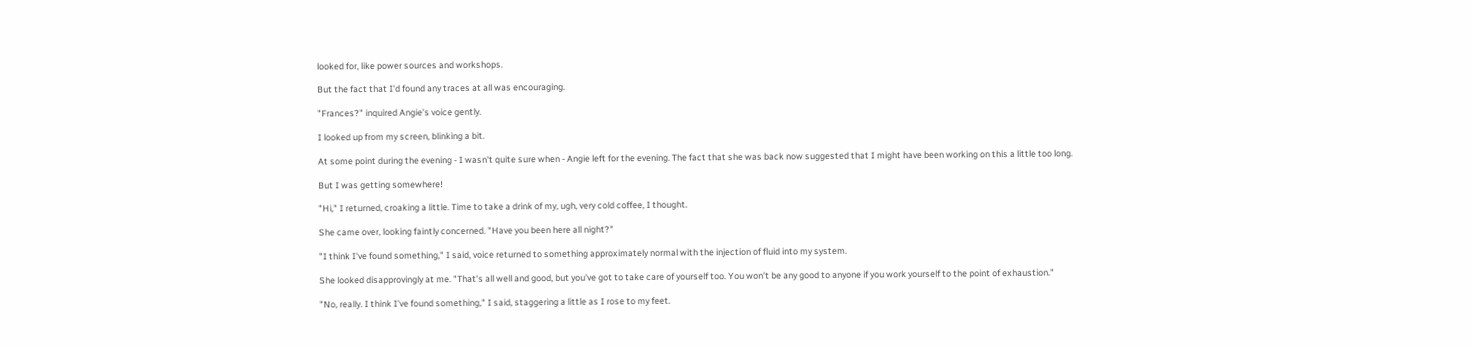looked for, like power sources and workshops.

But the fact that I'd found any traces at all was encouraging.

"Frances?" inquired Angie's voice gently.

I looked up from my screen, blinking a bit.

At some point during the evening - I wasn't quite sure when - Angie left for the evening. The fact that she was back now suggested that I might have been working on this a little too long.

But I was getting somewhere!

"Hi," I returned, croaking a little. Time to take a drink of my, ugh, very cold coffee, I thought.

She came over, looking faintly concerned. "Have you been here all night?"

"I think I've found something," I said, voice returned to something approximately normal with the injection of fluid into my system.

She looked disapprovingly at me. "That's all well and good, but you've got to take care of yourself too. You won't be any good to anyone if you work yourself to the point of exhaustion."

"No, really. I think I've found something," I said, staggering a little as I rose to my feet.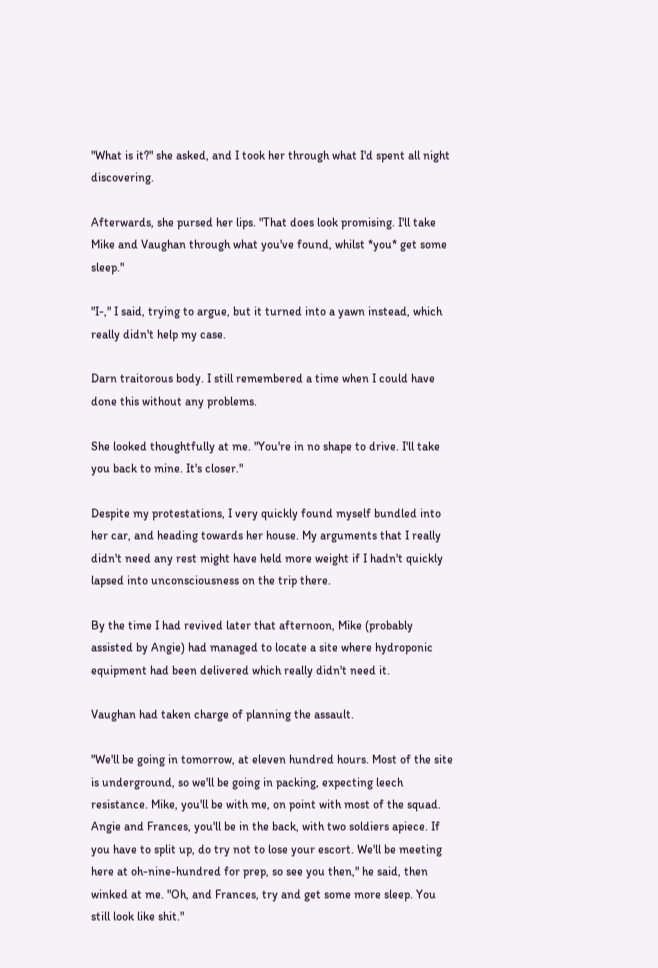"What is it?" she asked, and I took her through what I'd spent all night discovering.

Afterwards, she pursed her lips. "That does look promising. I'll take Mike and Vaughan through what you've found, whilst *you* get some sleep."

"I-," I said, trying to argue, but it turned into a yawn instead, which really didn't help my case.

Darn traitorous body. I still remembered a time when I could have done this without any problems.

She looked thoughtfully at me. "You're in no shape to drive. I'll take you back to mine. It's closer."

Despite my protestations, I very quickly found myself bundled into her car, and heading towards her house. My arguments that I really didn't need any rest might have held more weight if I hadn't quickly lapsed into unconsciousness on the trip there.

By the time I had revived later that afternoon, Mike (probably assisted by Angie) had managed to locate a site where hydroponic equipment had been delivered which really didn't need it.

Vaughan had taken charge of planning the assault.

"We'll be going in tomorrow, at eleven hundred hours. Most of the site is underground, so we'll be going in packing, expecting leech resistance. Mike, you'll be with me, on point with most of the squad. Angie and Frances, you'll be in the back, with two soldiers apiece. If you have to split up, do try not to lose your escort. We'll be meeting here at oh-nine-hundred for prep, so see you then," he said, then winked at me. "Oh, and Frances, try and get some more sleep. You still look like shit."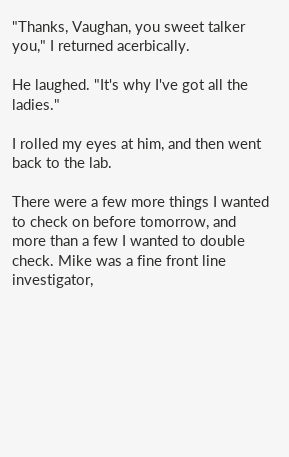"Thanks, Vaughan, you sweet talker you," I returned acerbically.

He laughed. "It's why I've got all the ladies."

I rolled my eyes at him, and then went back to the lab.

There were a few more things I wanted to check on before tomorrow, and more than a few I wanted to double check. Mike was a fine front line investigator,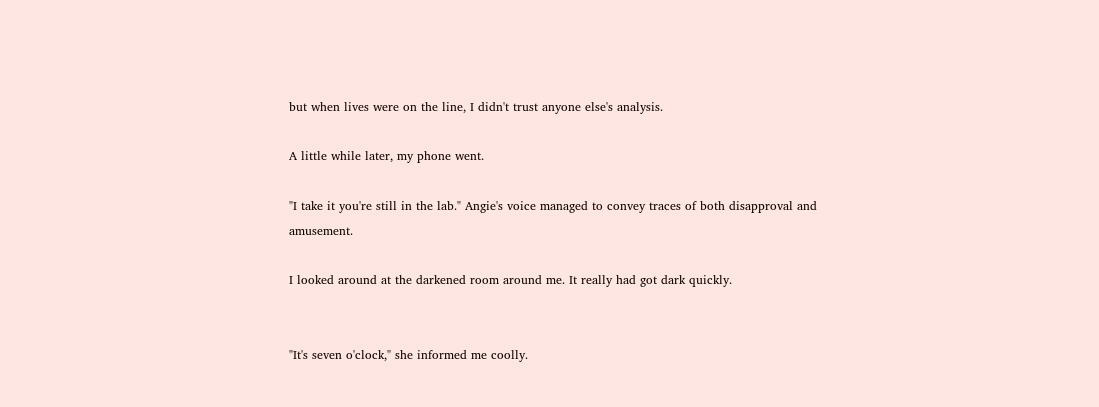but when lives were on the line, I didn't trust anyone else's analysis.

A little while later, my phone went.

"I take it you're still in the lab." Angie's voice managed to convey traces of both disapproval and amusement.

I looked around at the darkened room around me. It really had got dark quickly.


"It's seven o'clock," she informed me coolly.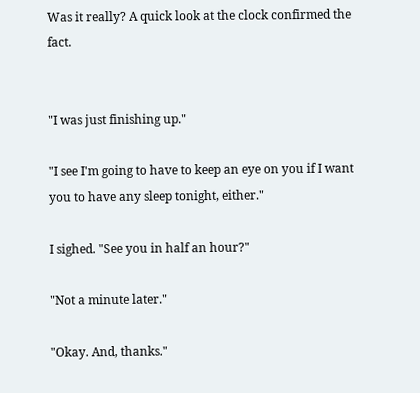Was it really? A quick look at the clock confirmed the fact.


"I was just finishing up."

"I see I'm going to have to keep an eye on you if I want you to have any sleep tonight, either."

I sighed. "See you in half an hour?"

"Not a minute later."

"Okay. And, thanks."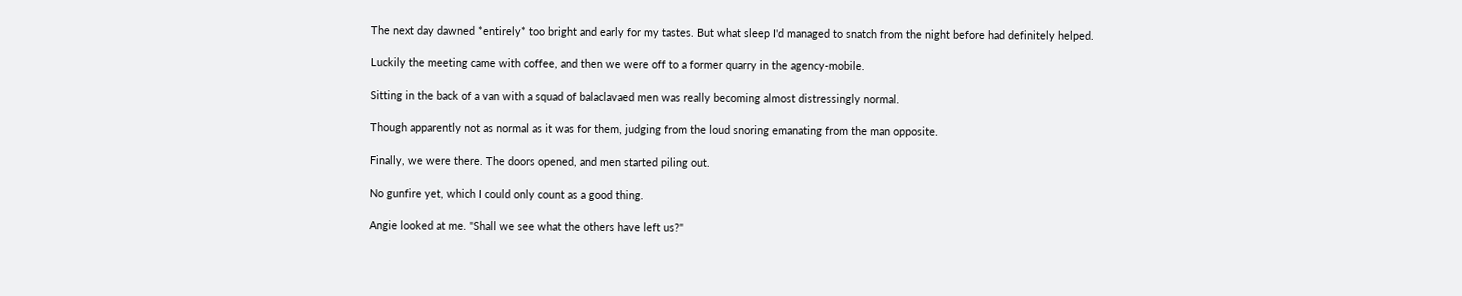The next day dawned *entirely* too bright and early for my tastes. But what sleep I'd managed to snatch from the night before had definitely helped.

Luckily the meeting came with coffee, and then we were off to a former quarry in the agency-mobile.

Sitting in the back of a van with a squad of balaclavaed men was really becoming almost distressingly normal.

Though apparently not as normal as it was for them, judging from the loud snoring emanating from the man opposite.

Finally, we were there. The doors opened, and men started piling out.

No gunfire yet, which I could only count as a good thing.

Angie looked at me. "Shall we see what the others have left us?"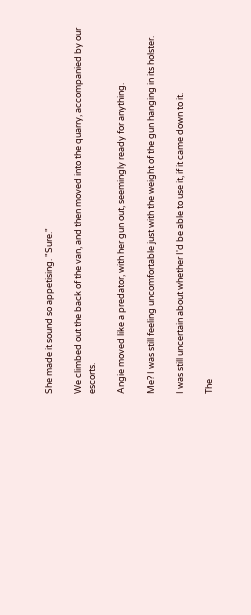She made it sound so appetising. "Sure."

We climbed out the back of the van, and then moved into the quarry, accompanied by our escorts.

Angie moved like a predator, with her gun out, seemingly ready for anything.

Me? I was still feeling uncomfortable just with the weight of the gun hanging in its holster.

I was still uncertain about whether I'd be able to use it, if it came down to it.

The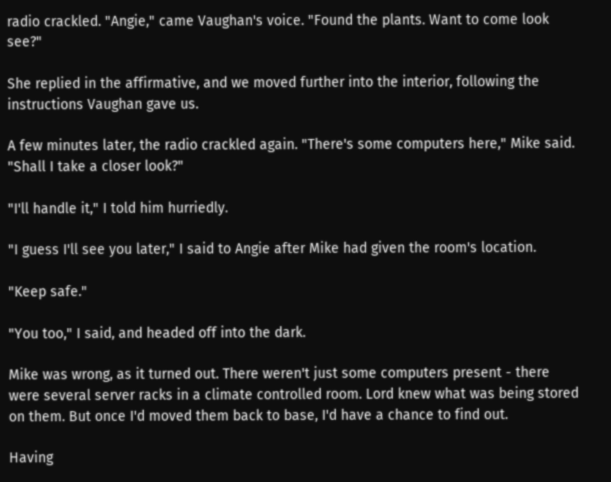radio crackled. "Angie," came Vaughan's voice. "Found the plants. Want to come look see?"

She replied in the affirmative, and we moved further into the interior, following the instructions Vaughan gave us.

A few minutes later, the radio crackled again. "There's some computers here," Mike said. "Shall I take a closer look?"

"I'll handle it," I told him hurriedly.

"I guess I'll see you later," I said to Angie after Mike had given the room's location.

"Keep safe."

"You too," I said, and headed off into the dark.

Mike was wrong, as it turned out. There weren't just some computers present - there were several server racks in a climate controlled room. Lord knew what was being stored on them. But once I'd moved them back to base, I'd have a chance to find out.

Having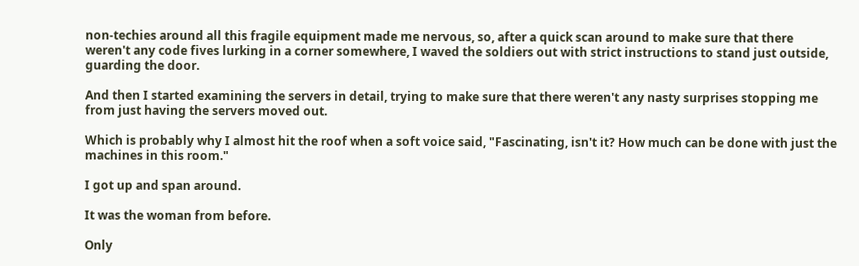non-techies around all this fragile equipment made me nervous, so, after a quick scan around to make sure that there weren't any code fives lurking in a corner somewhere, I waved the soldiers out with strict instructions to stand just outside, guarding the door.

And then I started examining the servers in detail, trying to make sure that there weren't any nasty surprises stopping me from just having the servers moved out.

Which is probably why I almost hit the roof when a soft voice said, "Fascinating, isn't it? How much can be done with just the machines in this room."

I got up and span around.

It was the woman from before.

Only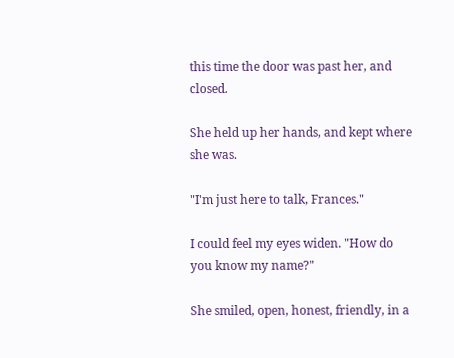this time the door was past her, and closed.

She held up her hands, and kept where she was.

"I'm just here to talk, Frances."

I could feel my eyes widen. "How do you know my name?"

She smiled, open, honest, friendly, in a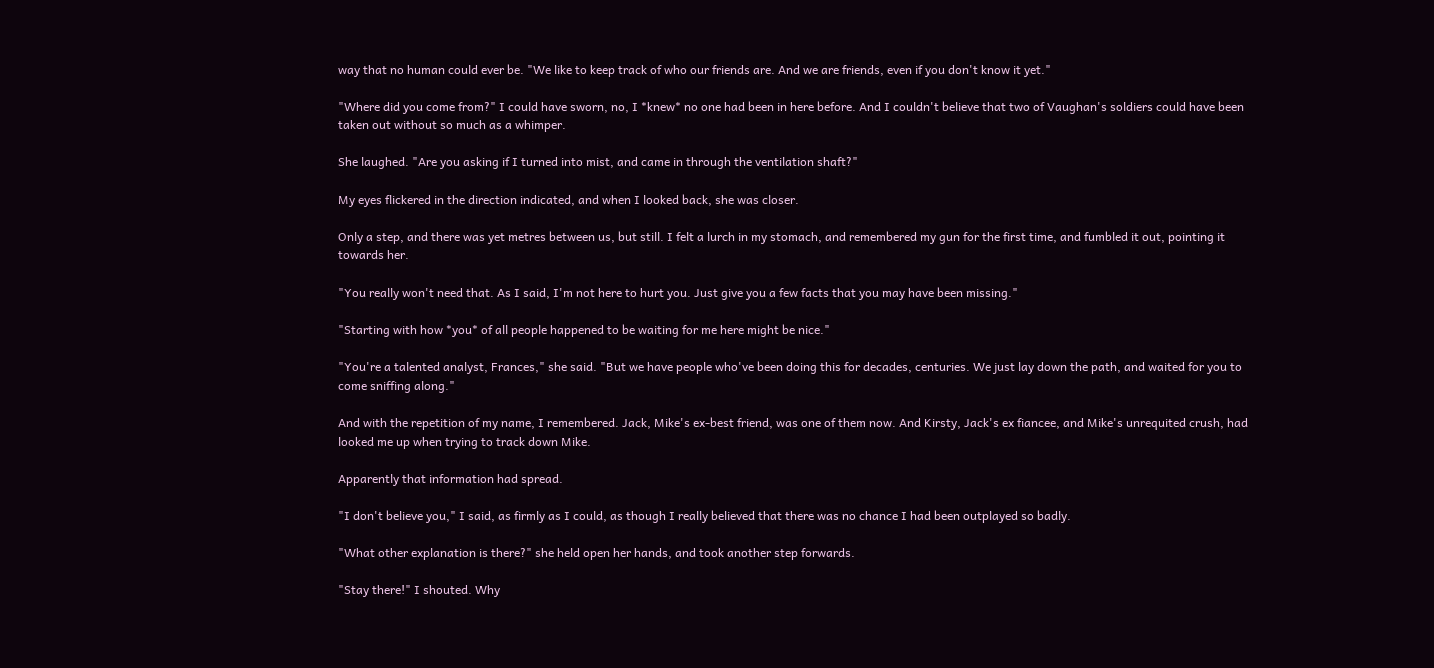way that no human could ever be. "We like to keep track of who our friends are. And we are friends, even if you don't know it yet."

"Where did you come from?" I could have sworn, no, I *knew* no one had been in here before. And I couldn't believe that two of Vaughan's soldiers could have been taken out without so much as a whimper.

She laughed. "Are you asking if I turned into mist, and came in through the ventilation shaft?"

My eyes flickered in the direction indicated, and when I looked back, she was closer.

Only a step, and there was yet metres between us, but still. I felt a lurch in my stomach, and remembered my gun for the first time, and fumbled it out, pointing it towards her.

"You really won't need that. As I said, I'm not here to hurt you. Just give you a few facts that you may have been missing."

"Starting with how *you* of all people happened to be waiting for me here might be nice."

"You're a talented analyst, Frances," she said. "But we have people who've been doing this for decades, centuries. We just lay down the path, and waited for you to come sniffing along."

And with the repetition of my name, I remembered. Jack, Mike's ex-best friend, was one of them now. And Kirsty, Jack's ex fiancee, and Mike's unrequited crush, had looked me up when trying to track down Mike.

Apparently that information had spread.

"I don't believe you," I said, as firmly as I could, as though I really believed that there was no chance I had been outplayed so badly.

"What other explanation is there?" she held open her hands, and took another step forwards.

"Stay there!" I shouted. Why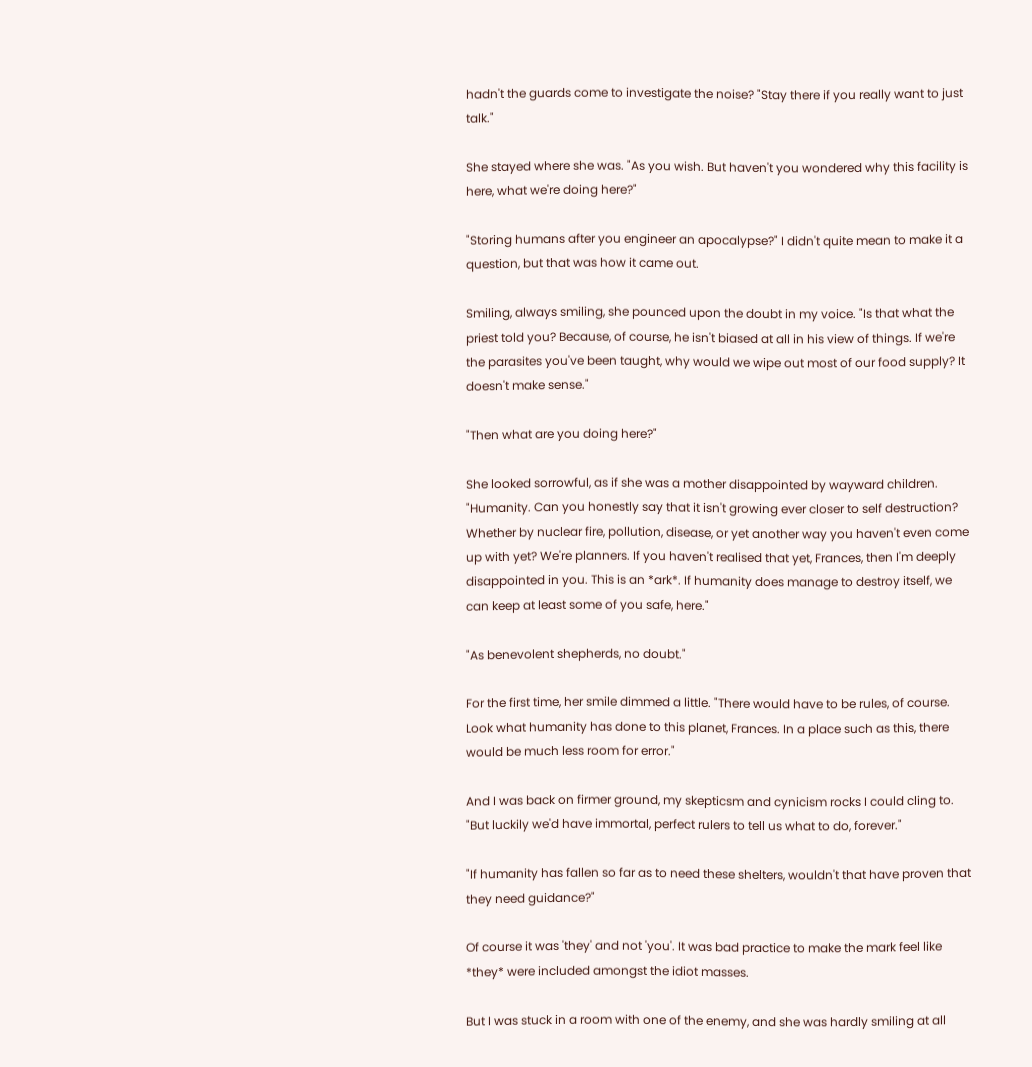hadn't the guards come to investigate the noise? "Stay there if you really want to just talk."

She stayed where she was. "As you wish. But haven't you wondered why this facility is here, what we're doing here?"

"Storing humans after you engineer an apocalypse?" I didn't quite mean to make it a question, but that was how it came out.

Smiling, always smiling, she pounced upon the doubt in my voice. "Is that what the priest told you? Because, of course, he isn't biased at all in his view of things. If we're the parasites you've been taught, why would we wipe out most of our food supply? It doesn't make sense."

"Then what are you doing here?"

She looked sorrowful, as if she was a mother disappointed by wayward children. "Humanity. Can you honestly say that it isn't growing ever closer to self destruction? Whether by nuclear fire, pollution, disease, or yet another way you haven't even come up with yet? We're planners. If you haven't realised that yet, Frances, then I'm deeply disappointed in you. This is an *ark*. If humanity does manage to destroy itself, we can keep at least some of you safe, here."

"As benevolent shepherds, no doubt."

For the first time, her smile dimmed a little. "There would have to be rules, of course. Look what humanity has done to this planet, Frances. In a place such as this, there would be much less room for error."

And I was back on firmer ground, my skepticsm and cynicism rocks I could cling to. "But luckily we'd have immortal, perfect rulers to tell us what to do, forever."

"If humanity has fallen so far as to need these shelters, wouldn't that have proven that they need guidance?"

Of course it was 'they' and not 'you'. It was bad practice to make the mark feel like *they* were included amongst the idiot masses.

But I was stuck in a room with one of the enemy, and she was hardly smiling at all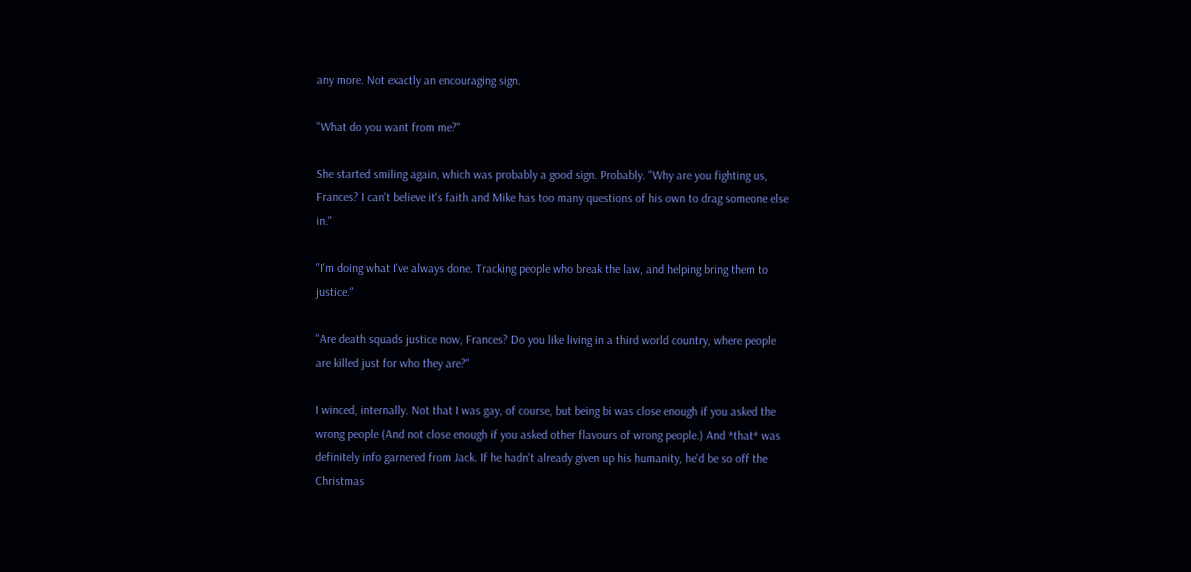any more. Not exactly an encouraging sign.

"What do you want from me?"

She started smiling again, which was probably a good sign. Probably. "Why are you fighting us, Frances? I can't believe it's faith and Mike has too many questions of his own to drag someone else in."

"I'm doing what I've always done. Tracking people who break the law, and helping bring them to justice."

"Are death squads justice now, Frances? Do you like living in a third world country, where people are killed just for who they are?"

I winced, internally. Not that I was gay, of course, but being bi was close enough if you asked the wrong people (And not close enough if you asked other flavours of wrong people.) And *that* was definitely info garnered from Jack. If he hadn't already given up his humanity, he'd be so off the Christmas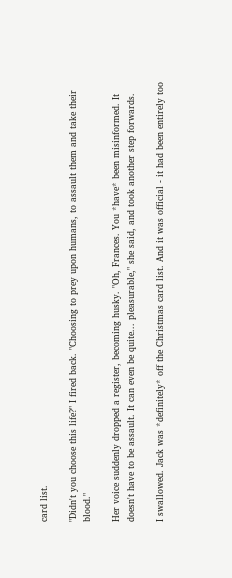card list.

"Didn't you choose this life?" I fired back. "Choosing to prey upon humans, to assault them and take their blood."

Her voice suddenly dropped a register, becoming husky. "Oh, Frances. You *have* been misinformed. It doesn't have to be assault. It can even be quite... pleasurable," she said, and took another step forwards.

I swallowed. Jack was *definitely* off the Christmas card list. And it was official - it had been entirely too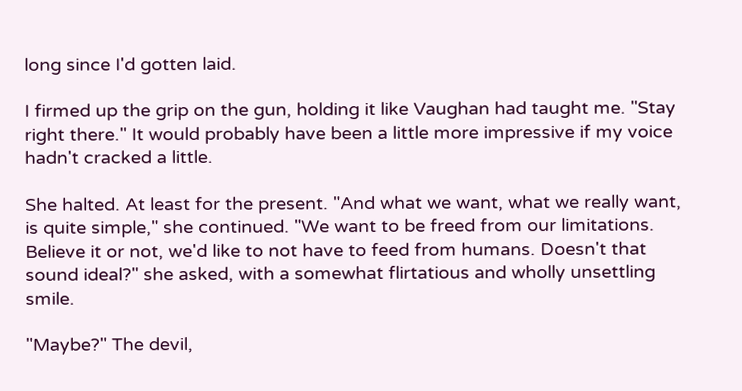long since I'd gotten laid.

I firmed up the grip on the gun, holding it like Vaughan had taught me. "Stay right there." It would probably have been a little more impressive if my voice hadn't cracked a little.

She halted. At least for the present. "And what we want, what we really want, is quite simple," she continued. "We want to be freed from our limitations. Believe it or not, we'd like to not have to feed from humans. Doesn't that sound ideal?" she asked, with a somewhat flirtatious and wholly unsettling smile.

"Maybe?" The devil,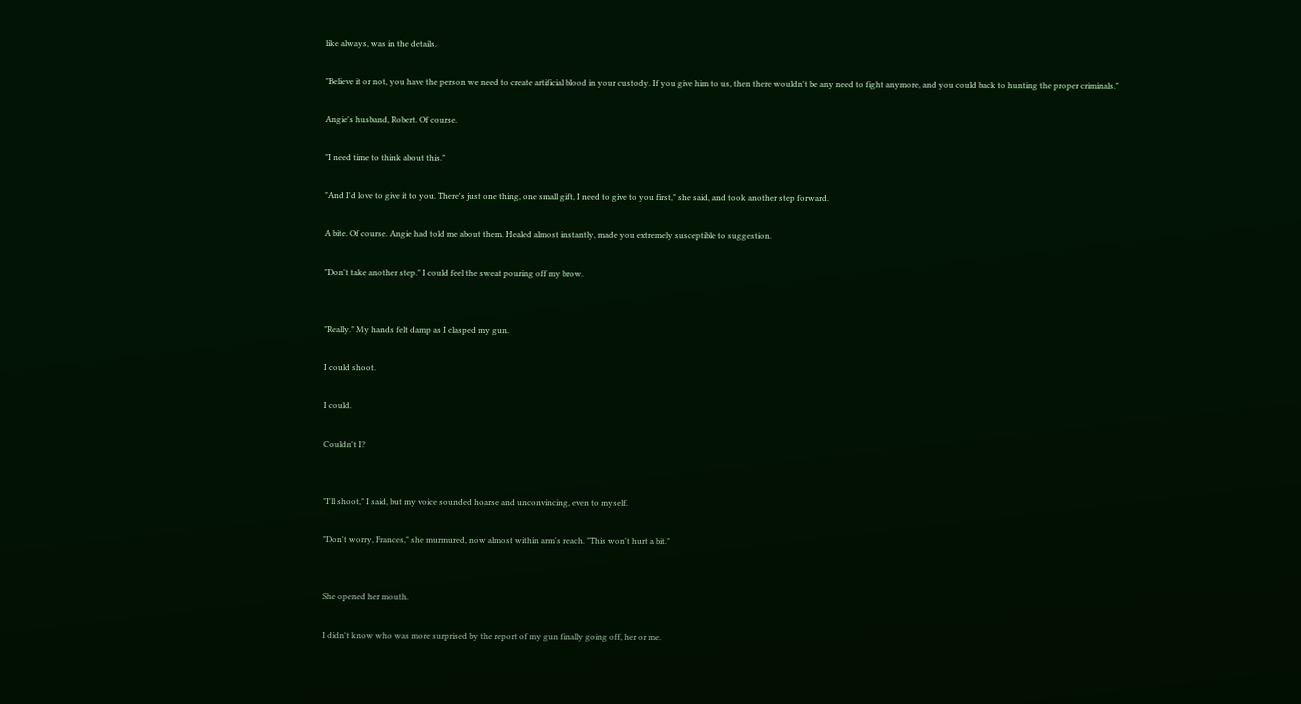like always, was in the details.

"Believe it or not, you have the person we need to create artificial blood in your custody. If you give him to us, then there wouldn't be any need to fight anymore, and you could back to hunting the proper criminals."

Angie's husband, Robert. Of course.

"I need time to think about this."

"And I'd love to give it to you. There's just one thing, one small gift, I need to give to you first," she said, and took another step forward.

A bite. Of course. Angie had told me about them. Healed almost instantly, made you extremely susceptible to suggestion.

"Don't take another step." I could feel the sweat pouring off my brow.


"Really." My hands felt damp as I clasped my gun.

I could shoot.

I could.

Couldn't I?


"I'll shoot," I said, but my voice sounded hoarse and unconvincing, even to myself.

"Don't worry, Frances," she murmured, now almost within arm's reach. "This won't hurt a bit."


She opened her mouth.

I didn't know who was more surprised by the report of my gun finally going off, her or me.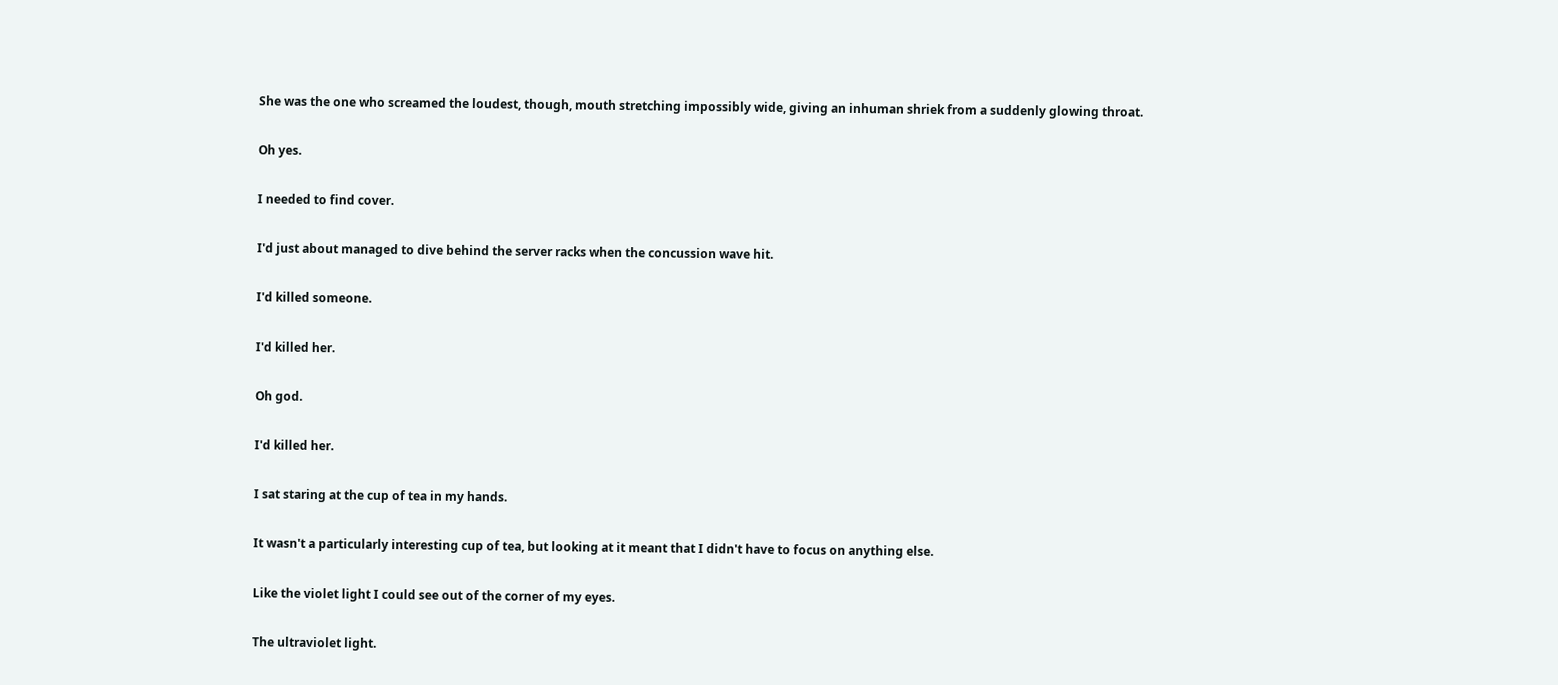She was the one who screamed the loudest, though, mouth stretching impossibly wide, giving an inhuman shriek from a suddenly glowing throat.

Oh yes.

I needed to find cover.

I'd just about managed to dive behind the server racks when the concussion wave hit.

I'd killed someone.

I'd killed her.

Oh god.

I'd killed her.

I sat staring at the cup of tea in my hands.

It wasn't a particularly interesting cup of tea, but looking at it meant that I didn't have to focus on anything else.

Like the violet light I could see out of the corner of my eyes.

The ultraviolet light.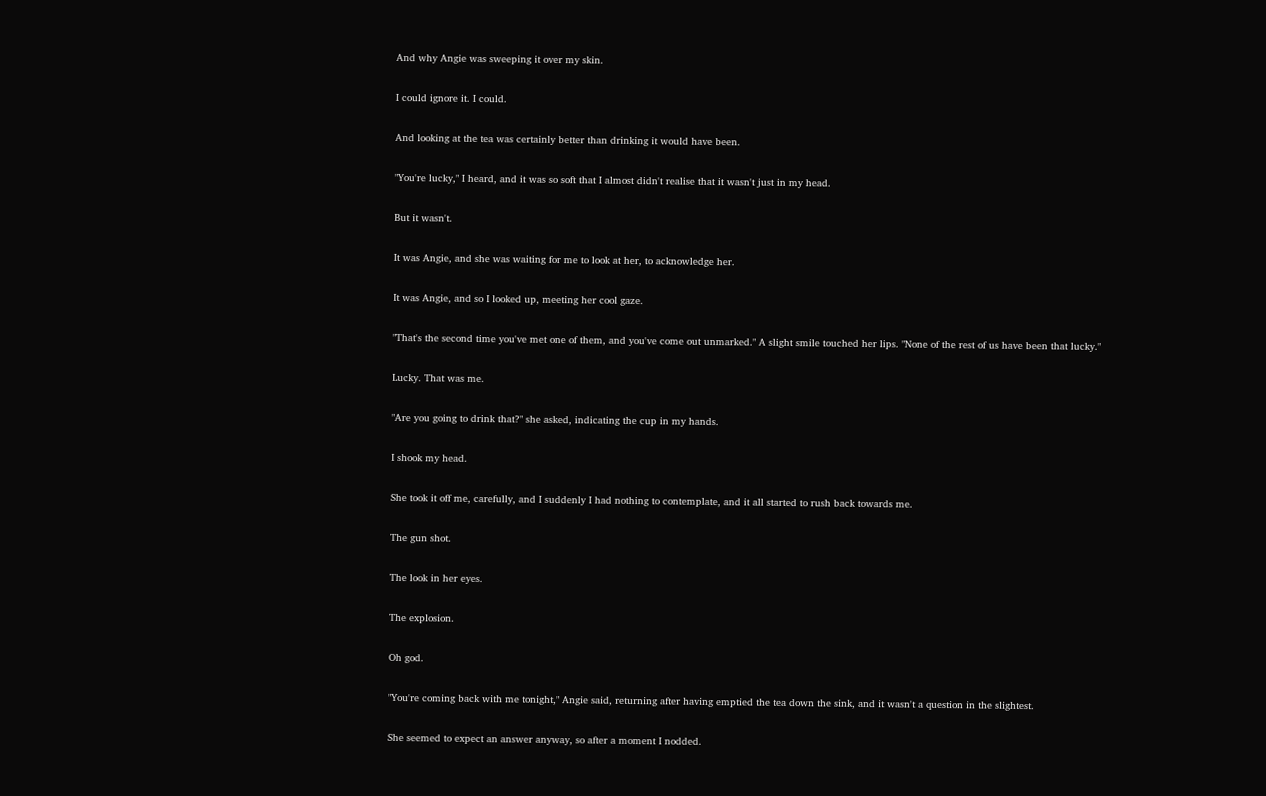And why Angie was sweeping it over my skin.

I could ignore it. I could.

And looking at the tea was certainly better than drinking it would have been.

"You're lucky," I heard, and it was so soft that I almost didn't realise that it wasn't just in my head.

But it wasn't.

It was Angie, and she was waiting for me to look at her, to acknowledge her.

It was Angie, and so I looked up, meeting her cool gaze.

"That's the second time you've met one of them, and you've come out unmarked." A slight smile touched her lips. "None of the rest of us have been that lucky."

Lucky. That was me.

"Are you going to drink that?" she asked, indicating the cup in my hands.

I shook my head.

She took it off me, carefully, and I suddenly I had nothing to contemplate, and it all started to rush back towards me.

The gun shot.

The look in her eyes.

The explosion.

Oh god.

"You're coming back with me tonight," Angie said, returning after having emptied the tea down the sink, and it wasn't a question in the slightest.

She seemed to expect an answer anyway, so after a moment I nodded.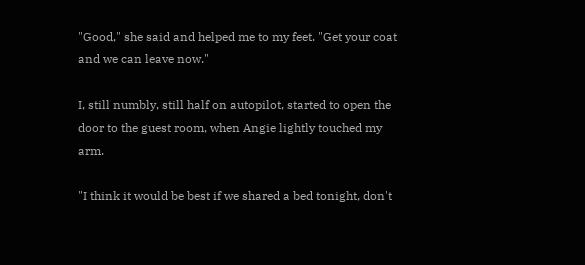"Good," she said and helped me to my feet. "Get your coat and we can leave now."

I, still numbly, still half on autopilot, started to open the door to the guest room, when Angie lightly touched my arm.

"I think it would be best if we shared a bed tonight, don't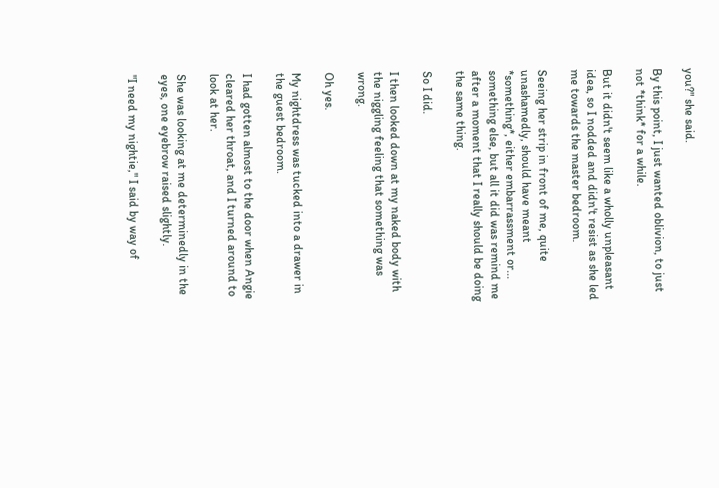you?" she said.

By this point, I just wanted oblivion, to just not *think* for a while.

But it didn't seem like a wholly unpleasant idea, so I nodded and didn't resist as she led me towards the master bedroom.

Seeing her strip in front of me, quite unashamedly, should have meant *something*, either embarrassment or... something else, but all it did was remind me after a moment that I really should be doing the same thing.

So I did.

I then looked down at my naked body with the niggling feeling that something was wrong.

Oh yes.

My nightdress was tucked into a drawer in the guest bedroom.

I had gotten almost to the door when Angie cleared her throat, and I turned around to look at her.

She was looking at me determinedly in the eyes, one eyebrow raised slightly.

"I need my nightie," I said by way of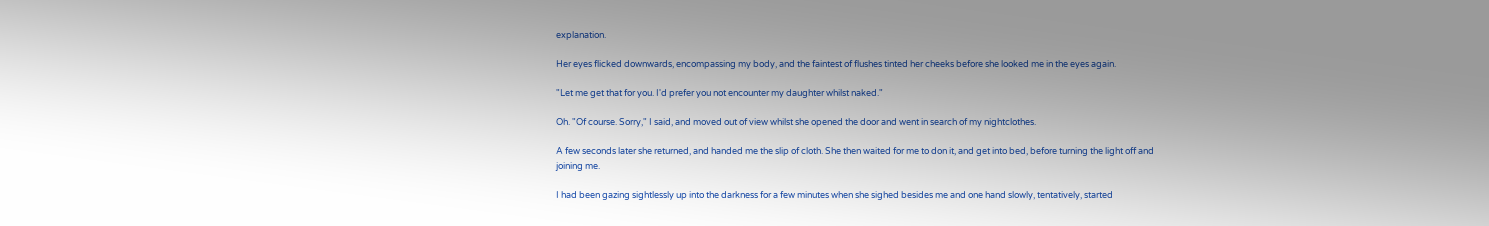explanation.

Her eyes flicked downwards, encompassing my body, and the faintest of flushes tinted her cheeks before she looked me in the eyes again.

"Let me get that for you. I'd prefer you not encounter my daughter whilst naked."

Oh. "Of course. Sorry," I said, and moved out of view whilst she opened the door and went in search of my nightclothes.

A few seconds later she returned, and handed me the slip of cloth. She then waited for me to don it, and get into bed, before turning the light off and joining me.

I had been gazing sightlessly up into the darkness for a few minutes when she sighed besides me and one hand slowly, tentatively, started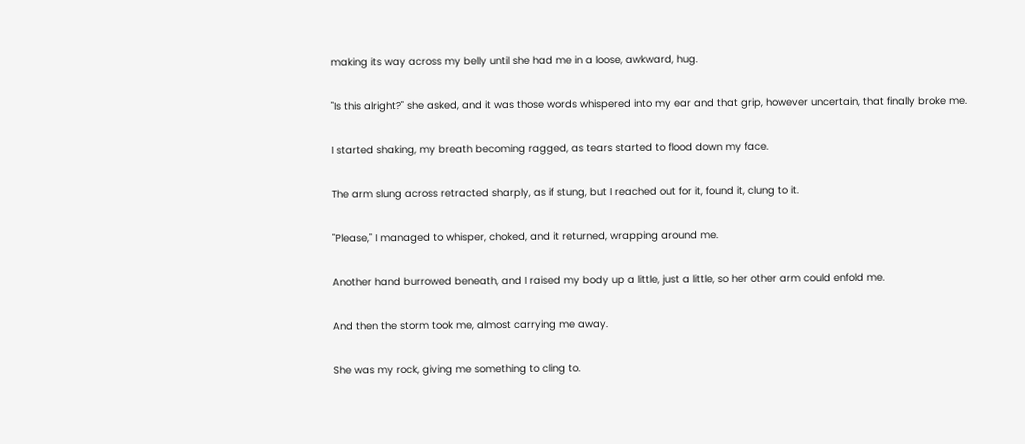making its way across my belly until she had me in a loose, awkward, hug.

"Is this alright?" she asked, and it was those words whispered into my ear and that grip, however uncertain, that finally broke me.

I started shaking, my breath becoming ragged, as tears started to flood down my face.

The arm slung across retracted sharply, as if stung, but I reached out for it, found it, clung to it.

"Please," I managed to whisper, choked, and it returned, wrapping around me.

Another hand burrowed beneath, and I raised my body up a little, just a little, so her other arm could enfold me.

And then the storm took me, almost carrying me away.

She was my rock, giving me something to cling to.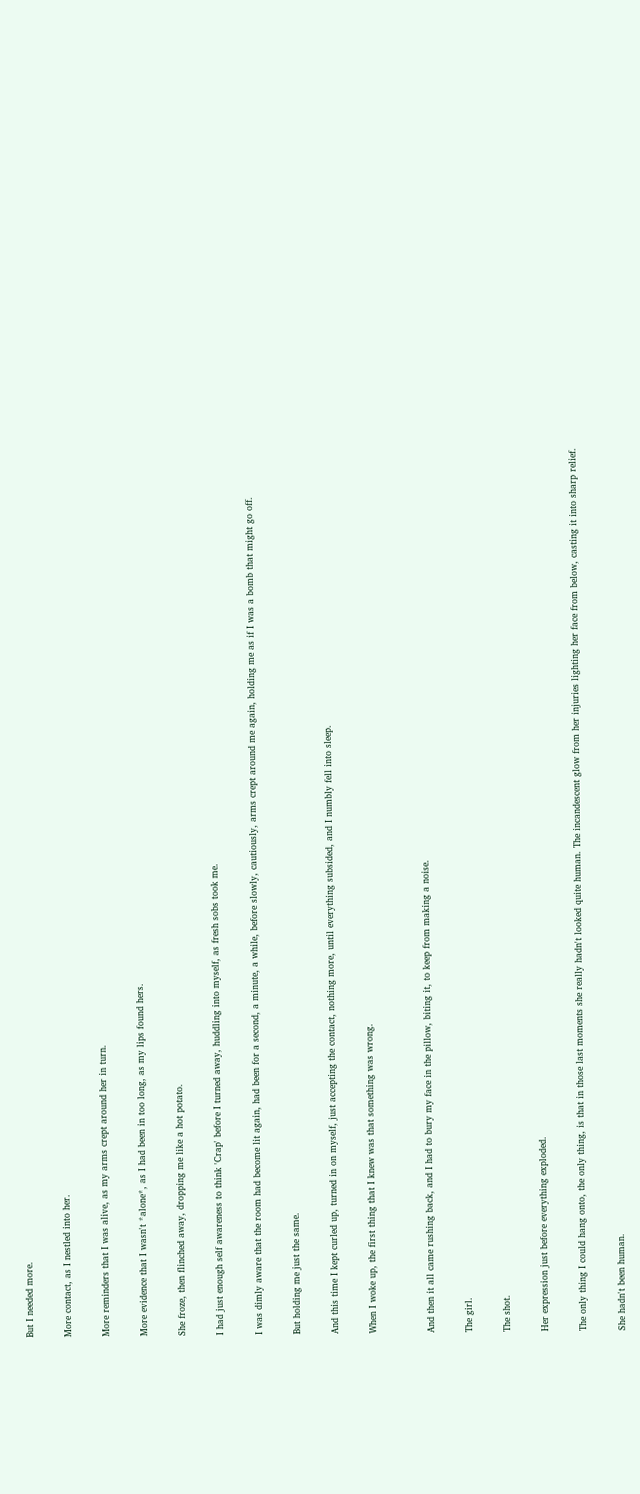But I needed more.

More contact, as I nestled into her.

More reminders that I was alive, as my arms crept around her in turn.

More evidence that I wasn't *alone*, as I had been in too long, as my lips found hers.

She froze, then flinched away, dropping me like a hot potato.

I had just enough self awareness to think 'Crap' before I turned away, huddling into myself, as fresh sobs took me.

I was dimly aware that the room had become lit again, had been for a second, a minute, a while, before slowly, cautiously, arms crept around me again, holding me as if I was a bomb that might go off.

But holding me just the same.

And this time I kept curled up, turned in on myself, just accepting the contact, nothing more, until everything subsided, and I numbly fell into sleep.

When I woke up, the first thing that I knew was that something was wrong.


And then it all came rushing back, and I had to bury my face in the pillow, biting it, to keep from making a noise.

The girl.

The shot.

Her expression just before everything exploded.

The only thing I could hang onto, the only thing, is that in those last moments she really hadn't looked quite human. The incandescent glow from her injuries lighting her face from below, casting it into sharp relief.

She hadn't been human.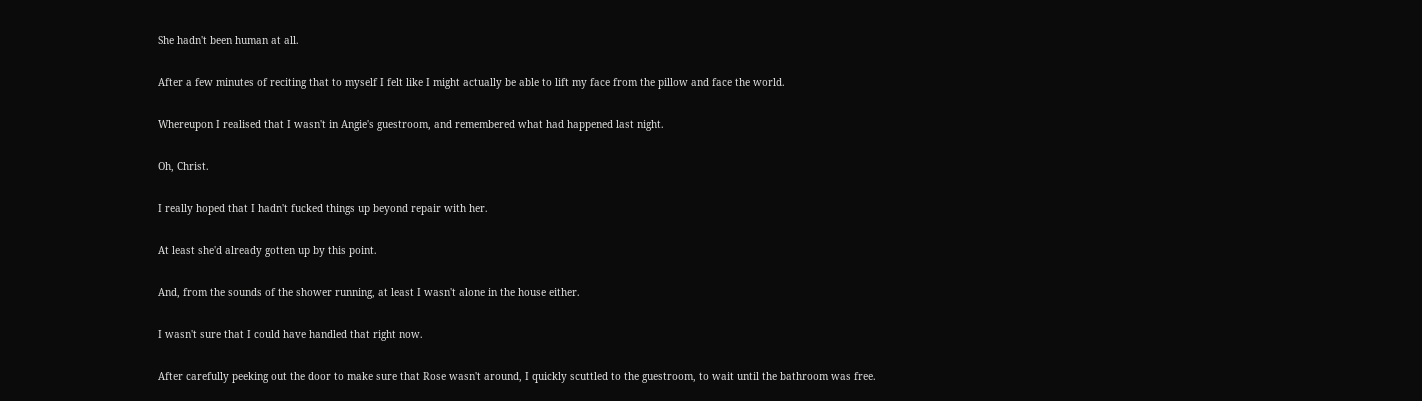She hadn't been human at all.

After a few minutes of reciting that to myself I felt like I might actually be able to lift my face from the pillow and face the world.

Whereupon I realised that I wasn't in Angie's guestroom, and remembered what had happened last night.

Oh, Christ.

I really hoped that I hadn't fucked things up beyond repair with her.

At least she'd already gotten up by this point.

And, from the sounds of the shower running, at least I wasn't alone in the house either.

I wasn't sure that I could have handled that right now.

After carefully peeking out the door to make sure that Rose wasn't around, I quickly scuttled to the guestroom, to wait until the bathroom was free.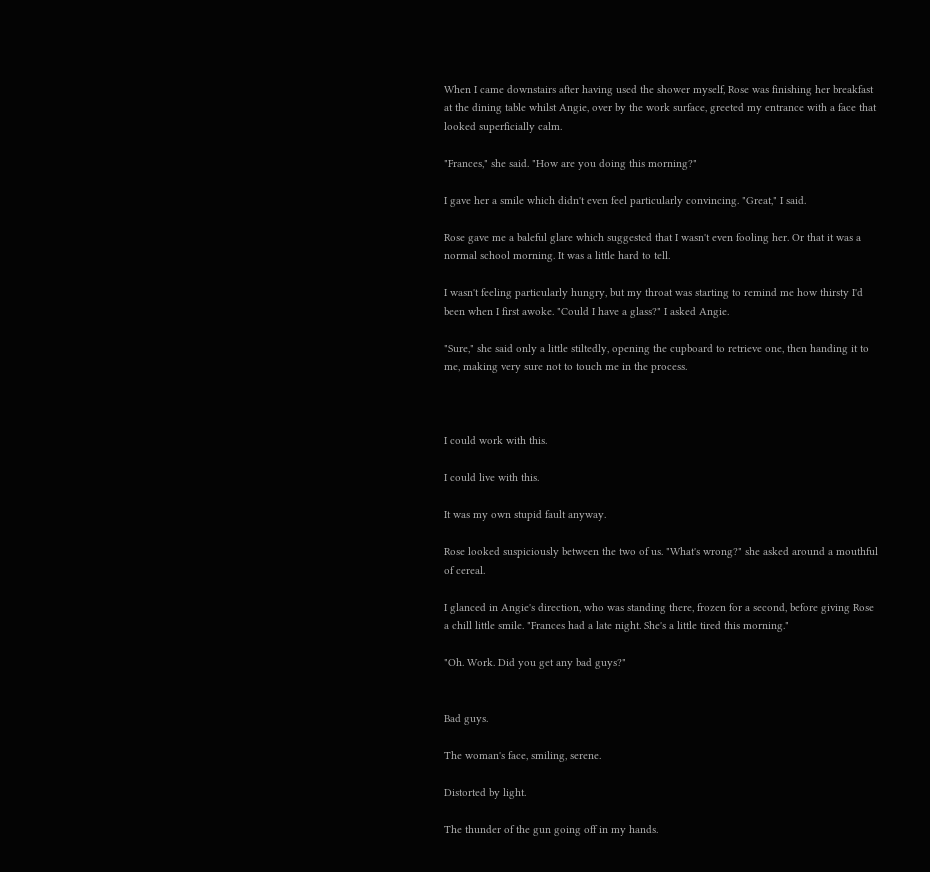When I came downstairs after having used the shower myself, Rose was finishing her breakfast at the dining table whilst Angie, over by the work surface, greeted my entrance with a face that looked superficially calm.

"Frances," she said. "How are you doing this morning?"

I gave her a smile which didn't even feel particularly convincing. "Great," I said.

Rose gave me a baleful glare which suggested that I wasn't even fooling her. Or that it was a normal school morning. It was a little hard to tell.

I wasn't feeling particularly hungry, but my throat was starting to remind me how thirsty I'd been when I first awoke. "Could I have a glass?" I asked Angie.

"Sure," she said only a little stiltedly, opening the cupboard to retrieve one, then handing it to me, making very sure not to touch me in the process.



I could work with this.

I could live with this.

It was my own stupid fault anyway.

Rose looked suspiciously between the two of us. "What's wrong?" she asked around a mouthful of cereal.

I glanced in Angie's direction, who was standing there, frozen for a second, before giving Rose a chill little smile. "Frances had a late night. She's a little tired this morning."

"Oh. Work. Did you get any bad guys?"


Bad guys.

The woman's face, smiling, serene.

Distorted by light.

The thunder of the gun going off in my hands.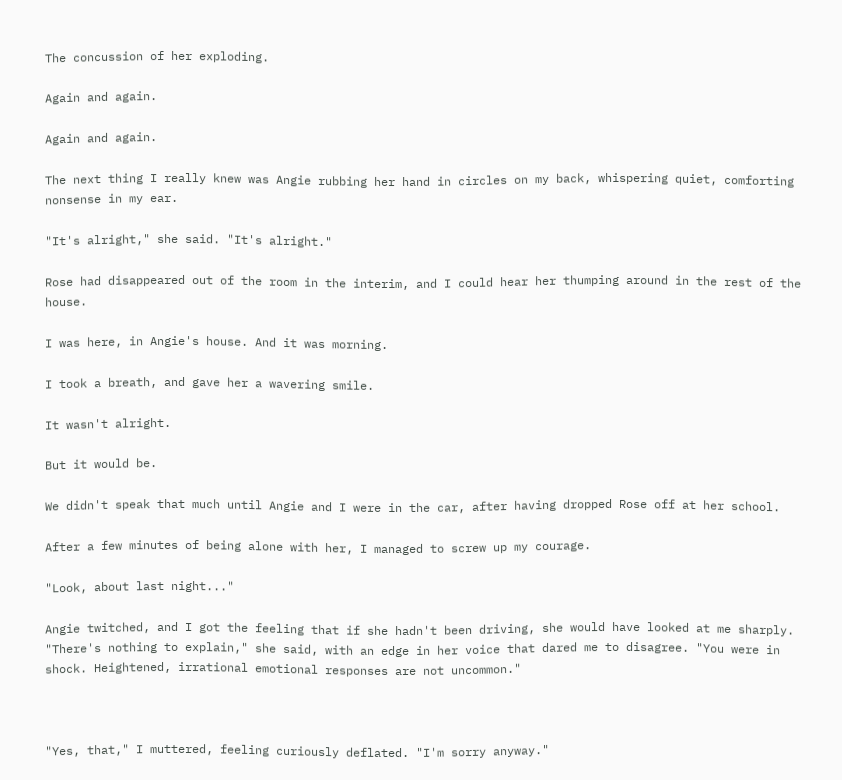The concussion of her exploding.

Again and again.

Again and again.

The next thing I really knew was Angie rubbing her hand in circles on my back, whispering quiet, comforting nonsense in my ear.

"It's alright," she said. "It's alright."

Rose had disappeared out of the room in the interim, and I could hear her thumping around in the rest of the house.

I was here, in Angie's house. And it was morning.

I took a breath, and gave her a wavering smile.

It wasn't alright.

But it would be.

We didn't speak that much until Angie and I were in the car, after having dropped Rose off at her school.

After a few minutes of being alone with her, I managed to screw up my courage.

"Look, about last night..."

Angie twitched, and I got the feeling that if she hadn't been driving, she would have looked at me sharply. "There's nothing to explain," she said, with an edge in her voice that dared me to disagree. "You were in shock. Heightened, irrational emotional responses are not uncommon."



"Yes, that," I muttered, feeling curiously deflated. "I'm sorry anyway."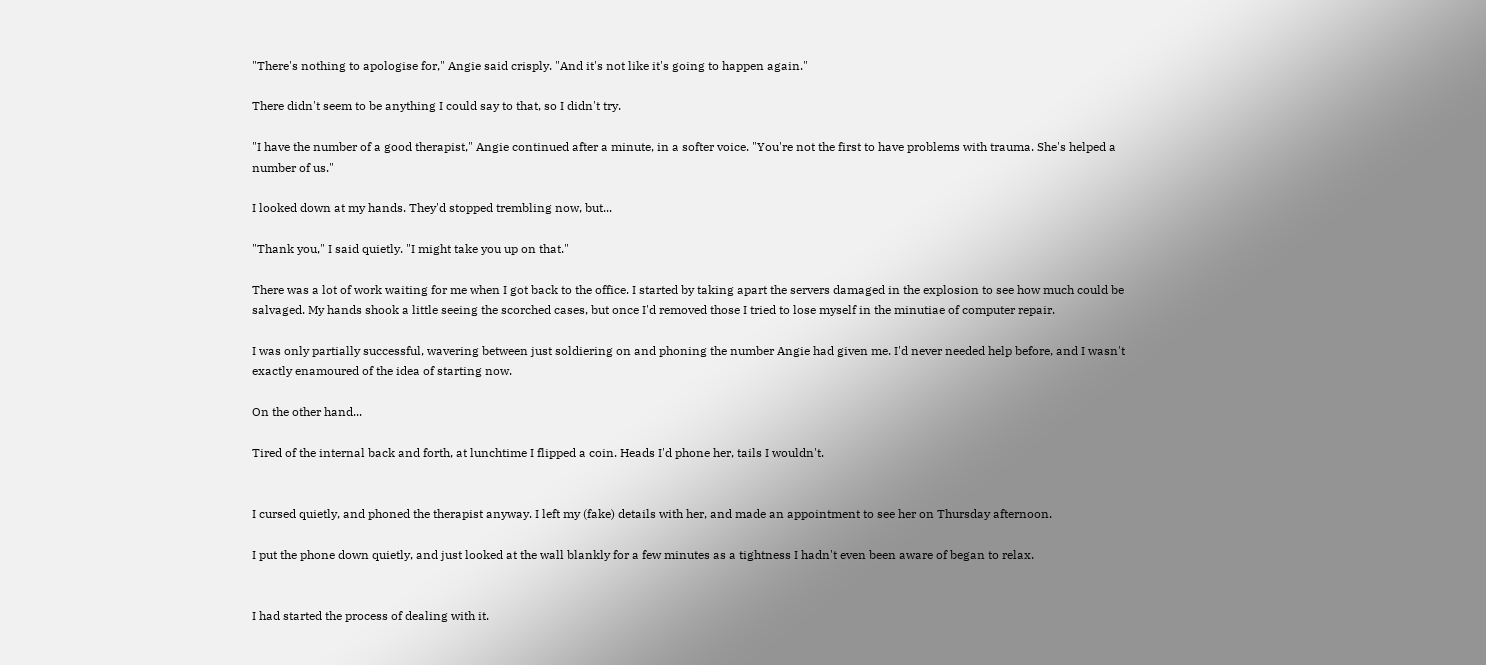"There's nothing to apologise for," Angie said crisply. "And it's not like it's going to happen again."

There didn't seem to be anything I could say to that, so I didn't try.

"I have the number of a good therapist," Angie continued after a minute, in a softer voice. "You're not the first to have problems with trauma. She's helped a number of us."

I looked down at my hands. They'd stopped trembling now, but...

"Thank you," I said quietly. "I might take you up on that."

There was a lot of work waiting for me when I got back to the office. I started by taking apart the servers damaged in the explosion to see how much could be salvaged. My hands shook a little seeing the scorched cases, but once I'd removed those I tried to lose myself in the minutiae of computer repair.

I was only partially successful, wavering between just soldiering on and phoning the number Angie had given me. I'd never needed help before, and I wasn't exactly enamoured of the idea of starting now.

On the other hand...

Tired of the internal back and forth, at lunchtime I flipped a coin. Heads I'd phone her, tails I wouldn't.


I cursed quietly, and phoned the therapist anyway. I left my (fake) details with her, and made an appointment to see her on Thursday afternoon.

I put the phone down quietly, and just looked at the wall blankly for a few minutes as a tightness I hadn't even been aware of began to relax.


I had started the process of dealing with it.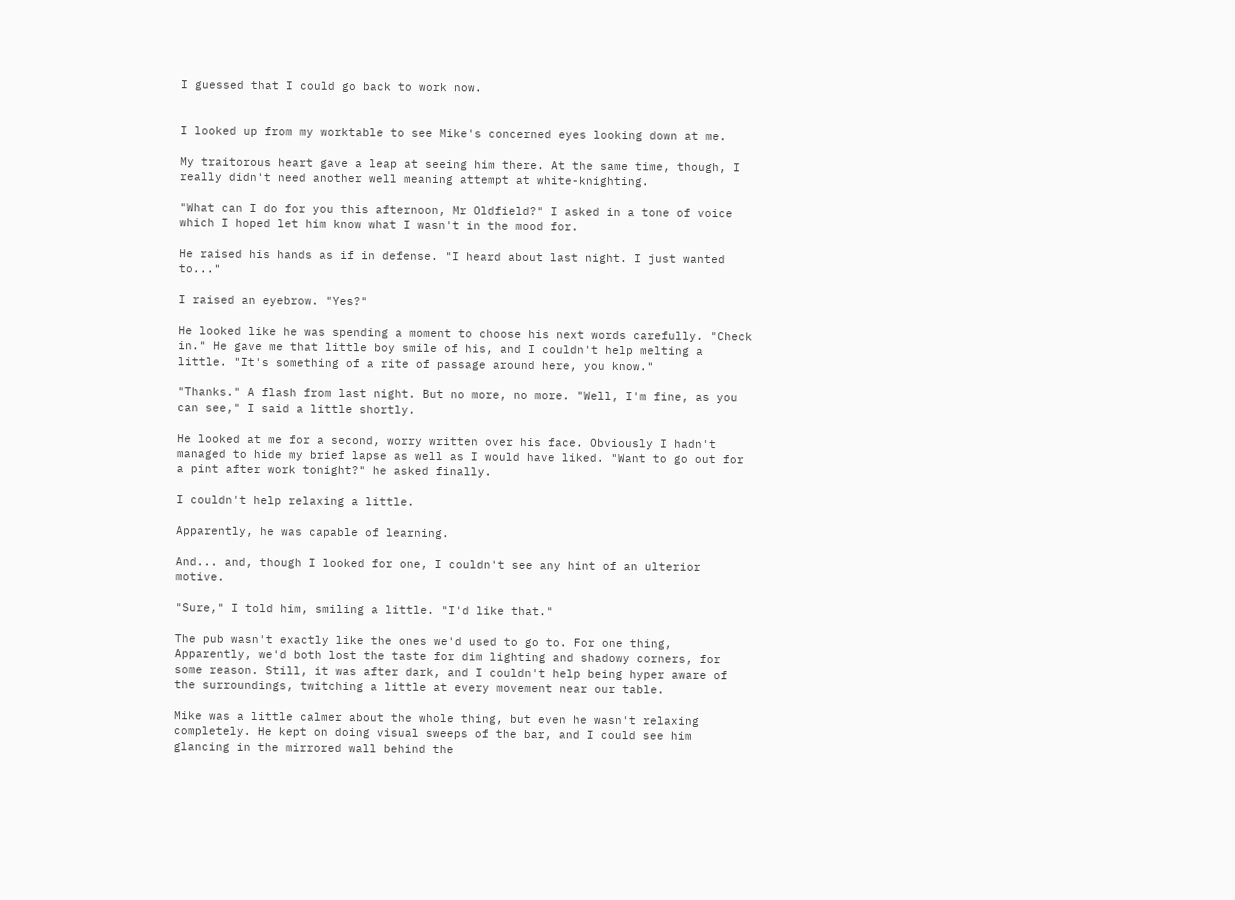I guessed that I could go back to work now.


I looked up from my worktable to see Mike's concerned eyes looking down at me.

My traitorous heart gave a leap at seeing him there. At the same time, though, I really didn't need another well meaning attempt at white-knighting.

"What can I do for you this afternoon, Mr Oldfield?" I asked in a tone of voice which I hoped let him know what I wasn't in the mood for.

He raised his hands as if in defense. "I heard about last night. I just wanted to..."

I raised an eyebrow. "Yes?"

He looked like he was spending a moment to choose his next words carefully. "Check in." He gave me that little boy smile of his, and I couldn't help melting a little. "It's something of a rite of passage around here, you know."

"Thanks." A flash from last night. But no more, no more. "Well, I'm fine, as you can see," I said a little shortly.

He looked at me for a second, worry written over his face. Obviously I hadn't managed to hide my brief lapse as well as I would have liked. "Want to go out for a pint after work tonight?" he asked finally.

I couldn't help relaxing a little.

Apparently, he was capable of learning.

And... and, though I looked for one, I couldn't see any hint of an ulterior motive.

"Sure," I told him, smiling a little. "I'd like that."

The pub wasn't exactly like the ones we'd used to go to. For one thing, Apparently, we'd both lost the taste for dim lighting and shadowy corners, for some reason. Still, it was after dark, and I couldn't help being hyper aware of the surroundings, twitching a little at every movement near our table.

Mike was a little calmer about the whole thing, but even he wasn't relaxing completely. He kept on doing visual sweeps of the bar, and I could see him glancing in the mirrored wall behind the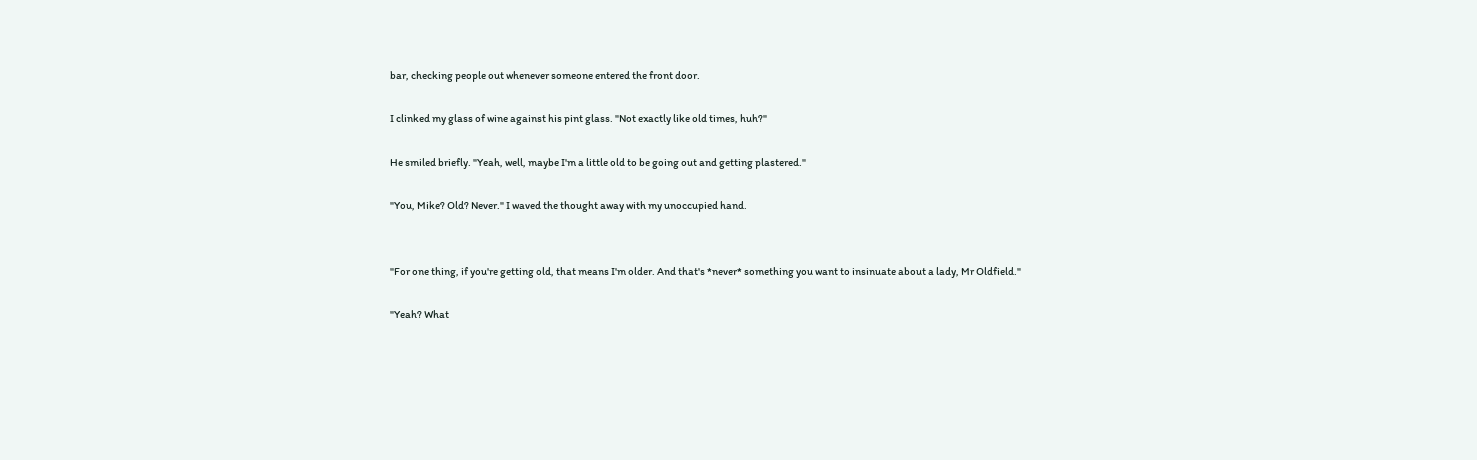bar, checking people out whenever someone entered the front door.

I clinked my glass of wine against his pint glass. "Not exactly like old times, huh?"

He smiled briefly. "Yeah, well, maybe I'm a little old to be going out and getting plastered."

"You, Mike? Old? Never." I waved the thought away with my unoccupied hand.


"For one thing, if you're getting old, that means I'm older. And that's *never* something you want to insinuate about a lady, Mr Oldfield."

"Yeah? What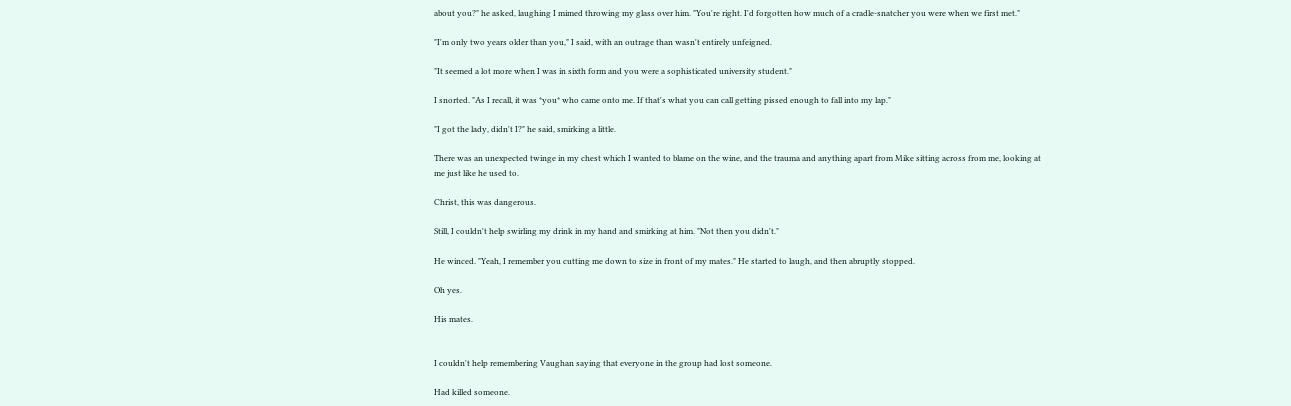about you?" he asked, laughing I mimed throwing my glass over him. "You're right. I'd forgotten how much of a cradle-snatcher you were when we first met."

"I'm only two years older than you," I said, with an outrage than wasn't entirely unfeigned.

"It seemed a lot more when I was in sixth form and you were a sophisticated university student."

I snorted. "As I recall, it was *you* who came onto me. If that's what you can call getting pissed enough to fall into my lap."

"I got the lady, didn't I?" he said, smirking a little.

There was an unexpected twinge in my chest which I wanted to blame on the wine, and the trauma and anything apart from Mike sitting across from me, looking at me just like he used to.

Christ, this was dangerous.

Still, I couldn't help swirling my drink in my hand and smirking at him. "Not then you didn't."

He winced. "Yeah, I remember you cutting me down to size in front of my mates." He started to laugh, and then abruptly stopped.

Oh yes.

His mates.


I couldn't help remembering Vaughan saying that everyone in the group had lost someone.

Had killed someone.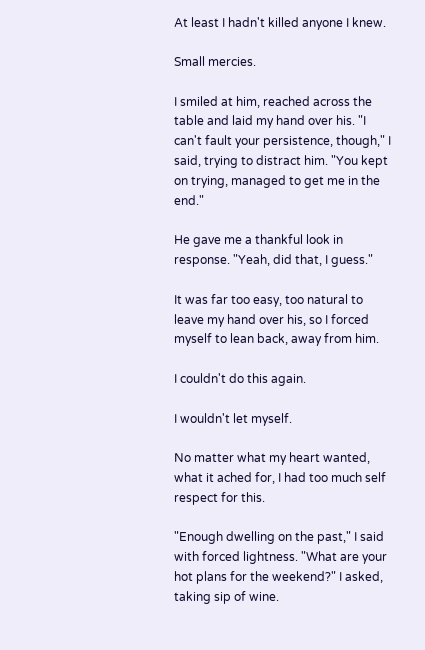At least I hadn't killed anyone I knew.

Small mercies.

I smiled at him, reached across the table and laid my hand over his. "I can't fault your persistence, though," I said, trying to distract him. "You kept on trying, managed to get me in the end."

He gave me a thankful look in response. "Yeah, did that, I guess."

It was far too easy, too natural to leave my hand over his, so I forced myself to lean back, away from him.

I couldn't do this again.

I wouldn't let myself.

No matter what my heart wanted, what it ached for, I had too much self respect for this.

"Enough dwelling on the past," I said with forced lightness. "What are your hot plans for the weekend?" I asked, taking sip of wine.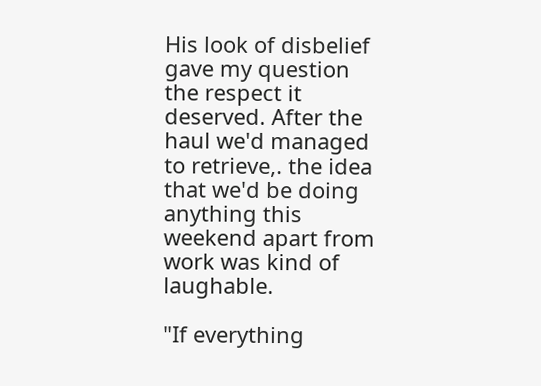His look of disbelief gave my question the respect it deserved. After the haul we'd managed to retrieve,. the idea that we'd be doing anything this weekend apart from work was kind of laughable.

"If everything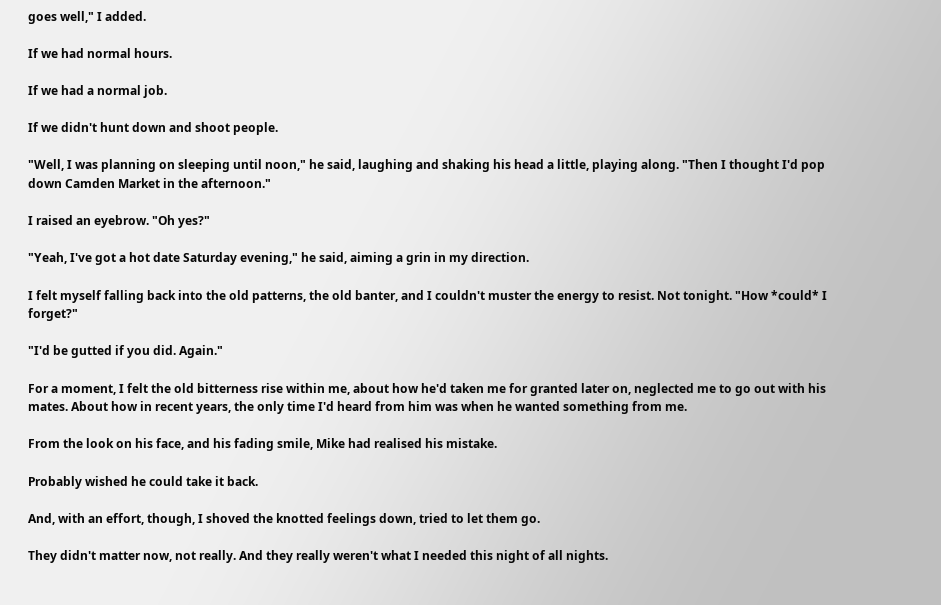goes well," I added.

If we had normal hours.

If we had a normal job.

If we didn't hunt down and shoot people.

"Well, I was planning on sleeping until noon," he said, laughing and shaking his head a little, playing along. "Then I thought I'd pop down Camden Market in the afternoon."

I raised an eyebrow. "Oh yes?"

"Yeah, I've got a hot date Saturday evening," he said, aiming a grin in my direction.

I felt myself falling back into the old patterns, the old banter, and I couldn't muster the energy to resist. Not tonight. "How *could* I forget?"

"I'd be gutted if you did. Again."

For a moment, I felt the old bitterness rise within me, about how he'd taken me for granted later on, neglected me to go out with his mates. About how in recent years, the only time I'd heard from him was when he wanted something from me.

From the look on his face, and his fading smile, Mike had realised his mistake.

Probably wished he could take it back.

And, with an effort, though, I shoved the knotted feelings down, tried to let them go.

They didn't matter now, not really. And they really weren't what I needed this night of all nights.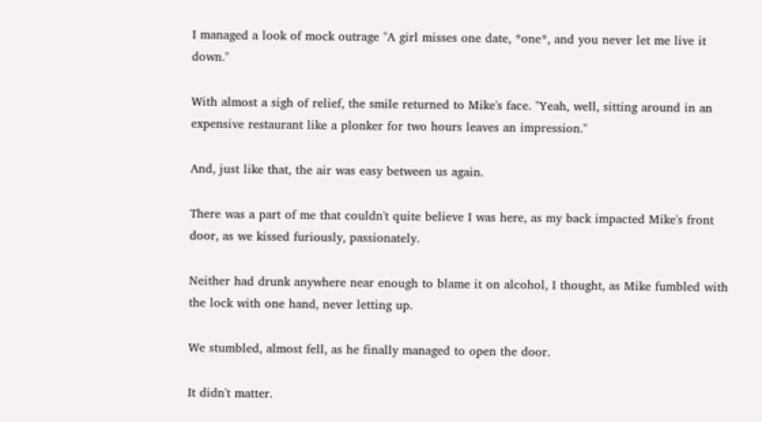I managed a look of mock outrage "A girl misses one date, *one*, and you never let me live it down."

With almost a sigh of relief, the smile returned to Mike's face. "Yeah, well, sitting around in an expensive restaurant like a plonker for two hours leaves an impression."

And, just like that, the air was easy between us again.

There was a part of me that couldn't quite believe I was here, as my back impacted Mike's front door, as we kissed furiously, passionately.

Neither had drunk anywhere near enough to blame it on alcohol, I thought, as Mike fumbled with the lock with one hand, never letting up.

We stumbled, almost fell, as he finally managed to open the door.

It didn't matter.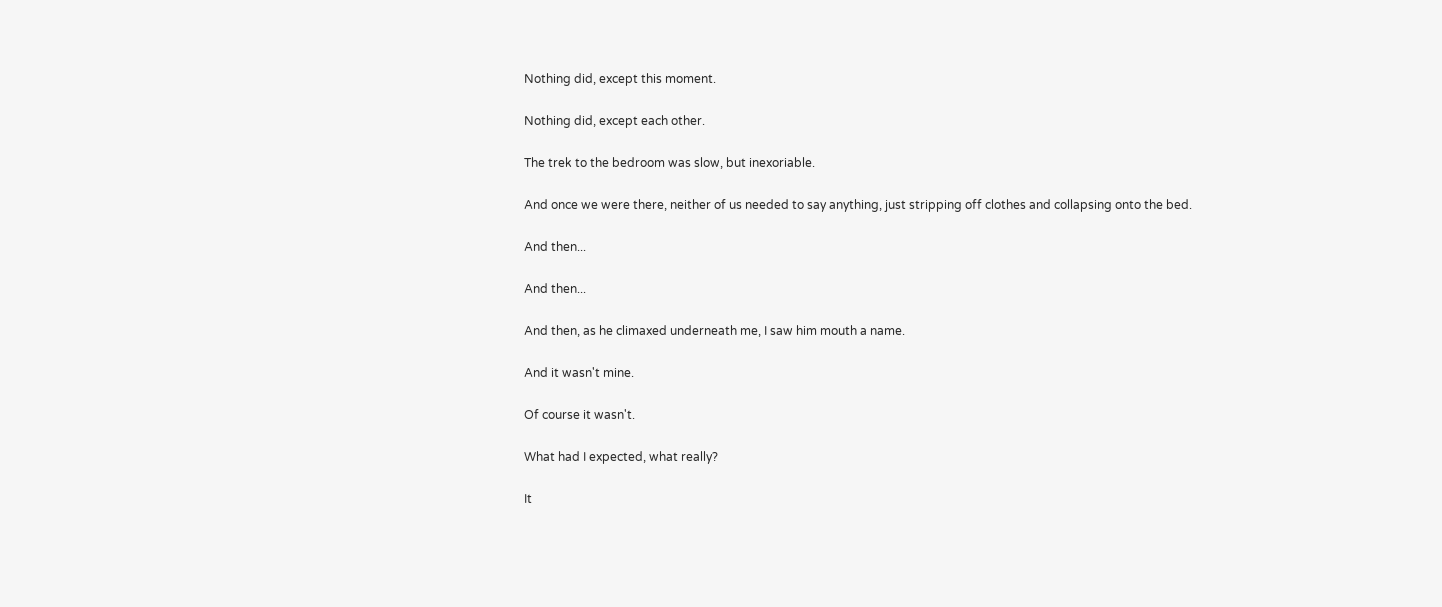Nothing did, except this moment.

Nothing did, except each other.

The trek to the bedroom was slow, but inexoriable.

And once we were there, neither of us needed to say anything, just stripping off clothes and collapsing onto the bed.

And then...

And then...

And then, as he climaxed underneath me, I saw him mouth a name.

And it wasn't mine.

Of course it wasn't.

What had I expected, what really?

It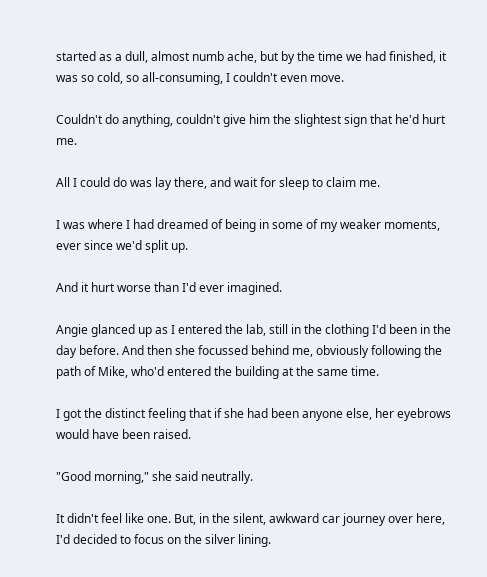started as a dull, almost numb ache, but by the time we had finished, it was so cold, so all-consuming, I couldn't even move.

Couldn't do anything, couldn't give him the slightest sign that he'd hurt me.

All I could do was lay there, and wait for sleep to claim me.

I was where I had dreamed of being in some of my weaker moments, ever since we'd split up.

And it hurt worse than I'd ever imagined.

Angie glanced up as I entered the lab, still in the clothing I'd been in the day before. And then she focussed behind me, obviously following the path of Mike, who'd entered the building at the same time.

I got the distinct feeling that if she had been anyone else, her eyebrows would have been raised.

"Good morning," she said neutrally.

It didn't feel like one. But, in the silent, awkward car journey over here, I'd decided to focus on the silver lining.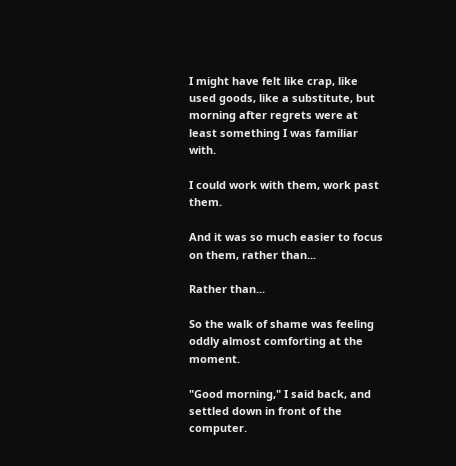I might have felt like crap, like used goods, like a substitute, but morning after regrets were at least something I was familiar with.

I could work with them, work past them.

And it was so much easier to focus on them, rather than...

Rather than...

So the walk of shame was feeling oddly almost comforting at the moment.

"Good morning," I said back, and settled down in front of the computer.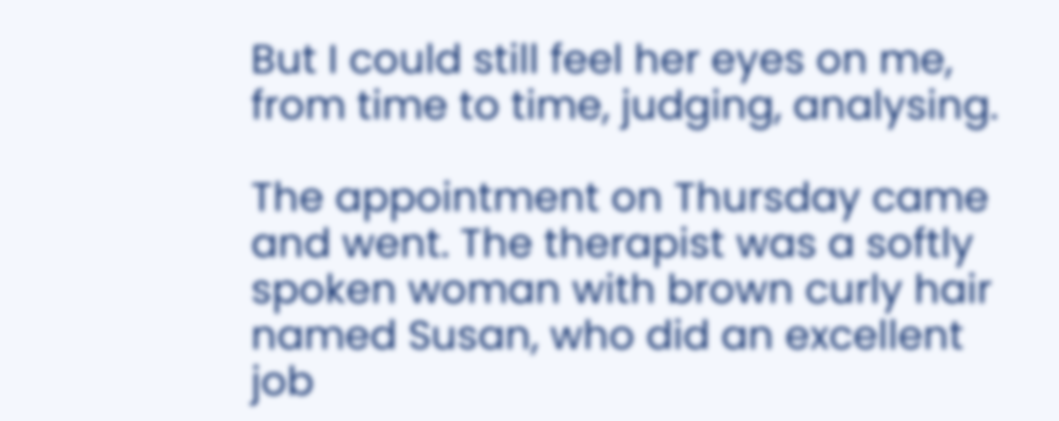But I could still feel her eyes on me, from time to time, judging, analysing.

The appointment on Thursday came and went. The therapist was a softly spoken woman with brown curly hair named Susan, who did an excellent job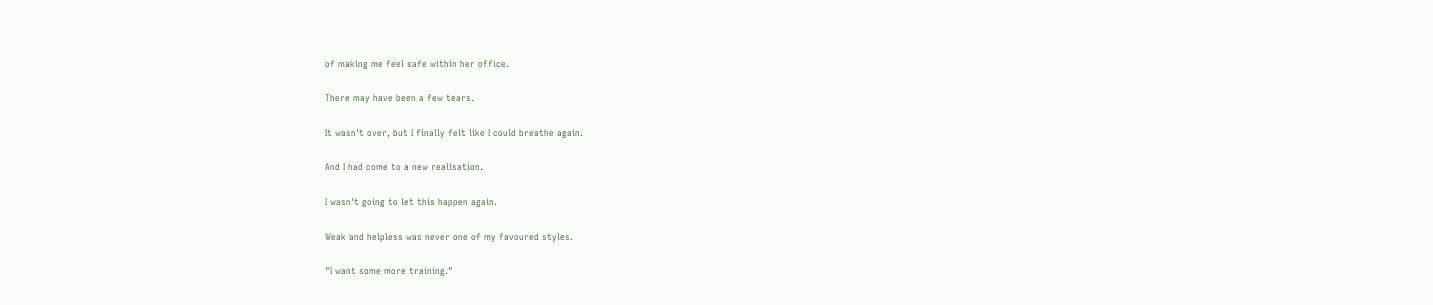of making me feel safe within her office.

There may have been a few tears.

It wasn't over, but I finally felt like I could breathe again.

And I had come to a new realisation.

I wasn't going to let this happen again.

Weak and helpless was never one of my favoured styles.

"I want some more training."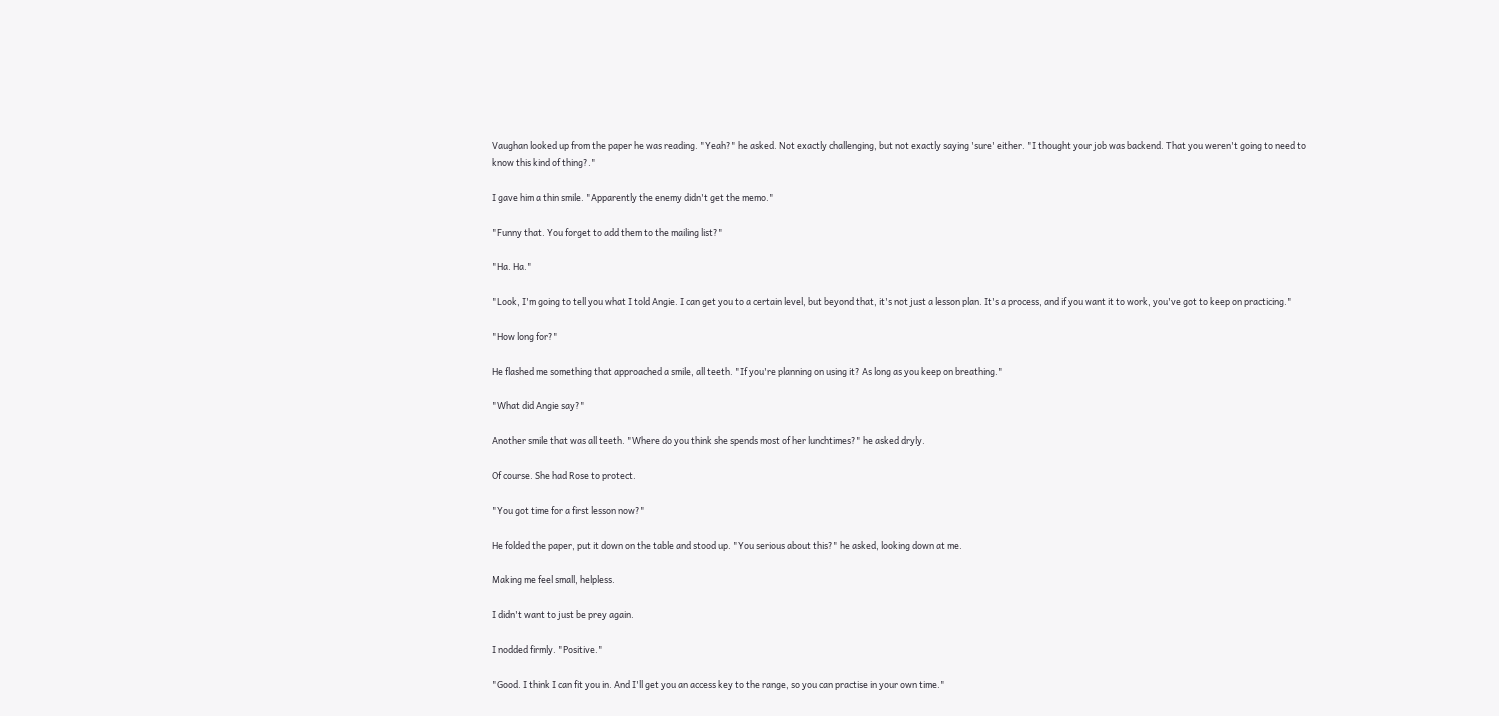Vaughan looked up from the paper he was reading. "Yeah?" he asked. Not exactly challenging, but not exactly saying 'sure' either. "I thought your job was backend. That you weren't going to need to know this kind of thing?."

I gave him a thin smile. "Apparently the enemy didn't get the memo."

"Funny that. You forget to add them to the mailing list?"

"Ha. Ha."

"Look, I'm going to tell you what I told Angie. I can get you to a certain level, but beyond that, it's not just a lesson plan. It's a process, and if you want it to work, you've got to keep on practicing."

"How long for?"

He flashed me something that approached a smile, all teeth. "If you're planning on using it? As long as you keep on breathing."

"What did Angie say?"

Another smile that was all teeth. "Where do you think she spends most of her lunchtimes?" he asked dryly.

Of course. She had Rose to protect.

"You got time for a first lesson now?"

He folded the paper, put it down on the table and stood up. "You serious about this?" he asked, looking down at me.

Making me feel small, helpless.

I didn't want to just be prey again.

I nodded firmly. "Positive."

"Good. I think I can fit you in. And I'll get you an access key to the range, so you can practise in your own time."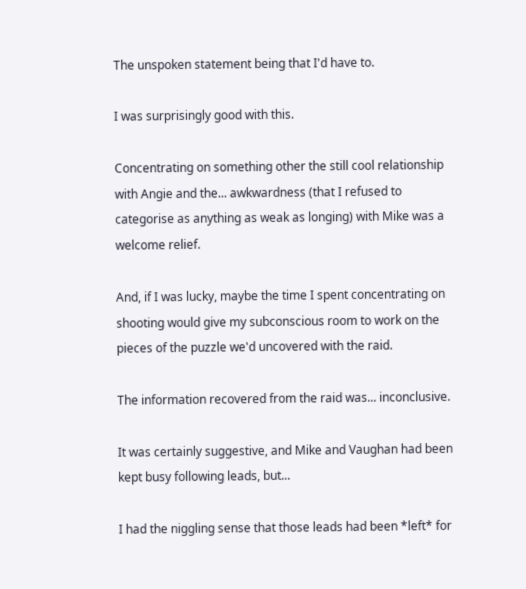The unspoken statement being that I'd have to.

I was surprisingly good with this.

Concentrating on something other the still cool relationship with Angie and the... awkwardness (that I refused to categorise as anything as weak as longing) with Mike was a welcome relief.

And, if I was lucky, maybe the time I spent concentrating on shooting would give my subconscious room to work on the pieces of the puzzle we'd uncovered with the raid.

The information recovered from the raid was... inconclusive.

It was certainly suggestive, and Mike and Vaughan had been kept busy following leads, but...

I had the niggling sense that those leads had been *left* for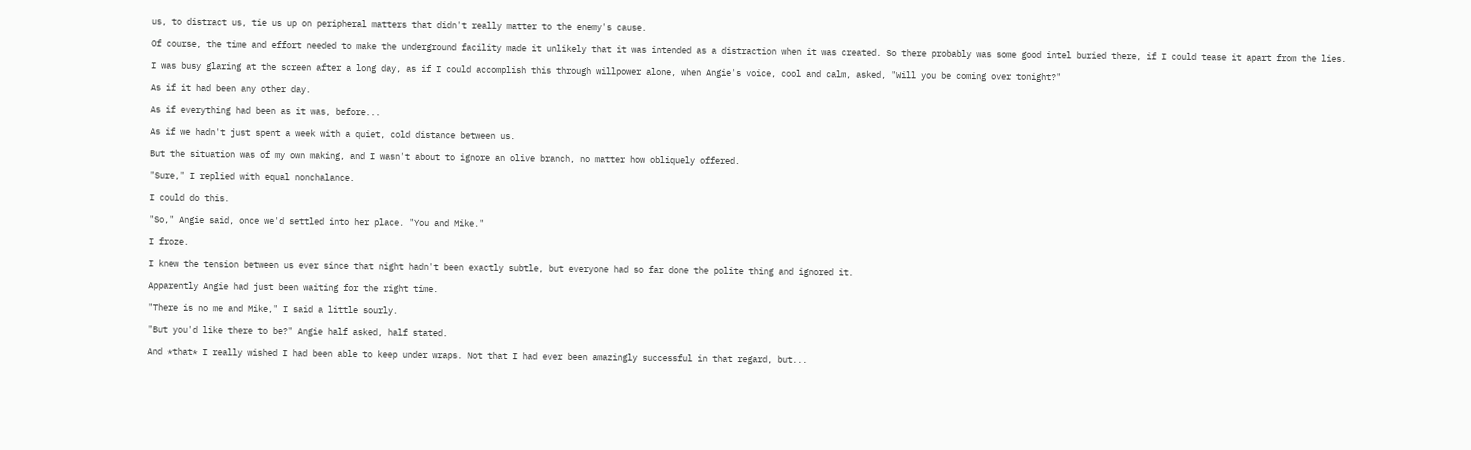us, to distract us, tie us up on peripheral matters that didn't really matter to the enemy's cause.

Of course, the time and effort needed to make the underground facility made it unlikely that it was intended as a distraction when it was created. So there probably was some good intel buried there, if I could tease it apart from the lies.

I was busy glaring at the screen after a long day, as if I could accomplish this through willpower alone, when Angie's voice, cool and calm, asked, "Will you be coming over tonight?"

As if it had been any other day.

As if everything had been as it was, before...

As if we hadn't just spent a week with a quiet, cold distance between us.

But the situation was of my own making, and I wasn't about to ignore an olive branch, no matter how obliquely offered.

"Sure," I replied with equal nonchalance.

I could do this.

"So," Angie said, once we'd settled into her place. "You and Mike."

I froze.

I knew the tension between us ever since that night hadn't been exactly subtle, but everyone had so far done the polite thing and ignored it.

Apparently Angie had just been waiting for the right time.

"There is no me and Mike," I said a little sourly.

"But you'd like there to be?" Angie half asked, half stated.

And *that* I really wished I had been able to keep under wraps. Not that I had ever been amazingly successful in that regard, but...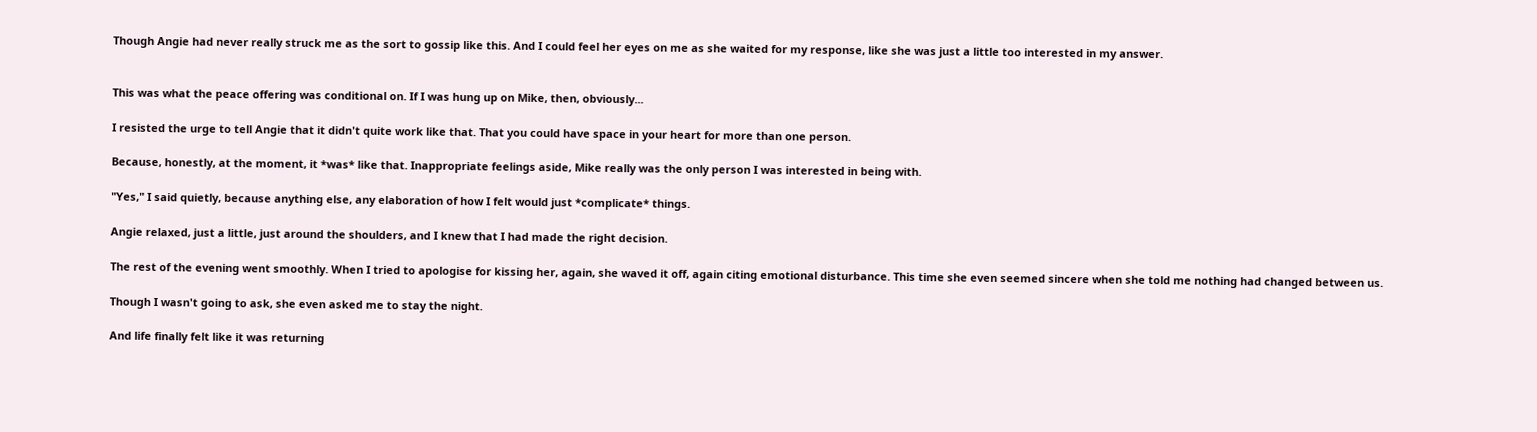Though Angie had never really struck me as the sort to gossip like this. And I could feel her eyes on me as she waited for my response, like she was just a little too interested in my answer.


This was what the peace offering was conditional on. If I was hung up on Mike, then, obviously...

I resisted the urge to tell Angie that it didn't quite work like that. That you could have space in your heart for more than one person.

Because, honestly, at the moment, it *was* like that. Inappropriate feelings aside, Mike really was the only person I was interested in being with.

"Yes," I said quietly, because anything else, any elaboration of how I felt would just *complicate* things.

Angie relaxed, just a little, just around the shoulders, and I knew that I had made the right decision.

The rest of the evening went smoothly. When I tried to apologise for kissing her, again, she waved it off, again citing emotional disturbance. This time she even seemed sincere when she told me nothing had changed between us.

Though I wasn't going to ask, she even asked me to stay the night.

And life finally felt like it was returning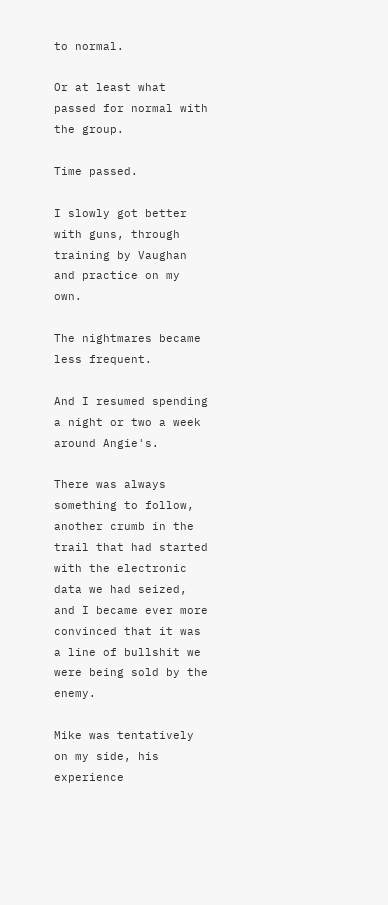to normal.

Or at least what passed for normal with the group.

Time passed.

I slowly got better with guns, through training by Vaughan and practice on my own.

The nightmares became less frequent.

And I resumed spending a night or two a week around Angie's.

There was always something to follow, another crumb in the trail that had started with the electronic data we had seized, and I became ever more convinced that it was a line of bullshit we were being sold by the enemy.

Mike was tentatively on my side, his experience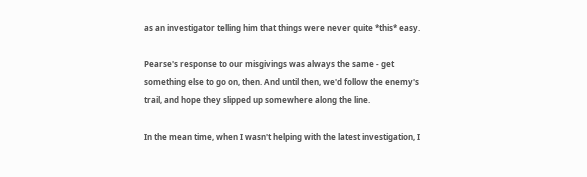as an investigator telling him that things were never quite *this* easy.

Pearse's response to our misgivings was always the same - get something else to go on, then. And until then, we'd follow the enemy's trail, and hope they slipped up somewhere along the line.

In the mean time, when I wasn't helping with the latest investigation, I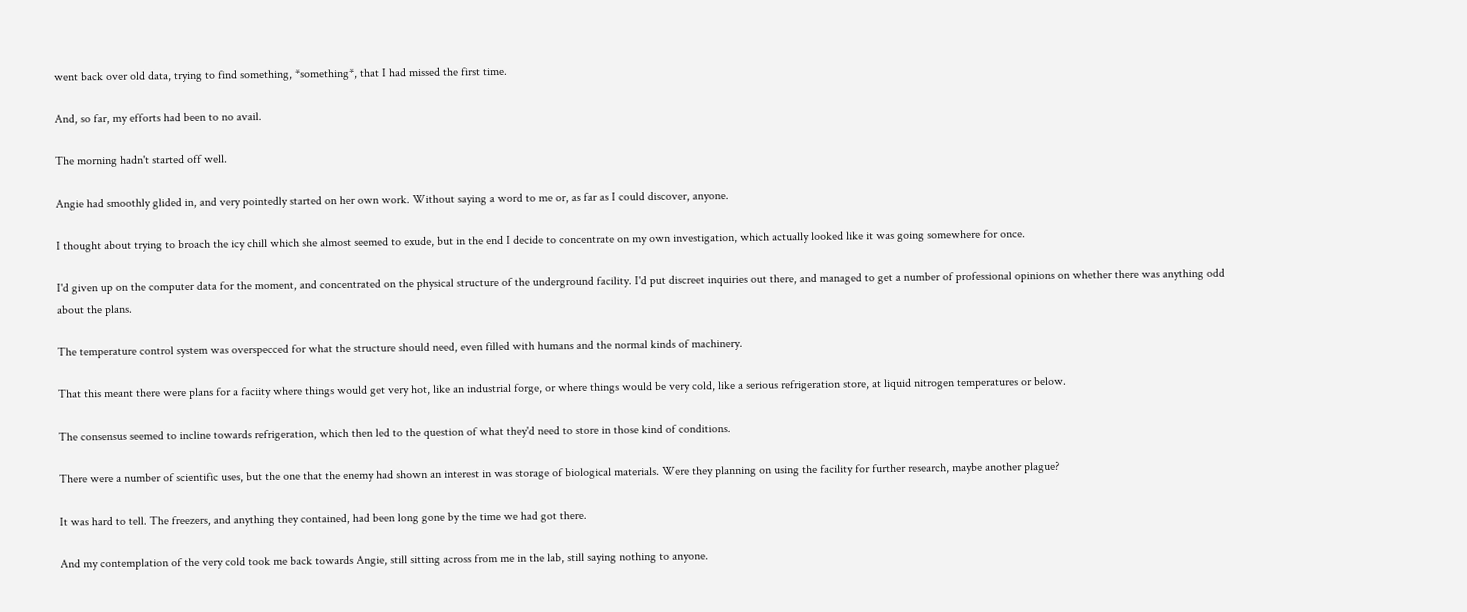went back over old data, trying to find something, *something*, that I had missed the first time.

And, so far, my efforts had been to no avail.

The morning hadn't started off well.

Angie had smoothly glided in, and very pointedly started on her own work. Without saying a word to me or, as far as I could discover, anyone.

I thought about trying to broach the icy chill which she almost seemed to exude, but in the end I decide to concentrate on my own investigation, which actually looked like it was going somewhere for once.

I'd given up on the computer data for the moment, and concentrated on the physical structure of the underground facility. I'd put discreet inquiries out there, and managed to get a number of professional opinions on whether there was anything odd about the plans.

The temperature control system was overspecced for what the structure should need, even filled with humans and the normal kinds of machinery.

That this meant there were plans for a faciity where things would get very hot, like an industrial forge, or where things would be very cold, like a serious refrigeration store, at liquid nitrogen temperatures or below.

The consensus seemed to incline towards refrigeration, which then led to the question of what they'd need to store in those kind of conditions.

There were a number of scientific uses, but the one that the enemy had shown an interest in was storage of biological materials. Were they planning on using the facility for further research, maybe another plague?

It was hard to tell. The freezers, and anything they contained, had been long gone by the time we had got there.

And my contemplation of the very cold took me back towards Angie, still sitting across from me in the lab, still saying nothing to anyone.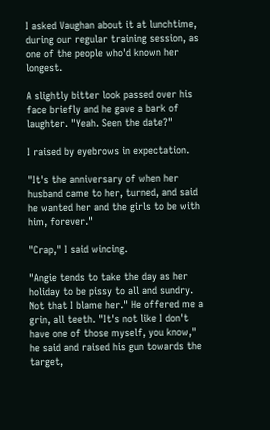I asked Vaughan about it at lunchtime, during our regular training session, as one of the people who'd known her longest.

A slightly bitter look passed over his face briefly and he gave a bark of laughter. "Yeah. Seen the date?"

I raised by eyebrows in expectation.

"It's the anniversary of when her husband came to her, turned, and said he wanted her and the girls to be with him, forever."

"Crap," I said wincing.

"Angie tends to take the day as her holiday to be pissy to all and sundry. Not that I blame her." He offered me a grin, all teeth. "It's not like I don't have one of those myself, you know," he said and raised his gun towards the target,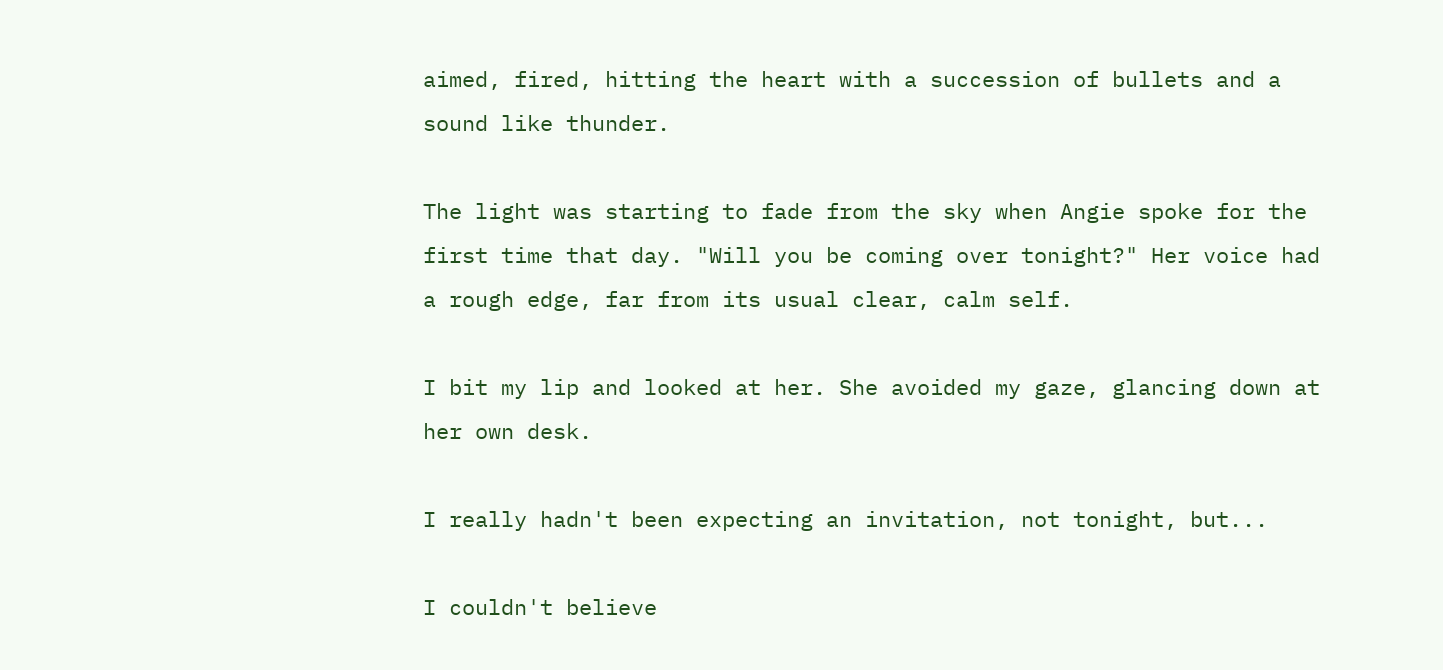aimed, fired, hitting the heart with a succession of bullets and a sound like thunder.

The light was starting to fade from the sky when Angie spoke for the first time that day. "Will you be coming over tonight?" Her voice had a rough edge, far from its usual clear, calm self.

I bit my lip and looked at her. She avoided my gaze, glancing down at her own desk.

I really hadn't been expecting an invitation, not tonight, but...

I couldn't believe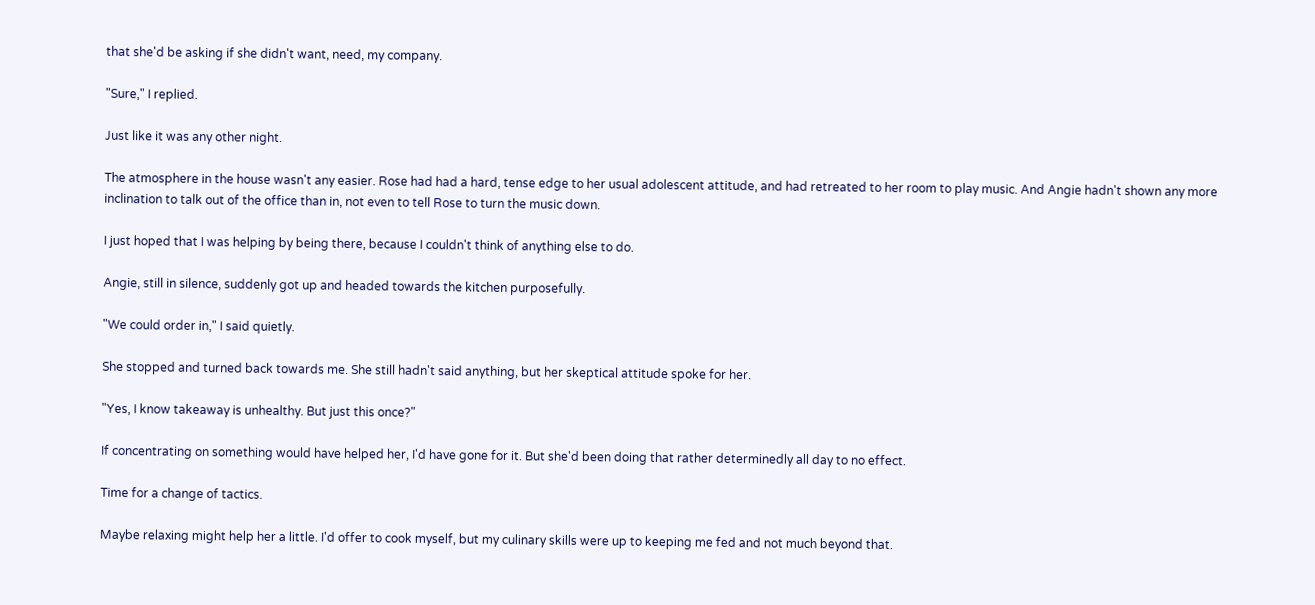that she'd be asking if she didn't want, need, my company.

"Sure," I replied.

Just like it was any other night.

The atmosphere in the house wasn't any easier. Rose had had a hard, tense edge to her usual adolescent attitude, and had retreated to her room to play music. And Angie hadn't shown any more inclination to talk out of the office than in, not even to tell Rose to turn the music down.

I just hoped that I was helping by being there, because I couldn't think of anything else to do.

Angie, still in silence, suddenly got up and headed towards the kitchen purposefully.

"We could order in," I said quietly.

She stopped and turned back towards me. She still hadn't said anything, but her skeptical attitude spoke for her.

"Yes, I know takeaway is unhealthy. But just this once?"

If concentrating on something would have helped her, I'd have gone for it. But she'd been doing that rather determinedly all day to no effect.

Time for a change of tactics.

Maybe relaxing might help her a little. I'd offer to cook myself, but my culinary skills were up to keeping me fed and not much beyond that.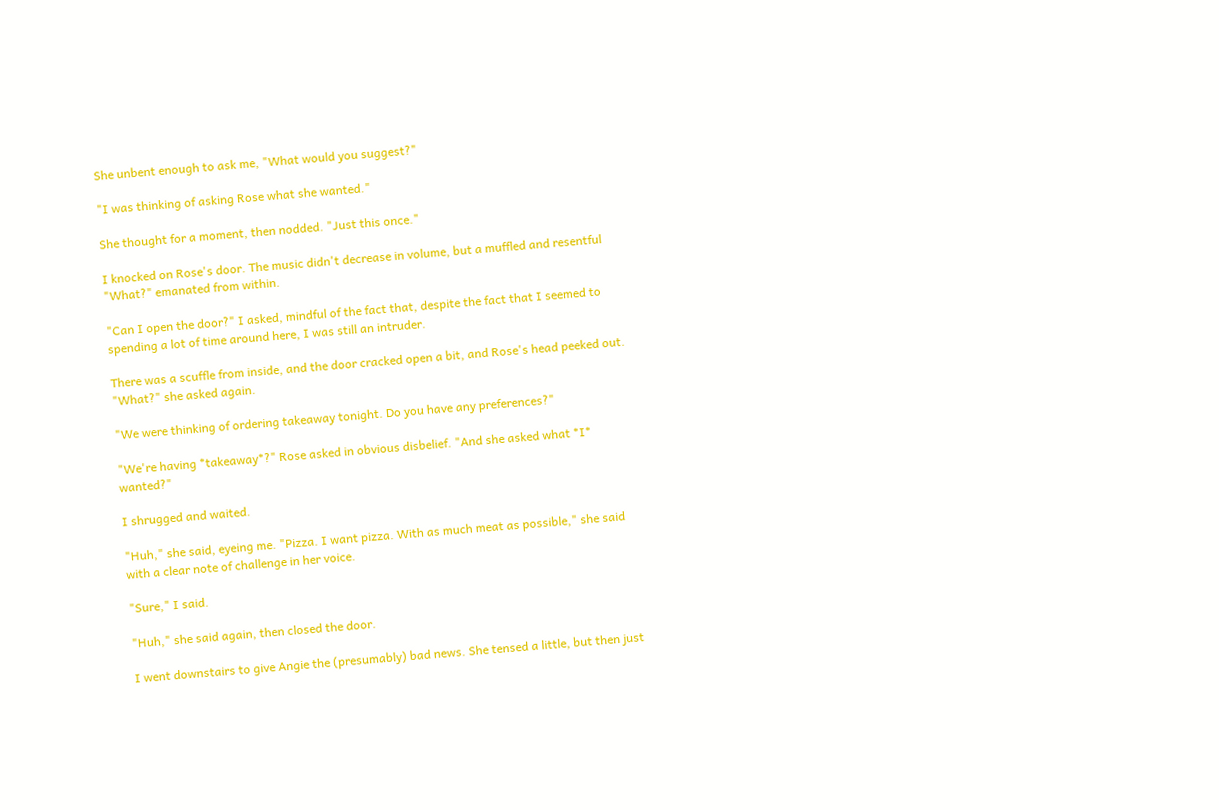She unbent enough to ask me, "What would you suggest?"

"I was thinking of asking Rose what she wanted."

She thought for a moment, then nodded. "Just this once."

I knocked on Rose's door. The music didn't decrease in volume, but a muffled and resentful "What?" emanated from within.

"Can I open the door?" I asked, mindful of the fact that, despite the fact that I seemed to spending a lot of time around here, I was still an intruder.

There was a scuffle from inside, and the door cracked open a bit, and Rose's head peeked out. "What?" she asked again.

"We were thinking of ordering takeaway tonight. Do you have any preferences?"

"We're having *takeaway*?" Rose asked in obvious disbelief. "And she asked what *I* wanted?"

I shrugged and waited.

"Huh," she said, eyeing me. "Pizza. I want pizza. With as much meat as possible," she said with a clear note of challenge in her voice.

"Sure," I said.

"Huh," she said again, then closed the door.

I went downstairs to give Angie the (presumably) bad news. She tensed a little, but then just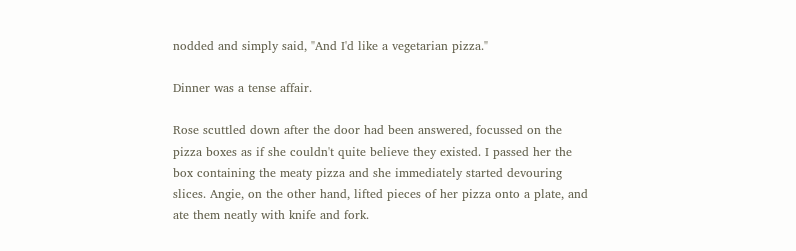nodded and simply said, "And I'd like a vegetarian pizza."

Dinner was a tense affair.

Rose scuttled down after the door had been answered, focussed on the pizza boxes as if she couldn't quite believe they existed. I passed her the box containing the meaty pizza and she immediately started devouring slices. Angie, on the other hand, lifted pieces of her pizza onto a plate, and ate them neatly with knife and fork.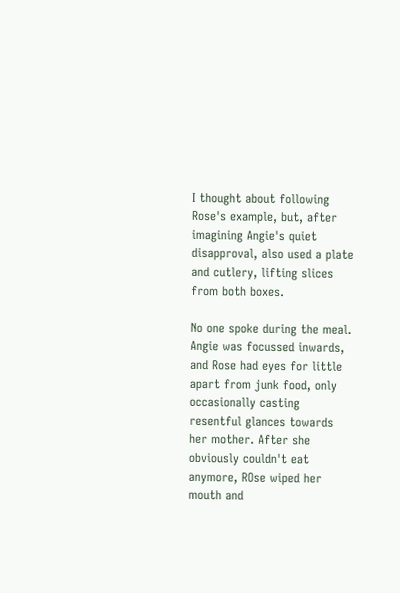I thought about following Rose's example, but, after imagining Angie's quiet disapproval, also used a plate and cutlery, lifting slices from both boxes.

No one spoke during the meal. Angie was focussed inwards, and Rose had eyes for little apart from junk food, only occasionally casting resentful glances towards her mother. After she obviously couldn't eat anymore, ROse wiped her mouth and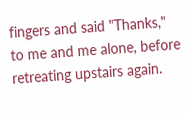fingers and said "Thanks," to me and me alone, before retreating upstairs again.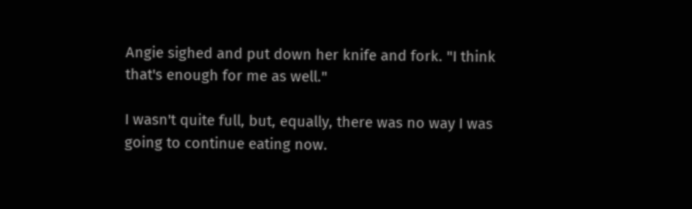Angie sighed and put down her knife and fork. "I think that's enough for me as well."

I wasn't quite full, but, equally, there was no way I was going to continue eating now.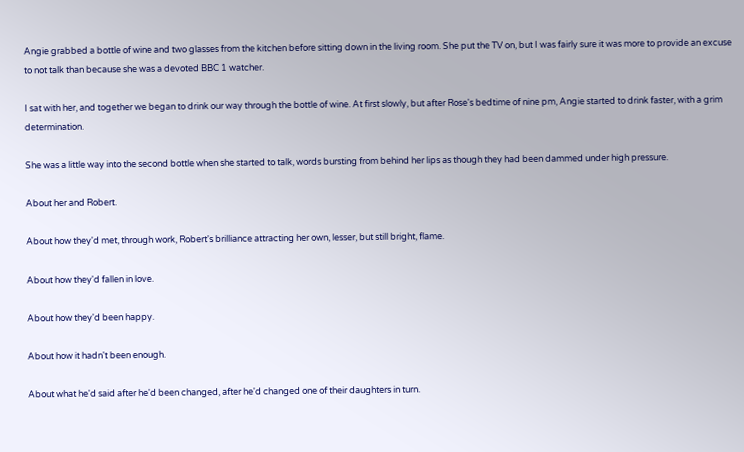Angie grabbed a bottle of wine and two glasses from the kitchen before sitting down in the living room. She put the TV on, but I was fairly sure it was more to provide an excuse to not talk than because she was a devoted BBC 1 watcher.

I sat with her, and together we began to drink our way through the bottle of wine. At first slowly, but after Rose's bedtime of nine pm, Angie started to drink faster, with a grim determination.

She was a little way into the second bottle when she started to talk, words bursting from behind her lips as though they had been dammed under high pressure.

About her and Robert.

About how they'd met, through work, Robert's brilliance attracting her own, lesser, but still bright, flame.

About how they'd fallen in love.

About how they'd been happy.

About how it hadn't been enough.

About what he'd said after he'd been changed, after he'd changed one of their daughters in turn.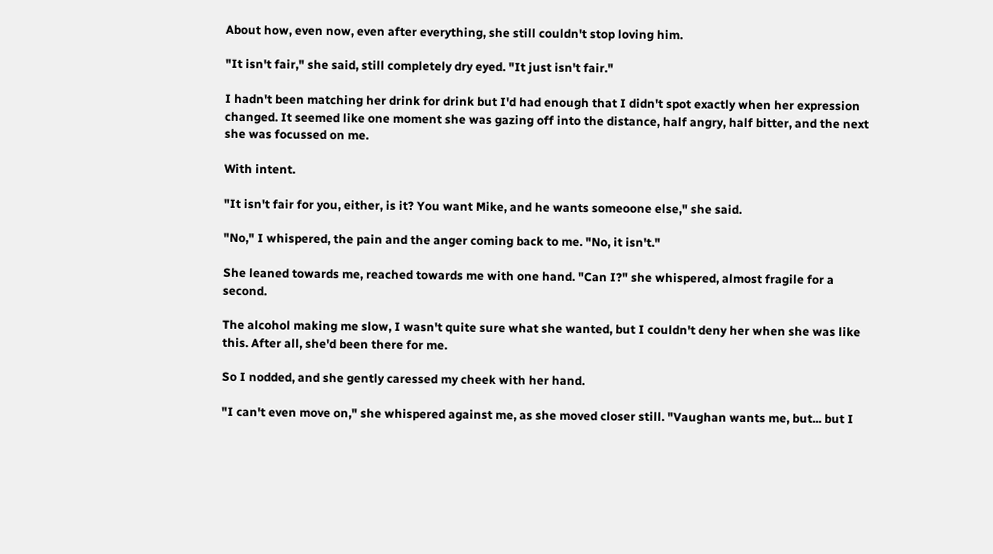About how, even now, even after everything, she still couldn't stop loving him.

"It isn't fair," she said, still completely dry eyed. "It just isn't fair."

I hadn't been matching her drink for drink but I'd had enough that I didn't spot exactly when her expression changed. It seemed like one moment she was gazing off into the distance, half angry, half bitter, and the next she was focussed on me.

With intent.

"It isn't fair for you, either, is it? You want Mike, and he wants someoone else," she said.

"No," I whispered, the pain and the anger coming back to me. "No, it isn't."

She leaned towards me, reached towards me with one hand. "Can I?" she whispered, almost fragile for a second.

The alcohol making me slow, I wasn't quite sure what she wanted, but I couldn't deny her when she was like this. After all, she'd been there for me.

So I nodded, and she gently caressed my cheek with her hand.

"I can't even move on," she whispered against me, as she moved closer still. "Vaughan wants me, but... but I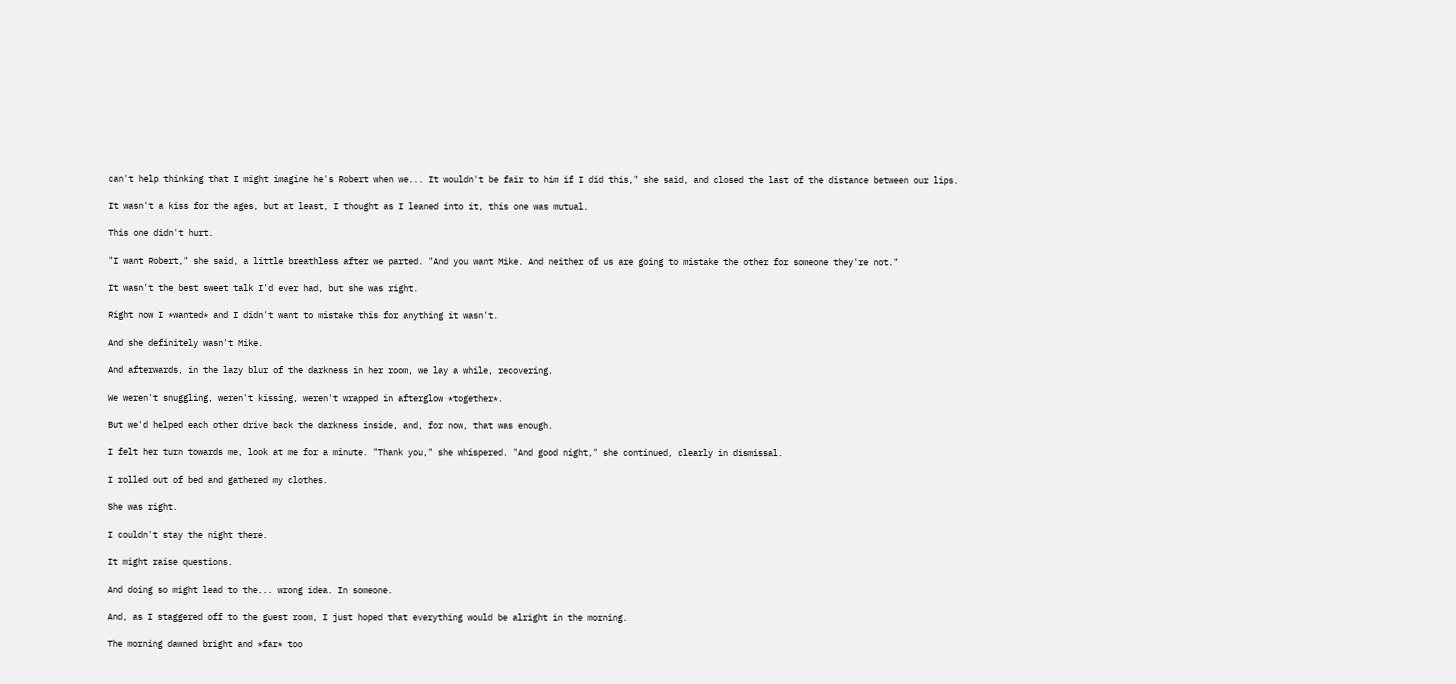can't help thinking that I might imagine he's Robert when we... It wouldn't be fair to him if I did this," she said, and closed the last of the distance between our lips.

It wasn't a kiss for the ages, but at least, I thought as I leaned into it, this one was mutual.

This one didn't hurt.

"I want Robert," she said, a little breathless after we parted. "And you want Mike. And neither of us are going to mistake the other for someone they're not."

It wasn't the best sweet talk I'd ever had, but she was right.

Right now I *wanted* and I didn't want to mistake this for anything it wasn't.

And she definitely wasn't Mike.

And afterwards, in the lazy blur of the darkness in her room, we lay a while, recovering.

We weren't snuggling, weren't kissing, weren't wrapped in afterglow *together*.

But we'd helped each other drive back the darkness inside, and, for now, that was enough.

I felt her turn towards me, look at me for a minute. "Thank you," she whispered. "And good night," she continued, clearly in dismissal.

I rolled out of bed and gathered my clothes.

She was right.

I couldn't stay the night there.

It might raise questions.

And doing so might lead to the... wrong idea. In someone.

And, as I staggered off to the guest room, I just hoped that everything would be alright in the morning.

The morning dawned bright and *far* too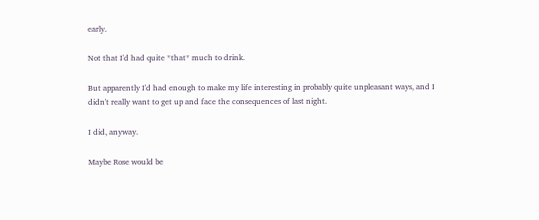early.

Not that I'd had quite *that* much to drink.

But apparently I'd had enough to make my life interesting in probably quite unpleasant ways, and I didn't really want to get up and face the consequences of last night.

I did, anyway.

Maybe Rose would be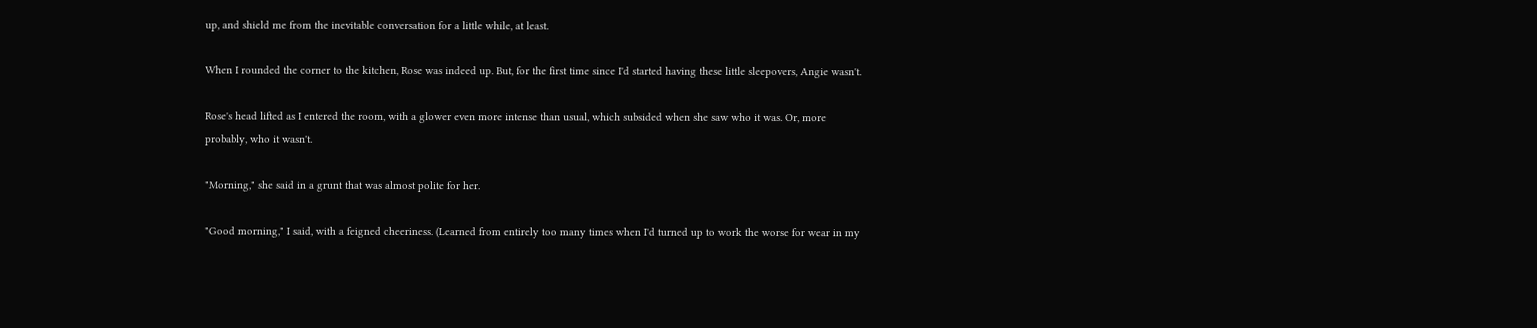up, and shield me from the inevitable conversation for a little while, at least.

When I rounded the corner to the kitchen, Rose was indeed up. But, for the first time since I'd started having these little sleepovers, Angie wasn't.

Rose's head lifted as I entered the room, with a glower even more intense than usual, which subsided when she saw who it was. Or, more probably, who it wasn't.

"Morning," she said in a grunt that was almost polite for her.

"Good morning," I said, with a feigned cheeriness. (Learned from entirely too many times when I'd turned up to work the worse for wear in my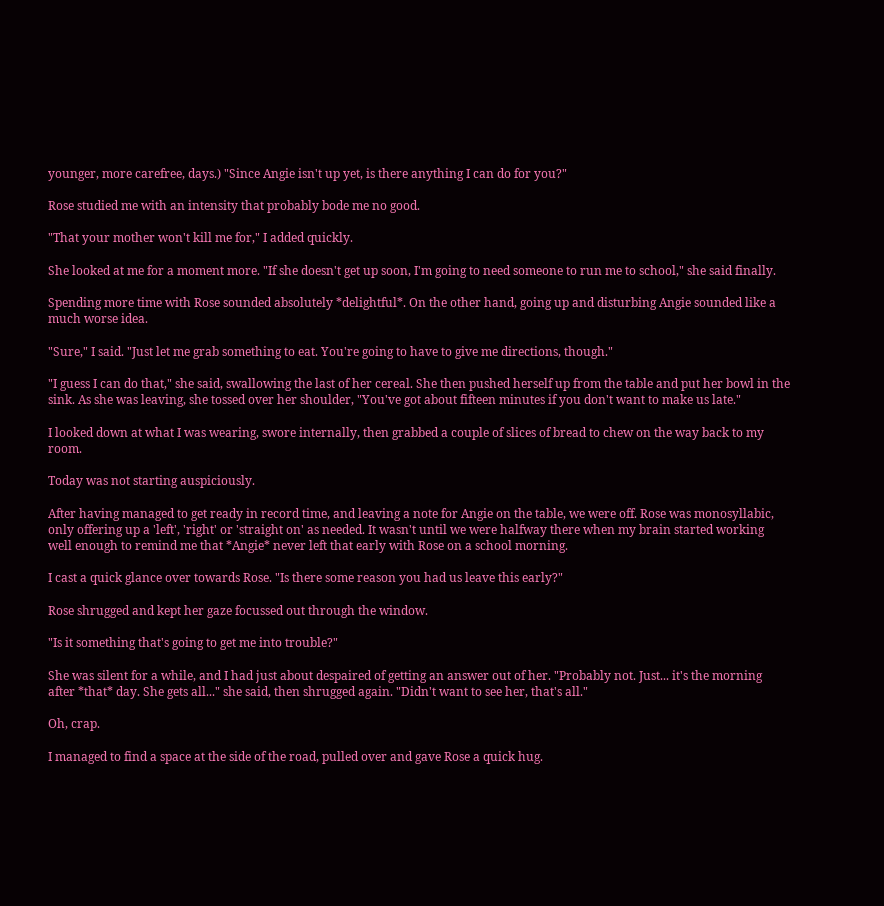younger, more carefree, days.) "Since Angie isn't up yet, is there anything I can do for you?"

Rose studied me with an intensity that probably bode me no good.

"That your mother won't kill me for," I added quickly.

She looked at me for a moment more. "If she doesn't get up soon, I'm going to need someone to run me to school," she said finally.

Spending more time with Rose sounded absolutely *delightful*. On the other hand, going up and disturbing Angie sounded like a much worse idea.

"Sure," I said. "Just let me grab something to eat. You're going to have to give me directions, though."

"I guess I can do that," she said, swallowing the last of her cereal. She then pushed herself up from the table and put her bowl in the sink. As she was leaving, she tossed over her shoulder, "You've got about fifteen minutes if you don't want to make us late."

I looked down at what I was wearing, swore internally, then grabbed a couple of slices of bread to chew on the way back to my room.

Today was not starting auspiciously.

After having managed to get ready in record time, and leaving a note for Angie on the table, we were off. Rose was monosyllabic, only offering up a 'left', 'right' or 'straight on' as needed. It wasn't until we were halfway there when my brain started working well enough to remind me that *Angie* never left that early with Rose on a school morning.

I cast a quick glance over towards Rose. "Is there some reason you had us leave this early?"

Rose shrugged and kept her gaze focussed out through the window.

"Is it something that's going to get me into trouble?"

She was silent for a while, and I had just about despaired of getting an answer out of her. "Probably not. Just... it's the morning after *that* day. She gets all..." she said, then shrugged again. "Didn't want to see her, that's all."

Oh, crap.

I managed to find a space at the side of the road, pulled over and gave Rose a quick hug.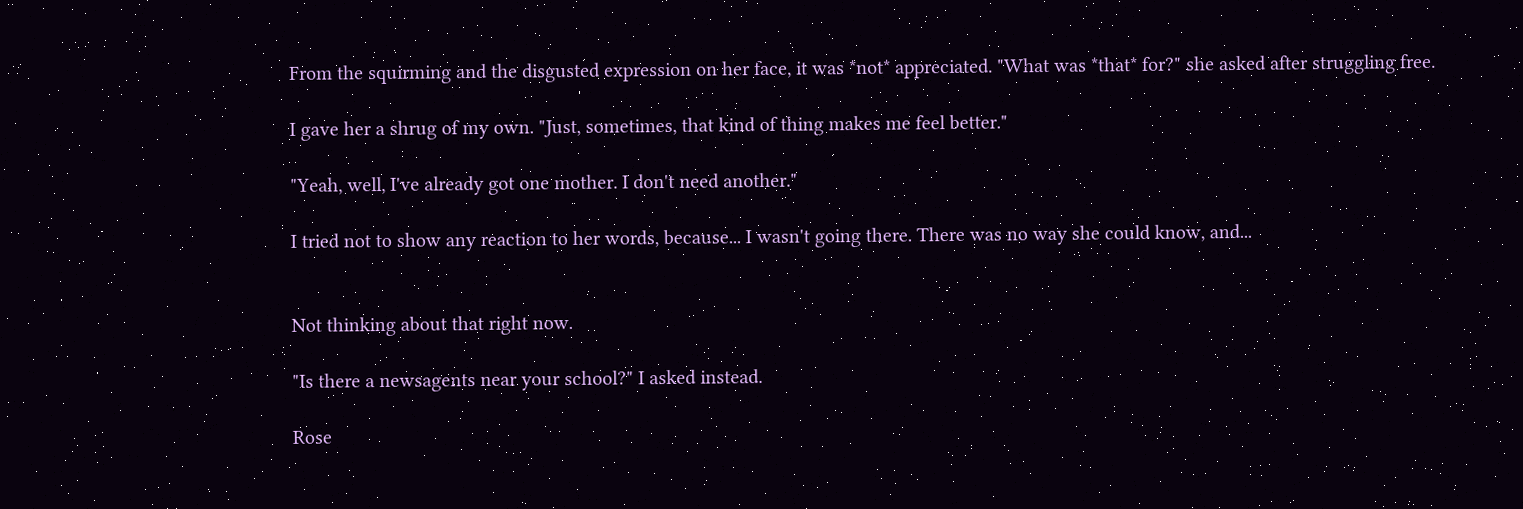From the squirming and the disgusted expression on her face, it was *not* appreciated. "What was *that* for?" she asked after struggling free.

I gave her a shrug of my own. "Just, sometimes, that kind of thing makes me feel better."

"Yeah, well, I've already got one mother. I don't need another."

I tried not to show any reaction to her words, because... I wasn't going there. There was no way she could know, and...


Not thinking about that right now.

"Is there a newsagents near your school?" I asked instead.

Rose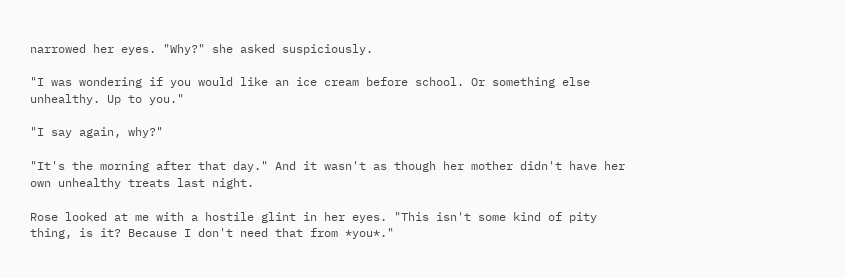narrowed her eyes. "Why?" she asked suspiciously.

"I was wondering if you would like an ice cream before school. Or something else unhealthy. Up to you."

"I say again, why?"

"It's the morning after that day." And it wasn't as though her mother didn't have her own unhealthy treats last night.

Rose looked at me with a hostile glint in her eyes. "This isn't some kind of pity thing, is it? Because I don't need that from *you*."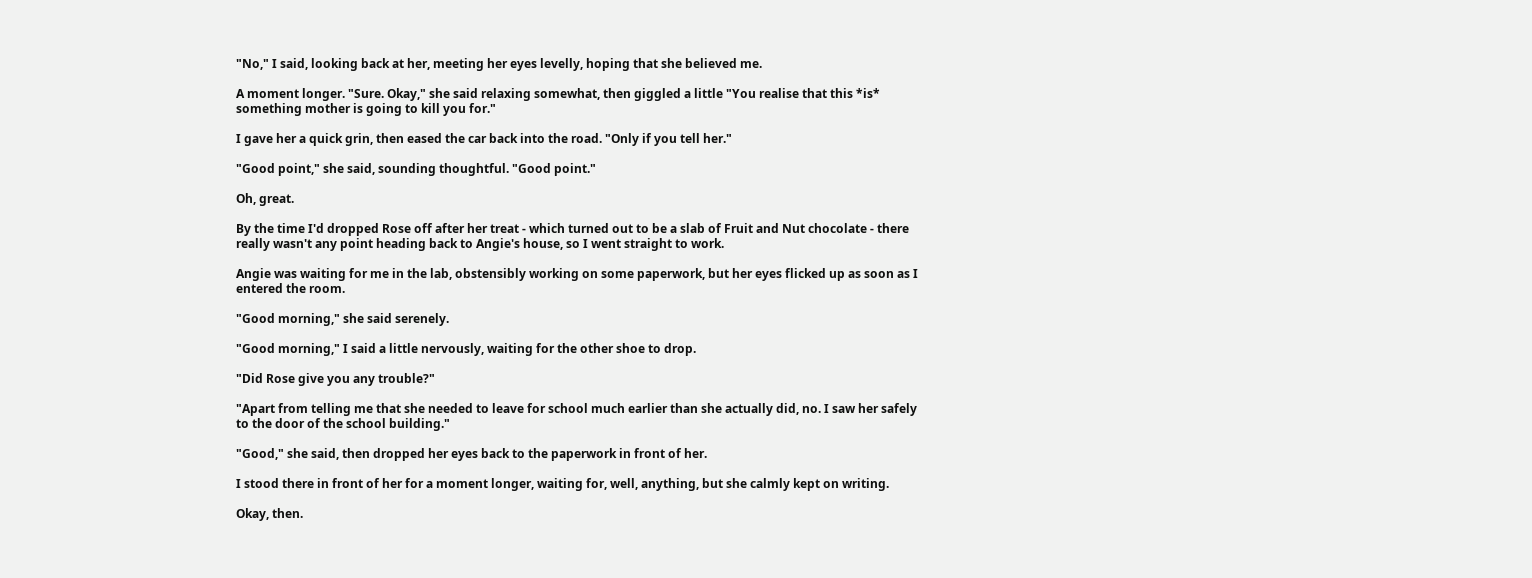"No," I said, looking back at her, meeting her eyes levelly, hoping that she believed me.

A moment longer. "Sure. Okay," she said relaxing somewhat, then giggled a little "You realise that this *is* something mother is going to kill you for."

I gave her a quick grin, then eased the car back into the road. "Only if you tell her."

"Good point," she said, sounding thoughtful. "Good point."

Oh, great.

By the time I'd dropped Rose off after her treat - which turned out to be a slab of Fruit and Nut chocolate - there really wasn't any point heading back to Angie's house, so I went straight to work.

Angie was waiting for me in the lab, obstensibly working on some paperwork, but her eyes flicked up as soon as I entered the room.

"Good morning," she said serenely.

"Good morning," I said a little nervously, waiting for the other shoe to drop.

"Did Rose give you any trouble?"

"Apart from telling me that she needed to leave for school much earlier than she actually did, no. I saw her safely to the door of the school building."

"Good," she said, then dropped her eyes back to the paperwork in front of her.

I stood there in front of her for a moment longer, waiting for, well, anything, but she calmly kept on writing.

Okay, then.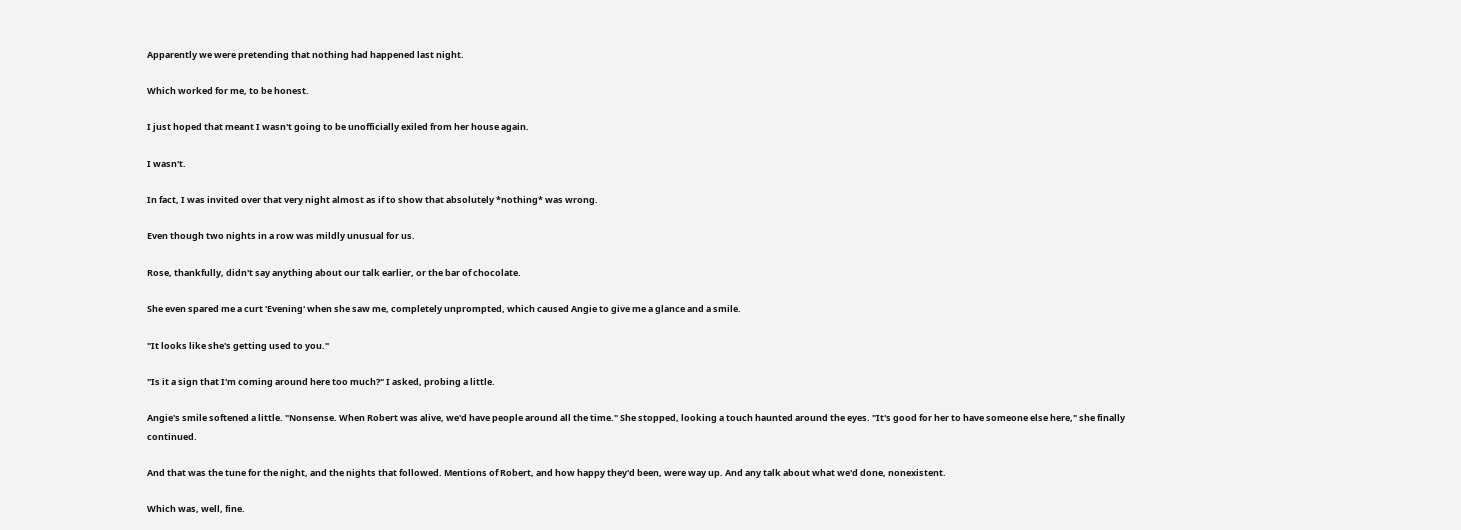Apparently we were pretending that nothing had happened last night.

Which worked for me, to be honest.

I just hoped that meant I wasn't going to be unofficially exiled from her house again.

I wasn't.

In fact, I was invited over that very night almost as if to show that absolutely *nothing* was wrong.

Even though two nights in a row was mildly unusual for us.

Rose, thankfully, didn't say anything about our talk earlier, or the bar of chocolate.

She even spared me a curt 'Evening' when she saw me, completely unprompted, which caused Angie to give me a glance and a smile.

"It looks like she's getting used to you."

"Is it a sign that I'm coming around here too much?" I asked, probing a little.

Angie's smile softened a little. "Nonsense. When Robert was alive, we'd have people around all the time." She stopped, looking a touch haunted around the eyes. "It's good for her to have someone else here," she finally continued.

And that was the tune for the night, and the nights that followed. Mentions of Robert, and how happy they'd been, were way up. And any talk about what we'd done, nonexistent.

Which was, well, fine.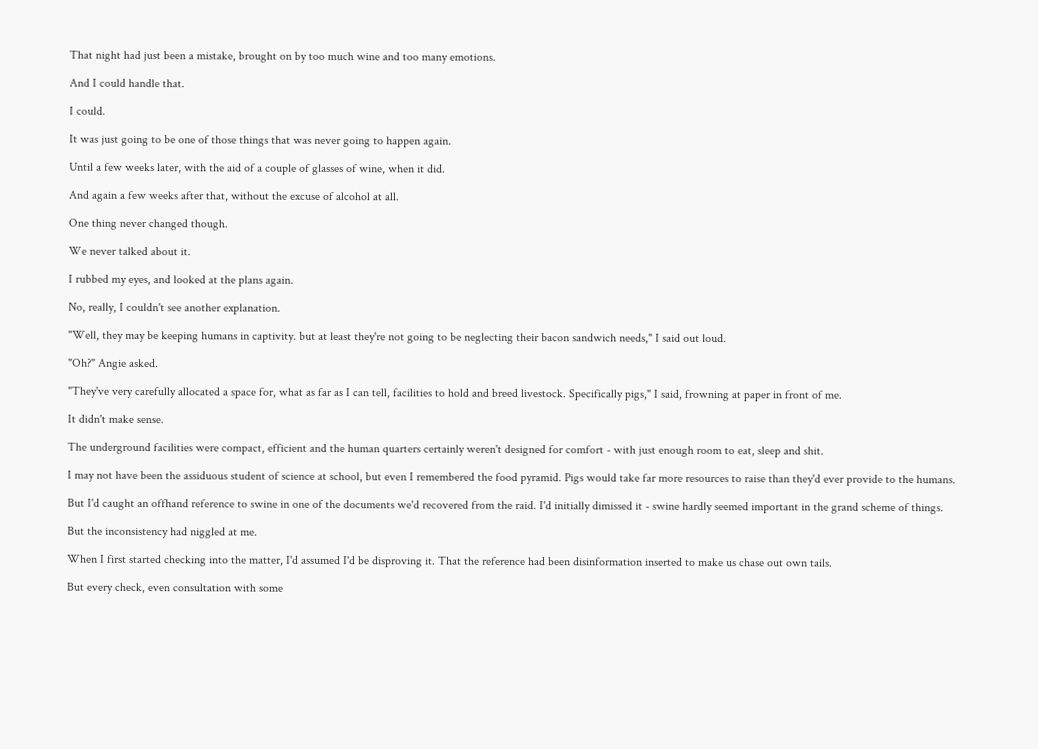That night had just been a mistake, brought on by too much wine and too many emotions.

And I could handle that.

I could.

It was just going to be one of those things that was never going to happen again.

Until a few weeks later, with the aid of a couple of glasses of wine, when it did.

And again a few weeks after that, without the excuse of alcohol at all.

One thing never changed though.

We never talked about it.

I rubbed my eyes, and looked at the plans again.

No, really, I couldn't see another explanation.

"Well, they may be keeping humans in captivity. but at least they're not going to be neglecting their bacon sandwich needs," I said out loud.

"Oh?" Angie asked.

"They've very carefully allocated a space for, what as far as I can tell, facilities to hold and breed livestock. Specifically pigs," I said, frowning at paper in front of me.

It didn't make sense.

The underground facilities were compact, efficient and the human quarters certainly weren't designed for comfort - with just enough room to eat, sleep and shit.

I may not have been the assiduous student of science at school, but even I remembered the food pyramid. Pigs would take far more resources to raise than they'd ever provide to the humans.

But I'd caught an offhand reference to swine in one of the documents we'd recovered from the raid. I'd initially dimissed it - swine hardly seemed important in the grand scheme of things.

But the inconsistency had niggled at me.

When I first started checking into the matter, I'd assumed I'd be disproving it. That the reference had been disinformation inserted to make us chase out own tails.

But every check, even consultation with some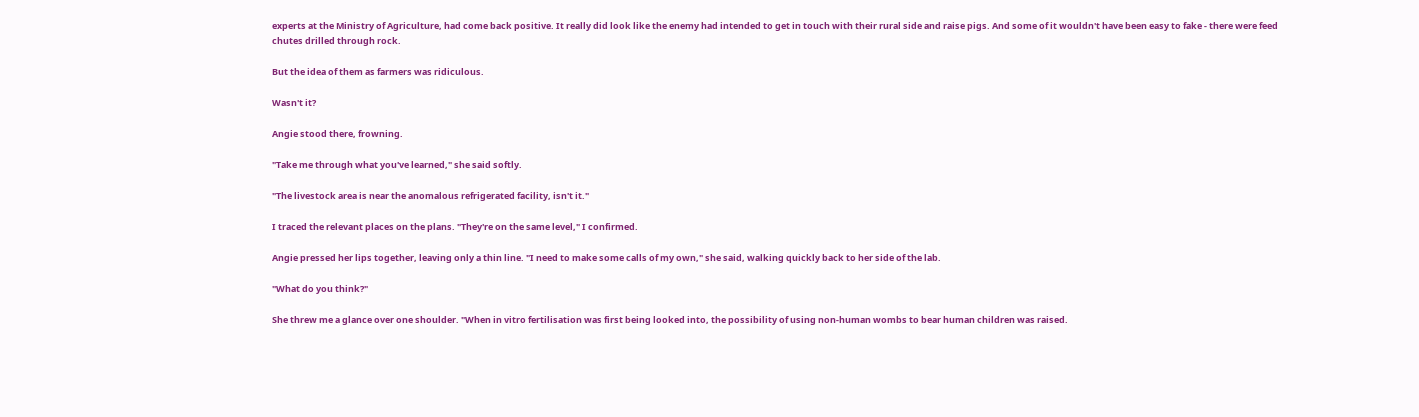experts at the Ministry of Agriculture, had come back positive. It really did look like the enemy had intended to get in touch with their rural side and raise pigs. And some of it wouldn't have been easy to fake - there were feed chutes drilled through rock.

But the idea of them as farmers was ridiculous.

Wasn't it?

Angie stood there, frowning.

"Take me through what you've learned," she said softly.

"The livestock area is near the anomalous refrigerated facility, isn't it."

I traced the relevant places on the plans. "They're on the same level," I confirmed.

Angie pressed her lips together, leaving only a thin line. "I need to make some calls of my own," she said, walking quickly back to her side of the lab.

"What do you think?"

She threw me a glance over one shoulder. "When in vitro fertilisation was first being looked into, the possibility of using non-human wombs to bear human children was raised.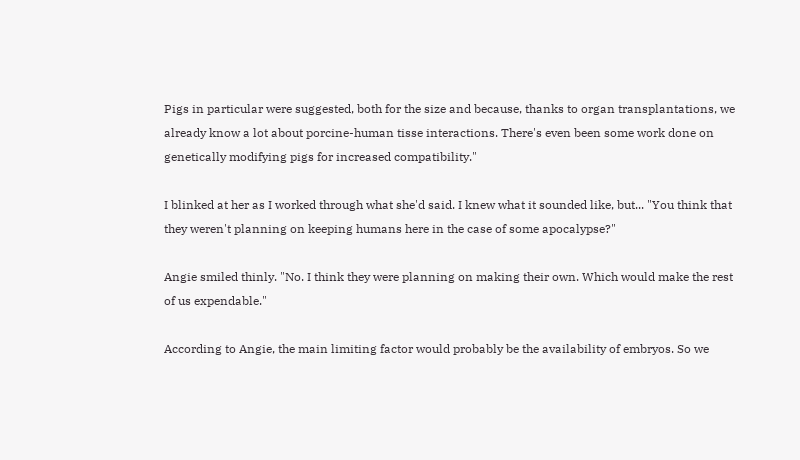Pigs in particular were suggested, both for the size and because, thanks to organ transplantations, we already know a lot about porcine-human tisse interactions. There's even been some work done on genetically modifying pigs for increased compatibility."

I blinked at her as I worked through what she'd said. I knew what it sounded like, but... "You think that they weren't planning on keeping humans here in the case of some apocalypse?"

Angie smiled thinly. "No. I think they were planning on making their own. Which would make the rest of us expendable."

According to Angie, the main limiting factor would probably be the availability of embryos. So we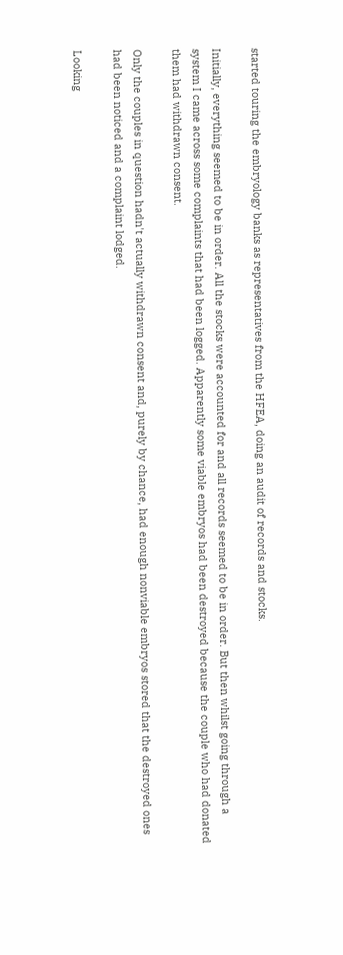started touring the embryology banks as representatives from the HFEA, doing an audit of records and stocks.

Initially, everything seemed to be in order. All the stocks were accounted for and all records seemed to be in order. But then whilst going through a system I came across some complaints that had been logged. Apparently some viable embryos had been destroyed because the couple who had donated them had withdrawn consent.

Only the couples in question hadn't actually withdrawn consent and, purely by chance, had enough nonviable embryos stored that the destroyed ones had been noticed and a complaint lodged.

Looking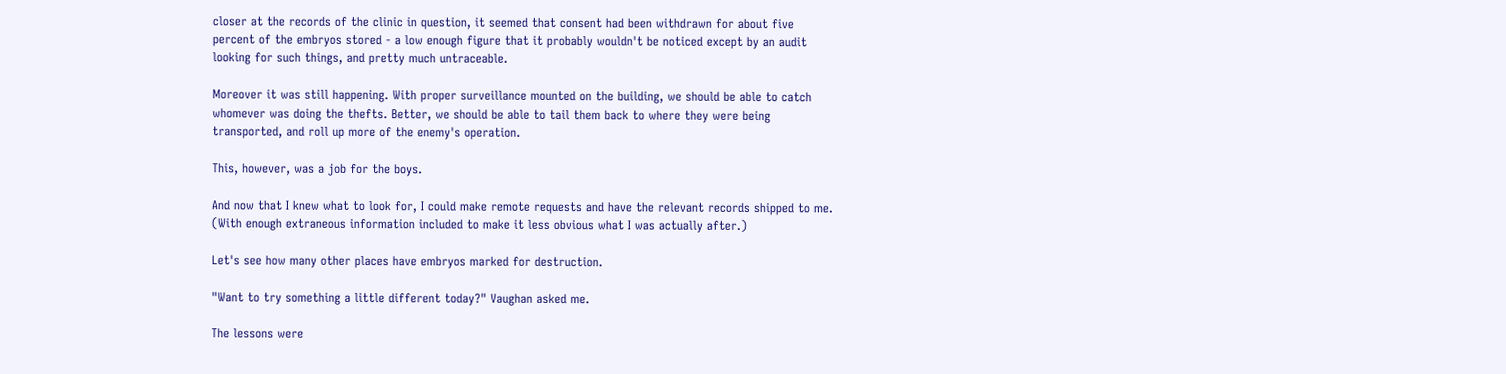closer at the records of the clinic in question, it seemed that consent had been withdrawn for about five percent of the embryos stored - a low enough figure that it probably wouldn't be noticed except by an audit looking for such things, and pretty much untraceable.

Moreover it was still happening. With proper surveillance mounted on the building, we should be able to catch whomever was doing the thefts. Better, we should be able to tail them back to where they were being transported, and roll up more of the enemy's operation.

This, however, was a job for the boys.

And now that I knew what to look for, I could make remote requests and have the relevant records shipped to me. (With enough extraneous information included to make it less obvious what I was actually after.)

Let's see how many other places have embryos marked for destruction.

"Want to try something a little different today?" Vaughan asked me.

The lessons were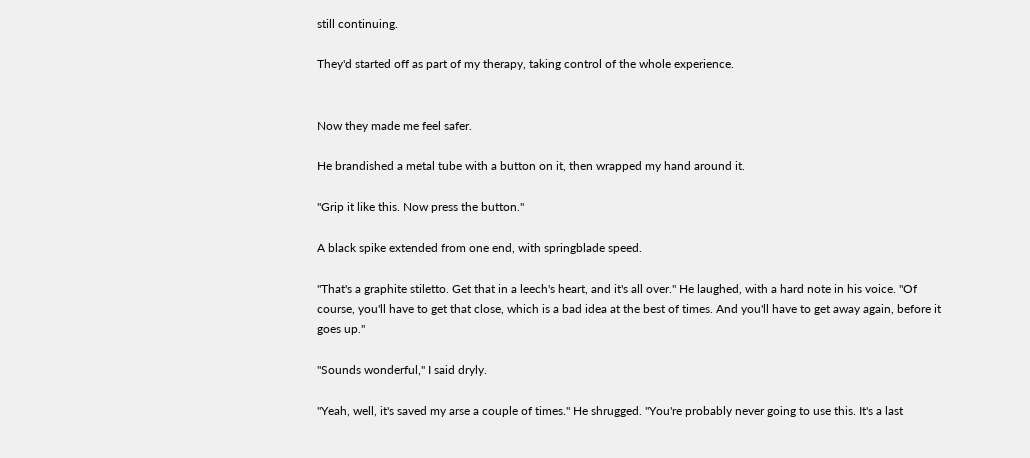still continuing.

They'd started off as part of my therapy, taking control of the whole experience.


Now they made me feel safer.

He brandished a metal tube with a button on it, then wrapped my hand around it.

"Grip it like this. Now press the button."

A black spike extended from one end, with springblade speed.

"That's a graphite stiletto. Get that in a leech's heart, and it's all over." He laughed, with a hard note in his voice. "Of course, you'll have to get that close, which is a bad idea at the best of times. And you'll have to get away again, before it goes up."

"Sounds wonderful," I said dryly.

"Yeah, well, it's saved my arse a couple of times." He shrugged. "You're probably never going to use this. It's a last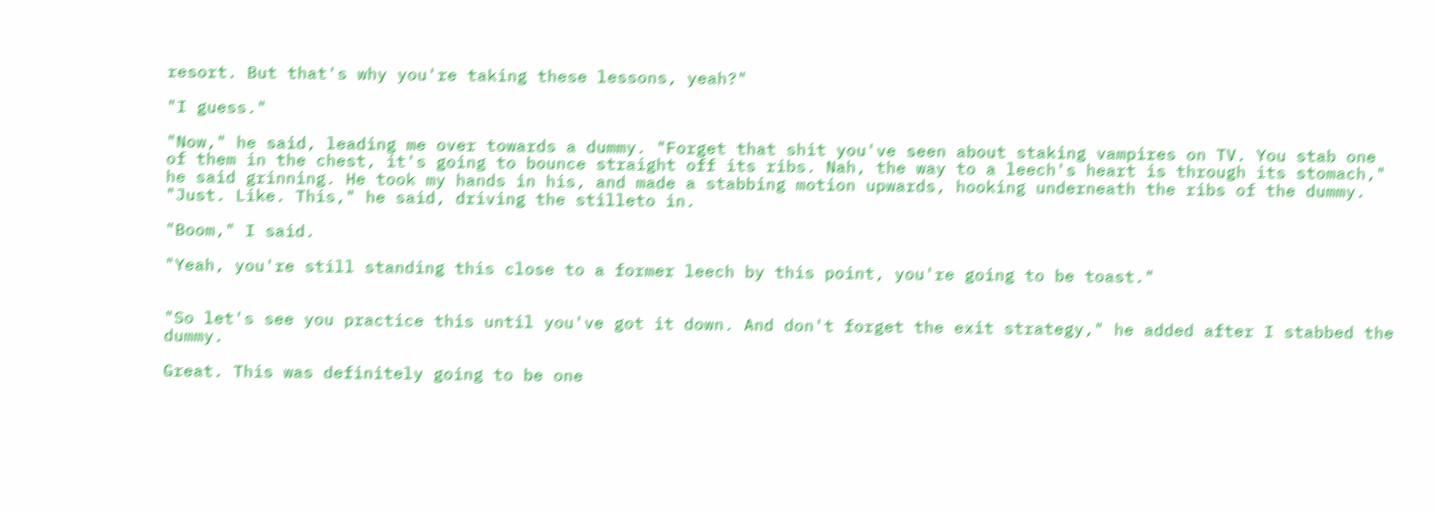resort. But that's why you're taking these lessons, yeah?"

"I guess."

"Now," he said, leading me over towards a dummy. "Forget that shit you've seen about staking vampires on TV. You stab one of them in the chest, it's going to bounce straight off its ribs. Nah, the way to a leech's heart is through its stomach," he said grinning. He took my hands in his, and made a stabbing motion upwards, hooking underneath the ribs of the dummy. "Just. Like. This," he said, driving the stilleto in.

"Boom," I said.

"Yeah, you're still standing this close to a former leech by this point, you're going to be toast."


"So let's see you practice this until you've got it down. And don't forget the exit strategy," he added after I stabbed the dummy.

Great. This was definitely going to be one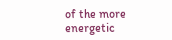of the more energetic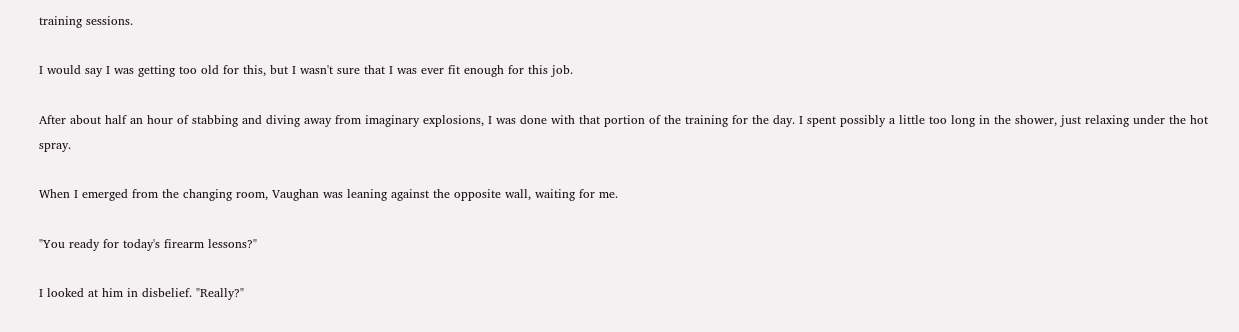training sessions.

I would say I was getting too old for this, but I wasn't sure that I was ever fit enough for this job.

After about half an hour of stabbing and diving away from imaginary explosions, I was done with that portion of the training for the day. I spent possibly a little too long in the shower, just relaxing under the hot spray.

When I emerged from the changing room, Vaughan was leaning against the opposite wall, waiting for me.

"You ready for today's firearm lessons?"

I looked at him in disbelief. "Really?"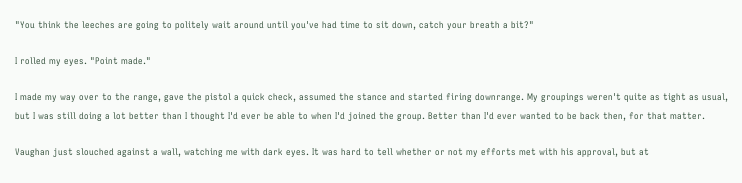"You think the leeches are going to politely wait around until you've had time to sit down, catch your breath a bit?"

I rolled my eyes. "Point made."

I made my way over to the range, gave the pistol a quick check, assumed the stance and started firing downrange. My groupings weren't quite as tight as usual, but I was still doing a lot better than I thought I'd ever be able to when I'd joined the group. Better than I'd ever wanted to be back then, for that matter.

Vaughan just slouched against a wall, watching me with dark eyes. It was hard to tell whether or not my efforts met with his approval, but at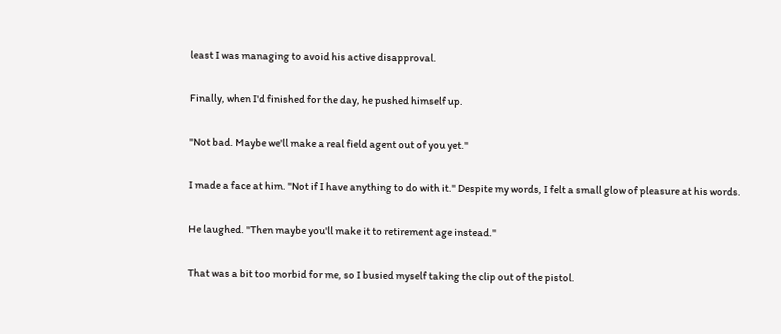least I was managing to avoid his active disapproval.

Finally, when I'd finished for the day, he pushed himself up.

"Not bad. Maybe we'll make a real field agent out of you yet."

I made a face at him. "Not if I have anything to do with it." Despite my words, I felt a small glow of pleasure at his words.

He laughed. "Then maybe you'll make it to retirement age instead."

That was a bit too morbid for me, so I busied myself taking the clip out of the pistol.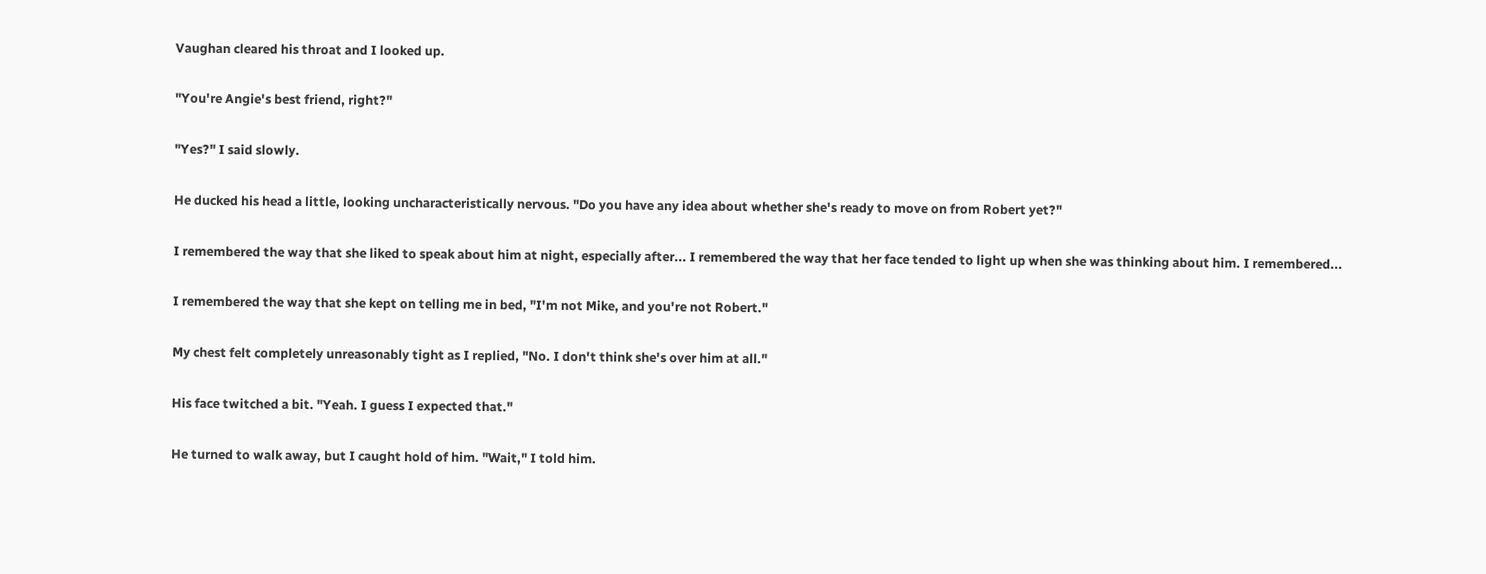Vaughan cleared his throat and I looked up.

"You're Angie's best friend, right?"

"Yes?" I said slowly.

He ducked his head a little, looking uncharacteristically nervous. "Do you have any idea about whether she's ready to move on from Robert yet?"

I remembered the way that she liked to speak about him at night, especially after... I remembered the way that her face tended to light up when she was thinking about him. I remembered...

I remembered the way that she kept on telling me in bed, "I'm not Mike, and you're not Robert."

My chest felt completely unreasonably tight as I replied, "No. I don't think she's over him at all."

His face twitched a bit. "Yeah. I guess I expected that."

He turned to walk away, but I caught hold of him. "Wait," I told him.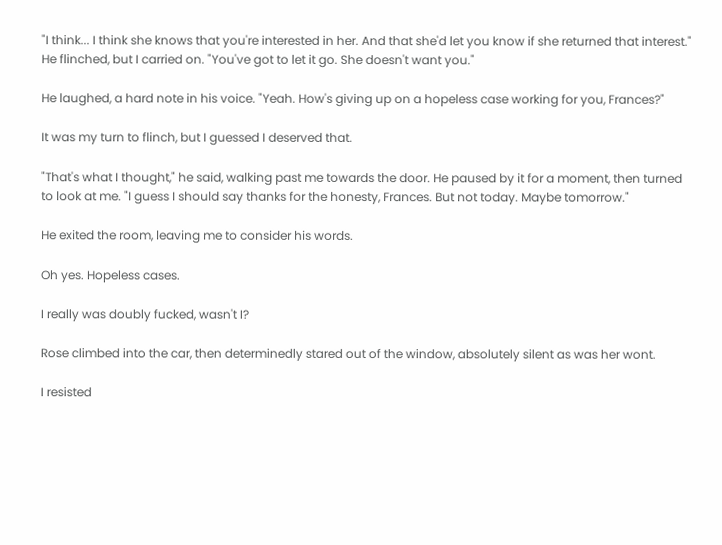"I think... I think she knows that you're interested in her. And that she'd let you know if she returned that interest." He flinched, but I carried on. "You've got to let it go. She doesn't want you."

He laughed, a hard note in his voice. "Yeah. How's giving up on a hopeless case working for you, Frances?"

It was my turn to flinch, but I guessed I deserved that.

"That's what I thought," he said, walking past me towards the door. He paused by it for a moment, then turned to look at me. "I guess I should say thanks for the honesty, Frances. But not today. Maybe tomorrow."

He exited the room, leaving me to consider his words.

Oh yes. Hopeless cases.

I really was doubly fucked, wasn't I?

Rose climbed into the car, then determinedly stared out of the window, absolutely silent as was her wont.

I resisted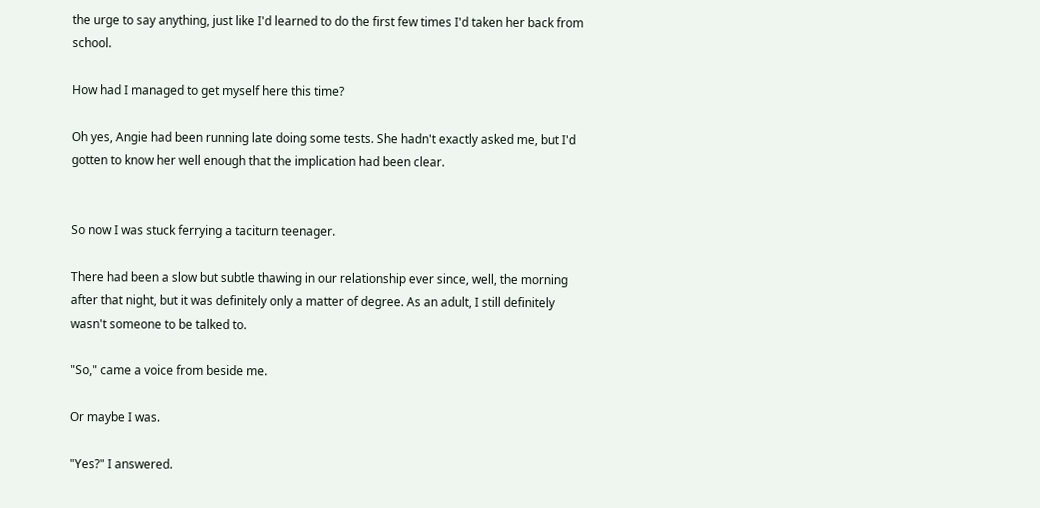the urge to say anything, just like I'd learned to do the first few times I'd taken her back from school.

How had I managed to get myself here this time?

Oh yes, Angie had been running late doing some tests. She hadn't exactly asked me, but I'd gotten to know her well enough that the implication had been clear.


So now I was stuck ferrying a taciturn teenager.

There had been a slow but subtle thawing in our relationship ever since, well, the morning after that night, but it was definitely only a matter of degree. As an adult, I still definitely wasn't someone to be talked to.

"So," came a voice from beside me.

Or maybe I was.

"Yes?" I answered.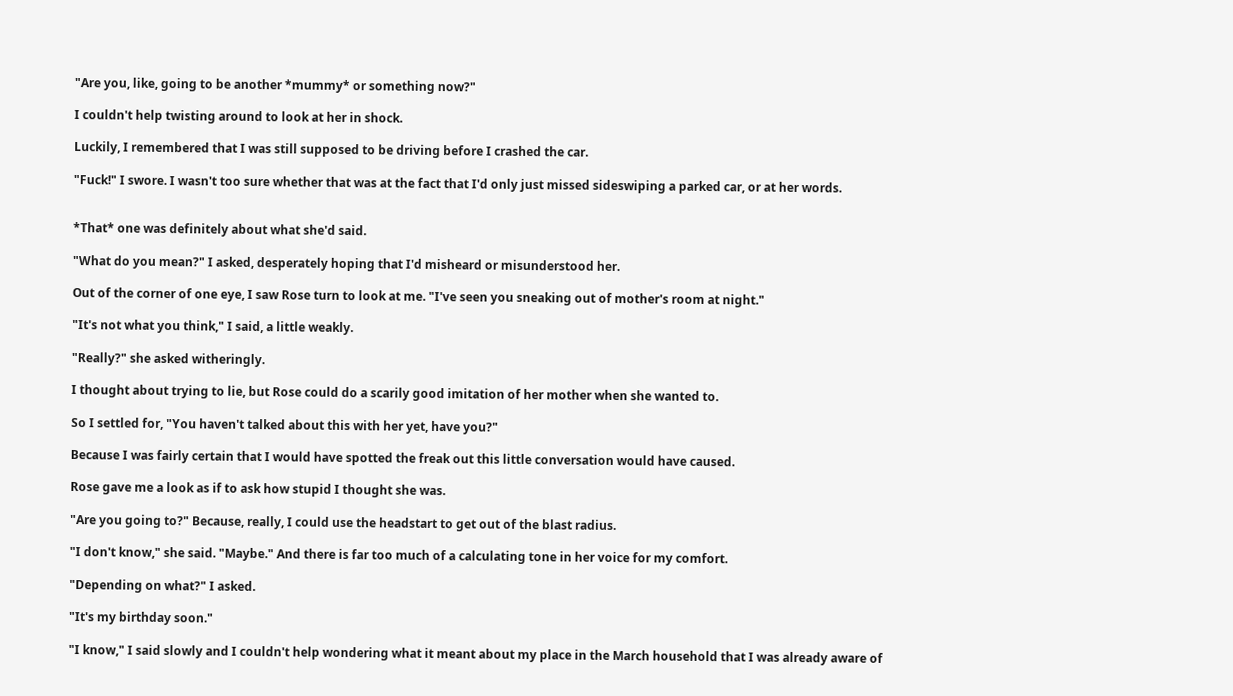"Are you, like, going to be another *mummy* or something now?"

I couldn't help twisting around to look at her in shock.

Luckily, I remembered that I was still supposed to be driving before I crashed the car.

"Fuck!" I swore. I wasn't too sure whether that was at the fact that I'd only just missed sideswiping a parked car, or at her words.


*That* one was definitely about what she'd said.

"What do you mean?" I asked, desperately hoping that I'd misheard or misunderstood her.

Out of the corner of one eye, I saw Rose turn to look at me. "I've seen you sneaking out of mother's room at night."

"It's not what you think," I said, a little weakly.

"Really?" she asked witheringly.

I thought about trying to lie, but Rose could do a scarily good imitation of her mother when she wanted to.

So I settled for, "You haven't talked about this with her yet, have you?"

Because I was fairly certain that I would have spotted the freak out this little conversation would have caused.

Rose gave me a look as if to ask how stupid I thought she was.

"Are you going to?" Because, really, I could use the headstart to get out of the blast radius.

"I don't know," she said. "Maybe." And there is far too much of a calculating tone in her voice for my comfort.

"Depending on what?" I asked.

"It's my birthday soon."

"I know," I said slowly and I couldn't help wondering what it meant about my place in the March household that I was already aware of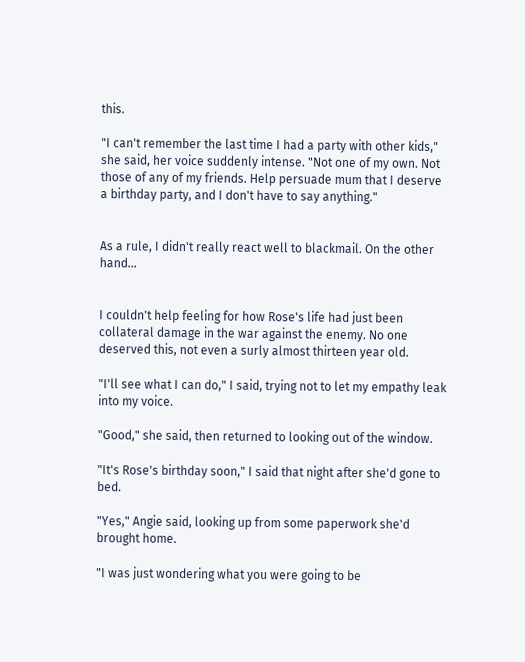this.

"I can't remember the last time I had a party with other kids," she said, her voice suddenly intense. "Not one of my own. Not those of any of my friends. Help persuade mum that I deserve a birthday party, and I don't have to say anything."


As a rule, I didn't really react well to blackmail. On the other hand...


I couldn't help feeling for how Rose's life had just been collateral damage in the war against the enemy. No one deserved this, not even a surly almost thirteen year old.

"I'll see what I can do," I said, trying not to let my empathy leak into my voice.

"Good," she said, then returned to looking out of the window.

"It's Rose's birthday soon," I said that night after she'd gone to bed.

"Yes," Angie said, looking up from some paperwork she'd brought home.

"I was just wondering what you were going to be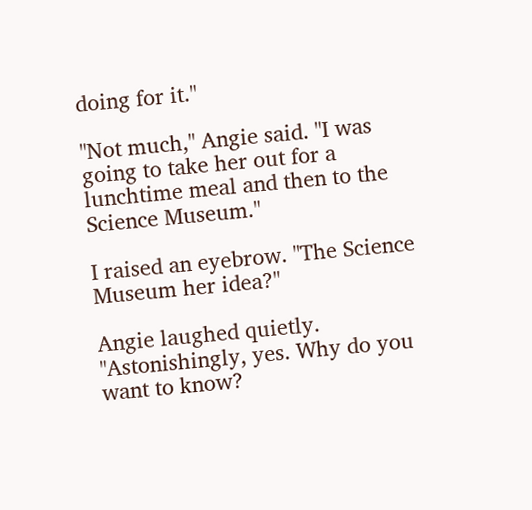doing for it."

"Not much," Angie said. "I was going to take her out for a lunchtime meal and then to the Science Museum."

I raised an eyebrow. "The Science Museum her idea?"

Angie laughed quietly. "Astonishingly, yes. Why do you want to know?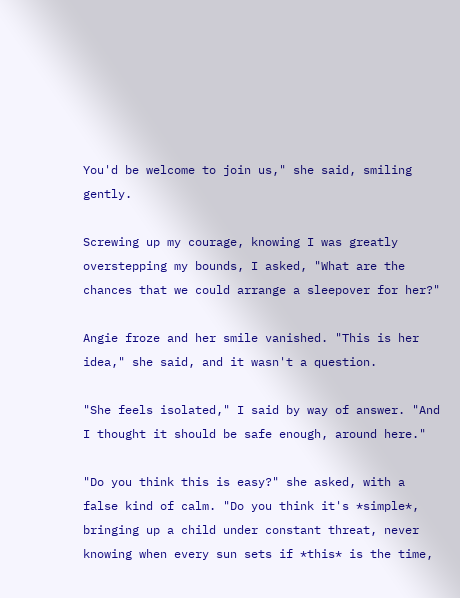You'd be welcome to join us," she said, smiling gently.

Screwing up my courage, knowing I was greatly overstepping my bounds, I asked, "What are the chances that we could arrange a sleepover for her?"

Angie froze and her smile vanished. "This is her idea," she said, and it wasn't a question.

"She feels isolated," I said by way of answer. "And I thought it should be safe enough, around here."

"Do you think this is easy?" she asked, with a false kind of calm. "Do you think it's *simple*, bringing up a child under constant threat, never knowing when every sun sets if *this* is the time,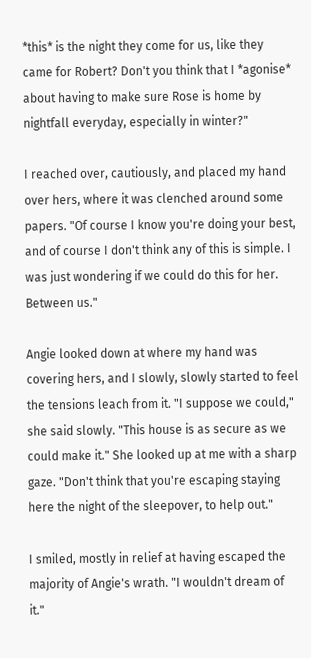*this* is the night they come for us, like they came for Robert? Don't you think that I *agonise* about having to make sure Rose is home by nightfall everyday, especially in winter?"

I reached over, cautiously, and placed my hand over hers, where it was clenched around some papers. "Of course I know you're doing your best, and of course I don't think any of this is simple. I was just wondering if we could do this for her. Between us."

Angie looked down at where my hand was covering hers, and I slowly, slowly started to feel the tensions leach from it. "I suppose we could," she said slowly. "This house is as secure as we could make it." She looked up at me with a sharp gaze. "Don't think that you're escaping staying here the night of the sleepover, to help out."

I smiled, mostly in relief at having escaped the majority of Angie's wrath. "I wouldn't dream of it."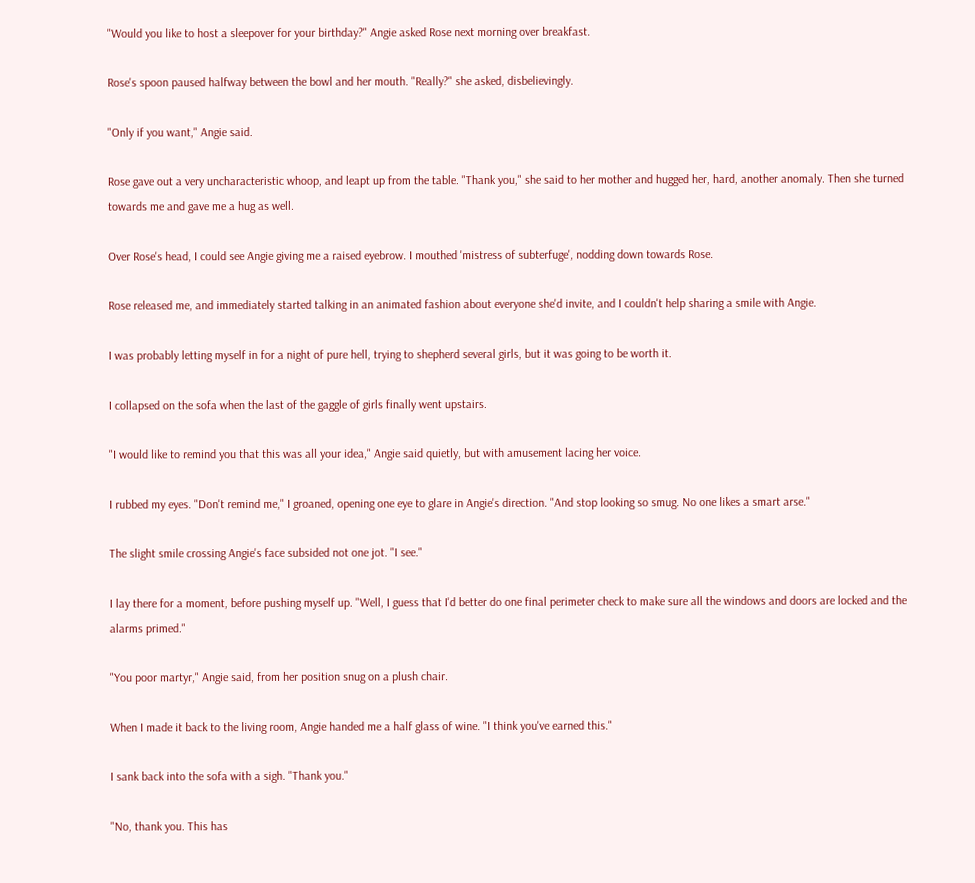"Would you like to host a sleepover for your birthday?" Angie asked Rose next morning over breakfast.

Rose's spoon paused halfway between the bowl and her mouth. "Really?" she asked, disbelievingly.

"Only if you want," Angie said.

Rose gave out a very uncharacteristic whoop, and leapt up from the table. "Thank you," she said to her mother and hugged her, hard, another anomaly. Then she turned towards me and gave me a hug as well.

Over Rose's head, I could see Angie giving me a raised eyebrow. I mouthed 'mistress of subterfuge', nodding down towards Rose.

Rose released me, and immediately started talking in an animated fashion about everyone she'd invite, and I couldn't help sharing a smile with Angie.

I was probably letting myself in for a night of pure hell, trying to shepherd several girls, but it was going to be worth it.

I collapsed on the sofa when the last of the gaggle of girls finally went upstairs.

"I would like to remind you that this was all your idea," Angie said quietly, but with amusement lacing her voice.

I rubbed my eyes. "Don't remind me," I groaned, opening one eye to glare in Angie's direction. "And stop looking so smug. No one likes a smart arse."

The slight smile crossing Angie's face subsided not one jot. "I see."

I lay there for a moment, before pushing myself up. "Well, I guess that I'd better do one final perimeter check to make sure all the windows and doors are locked and the alarms primed."

"You poor martyr," Angie said, from her position snug on a plush chair.

When I made it back to the living room, Angie handed me a half glass of wine. "I think you've earned this."

I sank back into the sofa with a sigh. "Thank you."

"No, thank you. This has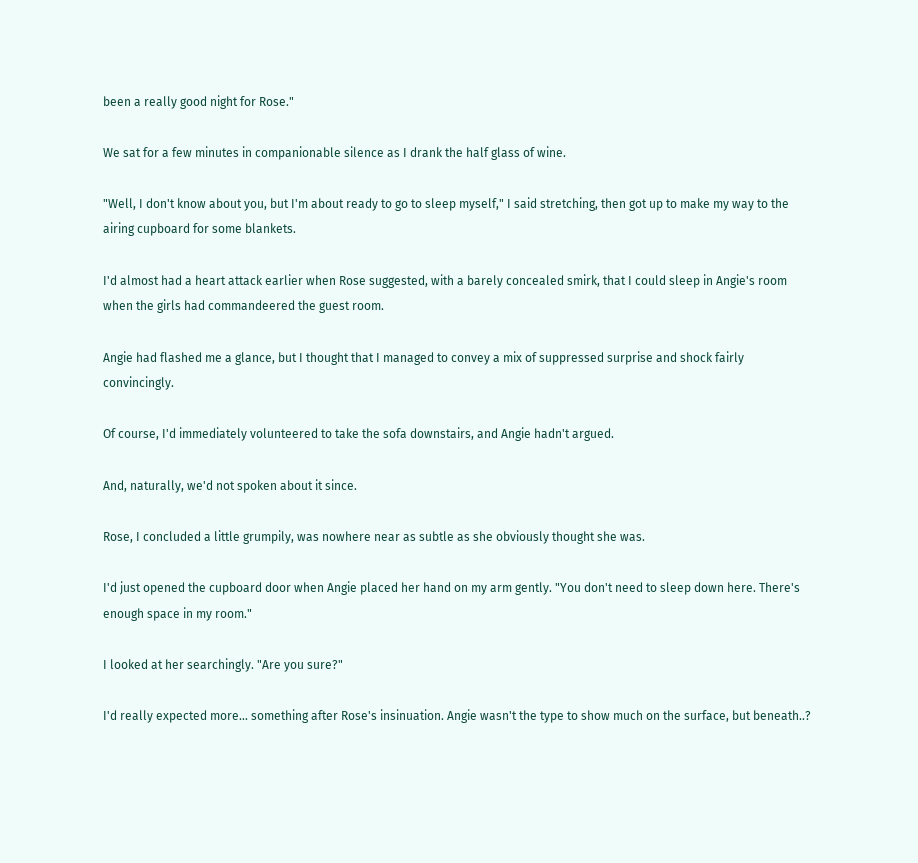been a really good night for Rose."

We sat for a few minutes in companionable silence as I drank the half glass of wine.

"Well, I don't know about you, but I'm about ready to go to sleep myself," I said stretching, then got up to make my way to the airing cupboard for some blankets.

I'd almost had a heart attack earlier when Rose suggested, with a barely concealed smirk, that I could sleep in Angie's room when the girls had commandeered the guest room.

Angie had flashed me a glance, but I thought that I managed to convey a mix of suppressed surprise and shock fairly convincingly.

Of course, I'd immediately volunteered to take the sofa downstairs, and Angie hadn't argued.

And, naturally, we'd not spoken about it since.

Rose, I concluded a little grumpily, was nowhere near as subtle as she obviously thought she was.

I'd just opened the cupboard door when Angie placed her hand on my arm gently. "You don't need to sleep down here. There's enough space in my room."

I looked at her searchingly. "Are you sure?"

I'd really expected more... something after Rose's insinuation. Angie wasn't the type to show much on the surface, but beneath..?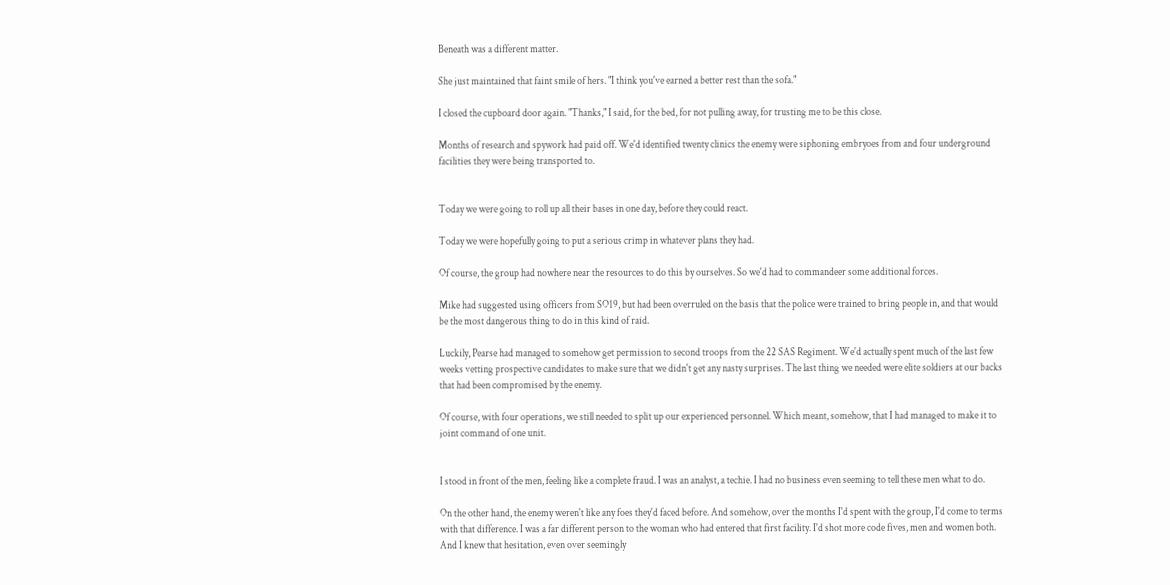Beneath was a different matter.

She just maintained that faint smile of hers. "I think you've earned a better rest than the sofa."

I closed the cupboard door again. "Thanks," I said, for the bed, for not pulling away, for trusting me to be this close.

Months of research and spywork had paid off. We'd identified twenty clinics the enemy were siphoning embryoes from and four underground facilities they were being transported to.


Today we were going to roll up all their bases in one day, before they could react.

Today we were hopefully going to put a serious crimp in whatever plans they had.

Of course, the group had nowhere near the resources to do this by ourselves. So we'd had to commandeer some additional forces.

Mike had suggested using officers from SO19, but had been overruled on the basis that the police were trained to bring people in, and that would be the most dangerous thing to do in this kind of raid.

Luckily, Pearse had managed to somehow get permission to second troops from the 22 SAS Regiment. We'd actually spent much of the last few weeks vetting prospective candidates to make sure that we didn't get any nasty surprises. The last thing we needed were elite soldiers at our backs that had been compromised by the enemy.

Of course, with four operations, we still needed to split up our experienced personnel. Which meant, somehow, that I had managed to make it to joint command of one unit.


I stood in front of the men, feeling like a complete fraud. I was an analyst, a techie. I had no business even seeming to tell these men what to do.

On the other hand, the enemy weren't like any foes they'd faced before. And somehow, over the months I'd spent with the group, I'd come to terms with that difference. I was a far different person to the woman who had entered that first facility. I'd shot more code fives, men and women both. And I knew that hesitation, even over seemingly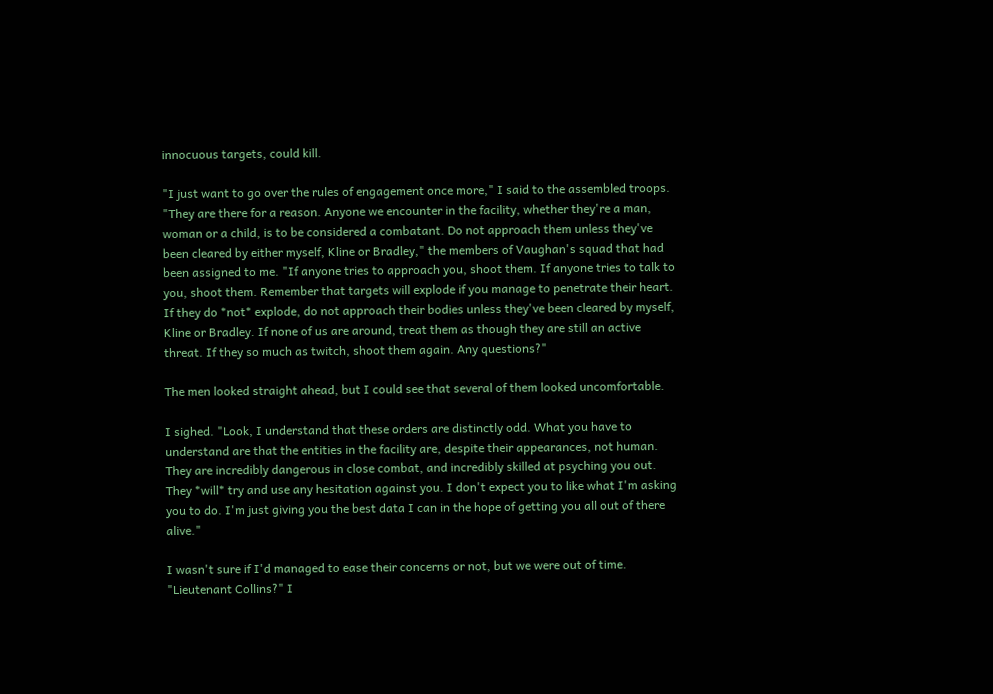innocuous targets, could kill.

"I just want to go over the rules of engagement once more," I said to the assembled troops. "They are there for a reason. Anyone we encounter in the facility, whether they're a man, woman or a child, is to be considered a combatant. Do not approach them unless they've been cleared by either myself, Kline or Bradley," the members of Vaughan's squad that had been assigned to me. "If anyone tries to approach you, shoot them. If anyone tries to talk to you, shoot them. Remember that targets will explode if you manage to penetrate their heart. If they do *not* explode, do not approach their bodies unless they've been cleared by myself, Kline or Bradley. If none of us are around, treat them as though they are still an active threat. If they so much as twitch, shoot them again. Any questions?"

The men looked straight ahead, but I could see that several of them looked uncomfortable.

I sighed. "Look, I understand that these orders are distinctly odd. What you have to understand are that the entities in the facility are, despite their appearances, not human. They are incredibly dangerous in close combat, and incredibly skilled at psyching you out. They *will* try and use any hesitation against you. I don't expect you to like what I'm asking you to do. I'm just giving you the best data I can in the hope of getting you all out of there alive."

I wasn't sure if I'd managed to ease their concerns or not, but we were out of time. "Lieutenant Collins?" I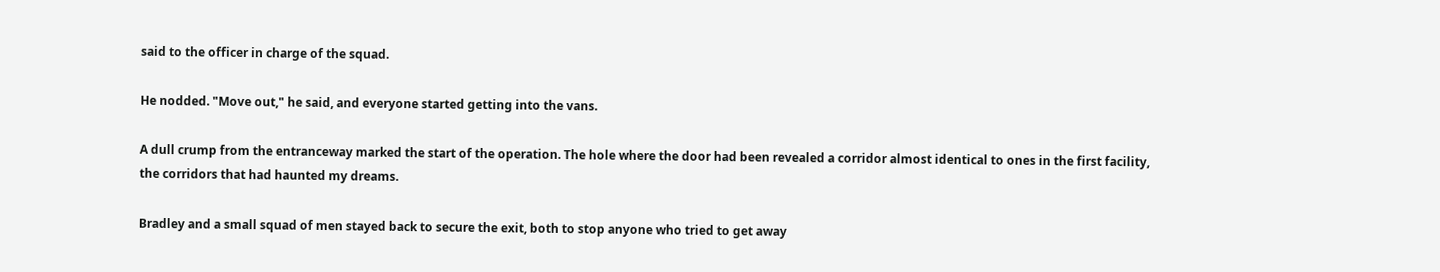said to the officer in charge of the squad.

He nodded. "Move out," he said, and everyone started getting into the vans.

A dull crump from the entranceway marked the start of the operation. The hole where the door had been revealed a corridor almost identical to ones in the first facility, the corridors that had haunted my dreams.

Bradley and a small squad of men stayed back to secure the exit, both to stop anyone who tried to get away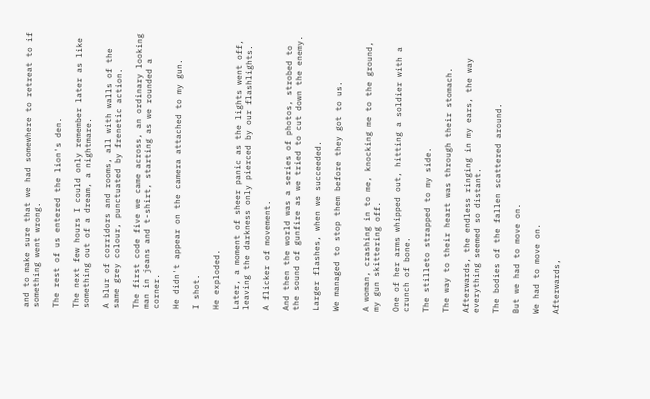and to make sure that we had somewhere to retreat to if something went wrong.

The rest of us entered the lion's den.

The next few hours I could only remember later as like something out of a dream, a nightmare.

A blur of corridors and rooms, all with walls of the same grey colour, punctuated by frenetic action.

The first code five we came across, an ordinary looking man in jeans and t-shirt, starting as we rounded a corner.

He didn't appear on the camera attached to my gun.

I shot.

He exploded.

Later, a moment of sheer panic as the lights went off, leaving the darkness only pierced by our flashlights.

A flicker of movement.

And then the world was a series of photos, strobed to the sound of gunfire as we tried to cut down the enemy.

Larger flashes, when we succeeded.

We managed to stop them before they got to us.


A woman, crashing in to me, knocking me to the ground, my gun skittering off.

One of her arms whipped out, hitting a soldier with a crunch of bone.

The stilleto strapped to my side.

The way to their heart was through their stomach.

Afterwards, the endless ringing in my ears, the way everything seemed so distant.

The bodies of the fallen scattered around.

But we had to move on.

We had to move on.

Afterwards,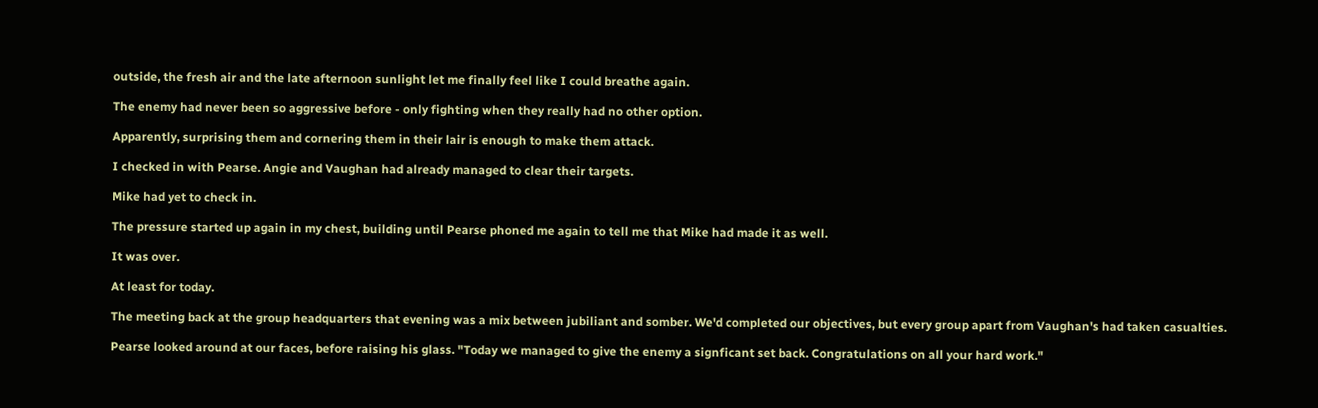outside, the fresh air and the late afternoon sunlight let me finally feel like I could breathe again.

The enemy had never been so aggressive before - only fighting when they really had no other option.

Apparently, surprising them and cornering them in their lair is enough to make them attack.

I checked in with Pearse. Angie and Vaughan had already managed to clear their targets.

Mike had yet to check in.

The pressure started up again in my chest, building until Pearse phoned me again to tell me that Mike had made it as well.

It was over.

At least for today.

The meeting back at the group headquarters that evening was a mix between jubiliant and somber. We'd completed our objectives, but every group apart from Vaughan's had taken casualties.

Pearse looked around at our faces, before raising his glass. "Today we managed to give the enemy a signficant set back. Congratulations on all your hard work."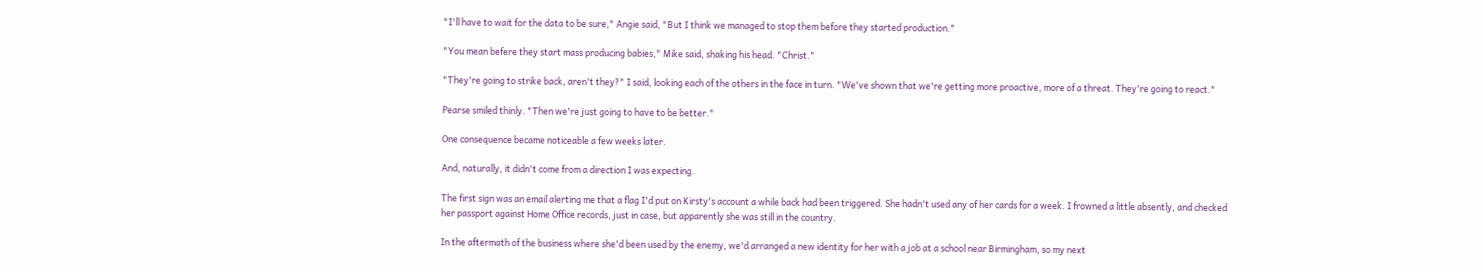"I'll have to wait for the data to be sure," Angie said, "But I think we managed to stop them before they started production."

"You mean befere they start mass producing babies," Mike said, shaking his head. "Christ."

"They're going to strike back, aren't they?" I said, looking each of the others in the face in turn. "We've shown that we're getting more proactive, more of a threat. They're going to react."

Pearse smiled thinly. "Then we're just going to have to be better."

One consequence became noticeable a few weeks later.

And, naturally, it didn't come from a direction I was expecting.

The first sign was an email alerting me that a flag I'd put on Kirsty's account a while back had been triggered. She hadn't used any of her cards for a week. I frowned a little absently, and checked her passport against Home Office records, just in case, but apparently she was still in the country.

In the aftermath of the business where she'd been used by the enemy, we'd arranged a new identity for her with a job at a school near Birmingham, so my next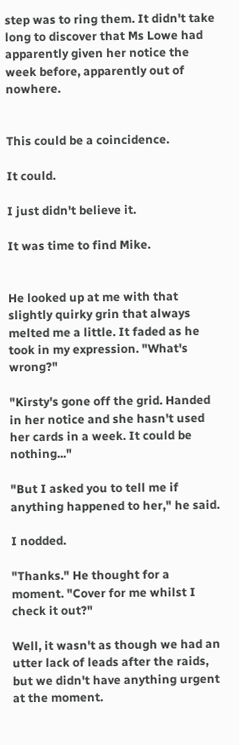step was to ring them. It didn't take long to discover that Ms Lowe had apparently given her notice the week before, apparently out of nowhere.


This could be a coincidence.

It could.

I just didn't believe it.

It was time to find Mike.


He looked up at me with that slightly quirky grin that always melted me a little. It faded as he took in my expression. "What's wrong?"

"Kirsty's gone off the grid. Handed in her notice and she hasn't used her cards in a week. It could be nothing..."

"But I asked you to tell me if anything happened to her," he said.

I nodded.

"Thanks." He thought for a moment. "Cover for me whilst I check it out?"

Well, it wasn't as though we had an utter lack of leads after the raids, but we didn't have anything urgent at the moment.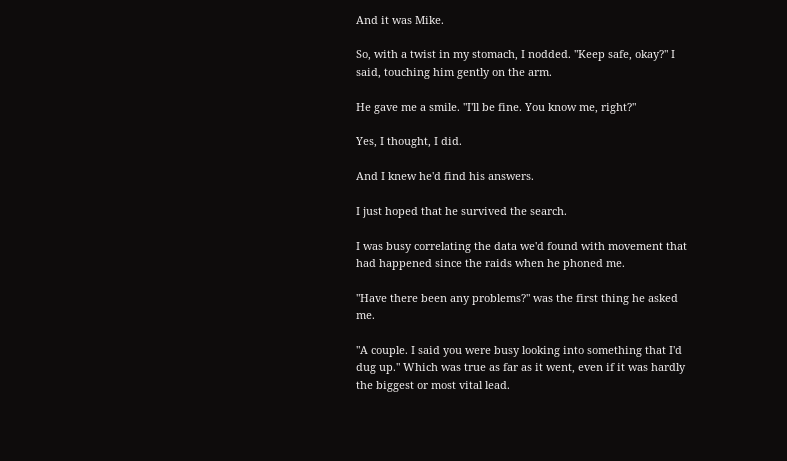And it was Mike.

So, with a twist in my stomach, I nodded. "Keep safe, okay?" I said, touching him gently on the arm.

He gave me a smile. "I'll be fine. You know me, right?"

Yes, I thought, I did.

And I knew he'd find his answers.

I just hoped that he survived the search.

I was busy correlating the data we'd found with movement that had happened since the raids when he phoned me.

"Have there been any problems?" was the first thing he asked me.

"A couple. I said you were busy looking into something that I'd dug up." Which was true as far as it went, even if it was hardly the biggest or most vital lead.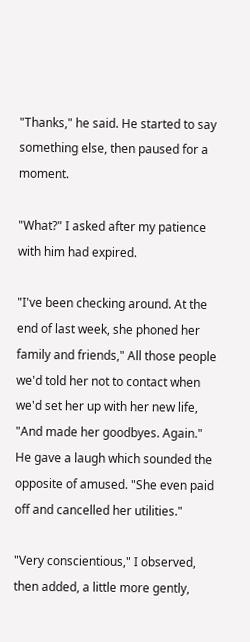"Thanks," he said. He started to say something else, then paused for a moment.

"What?" I asked after my patience with him had expired.

"I've been checking around. At the end of last week, she phoned her family and friends," All those people we'd told her not to contact when we'd set her up with her new life, "And made her goodbyes. Again." He gave a laugh which sounded the opposite of amused. "She even paid off and cancelled her utilities."

"Very conscientious," I observed, then added, a little more gently,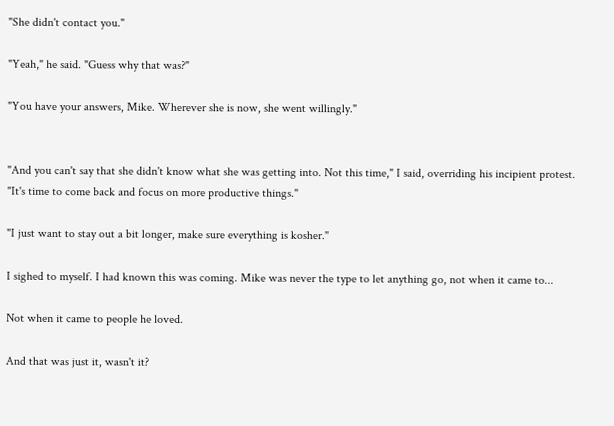"She didn't contact you."

"Yeah," he said. "Guess why that was?"

"You have your answers, Mike. Wherever she is now, she went willingly."


"And you can't say that she didn't know what she was getting into. Not this time," I said, overriding his incipient protest. "It's time to come back and focus on more productive things."

"I just want to stay out a bit longer, make sure everything is kosher."

I sighed to myself. I had known this was coming. Mike was never the type to let anything go, not when it came to...

Not when it came to people he loved.

And that was just it, wasn't it?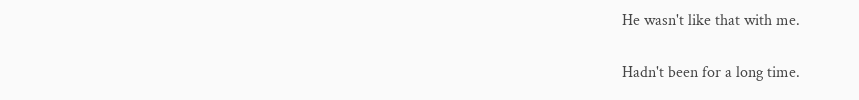He wasn't like that with me.

Hadn't been for a long time.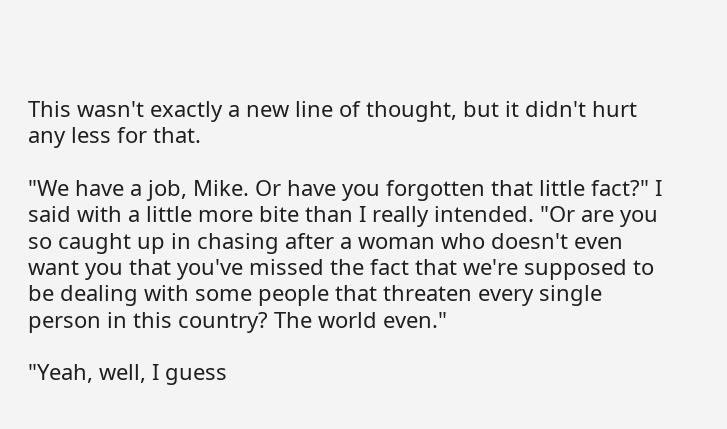This wasn't exactly a new line of thought, but it didn't hurt any less for that.

"We have a job, Mike. Or have you forgotten that little fact?" I said with a little more bite than I really intended. "Or are you so caught up in chasing after a woman who doesn't even want you that you've missed the fact that we're supposed to be dealing with some people that threaten every single person in this country? The world even."

"Yeah, well, I guess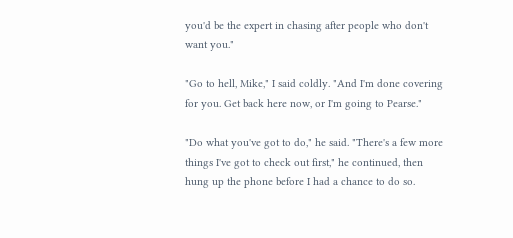you'd be the expert in chasing after people who don't want you."

"Go to hell, Mike," I said coldly. "And I'm done covering for you. Get back here now, or I'm going to Pearse."

"Do what you've got to do," he said. "There's a few more things I've got to check out first," he continued, then hung up the phone before I had a chance to do so.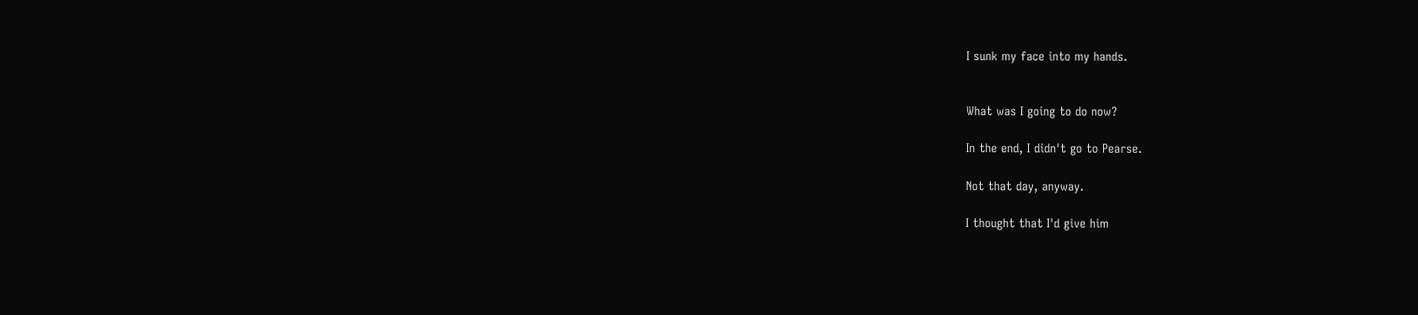I sunk my face into my hands.


What was I going to do now?

In the end, I didn't go to Pearse.

Not that day, anyway.

I thought that I'd give him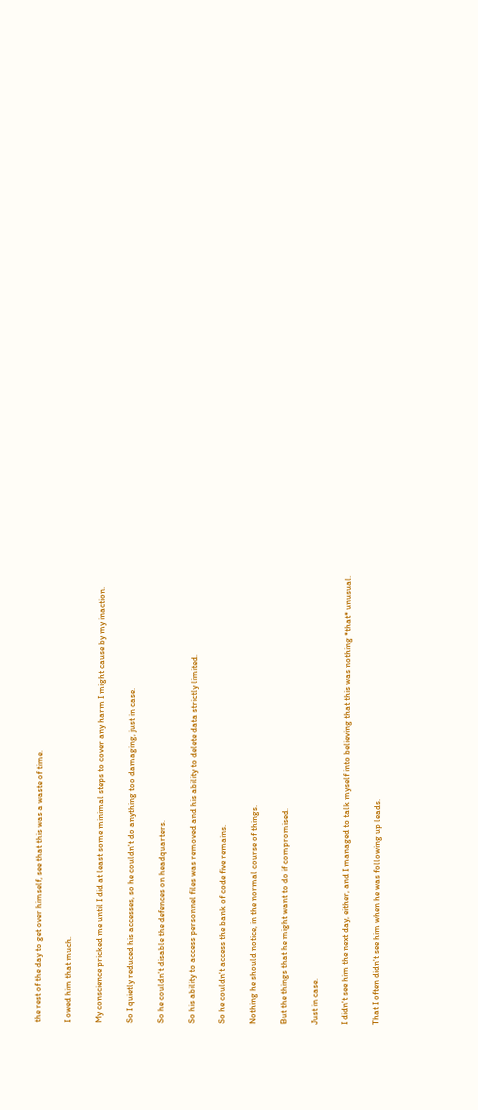the rest of the day to get over himself, see that this was a waste of time.

I owed him that much.

My conscience pricked me until I did at least some minimal steps to cover any harm I might cause by my inaction.

So I quietly reduced his accesses, so he couldn't do anything too damaging, just in case.

So he couldn't disable the defences on headquarters.

So his ability to access personnel files was removed and his ability to delete data strictly limited.

So he couldn't access the bank of code five remains.

Nothing he should notice, in the normal course of things.

But the things that he might want to do if compromised.

Just in case.

I didn't see him the next day, either, and I managed to talk myself into believing that this was nothing *that* unusual.

That I often didn't see him when he was following up leads.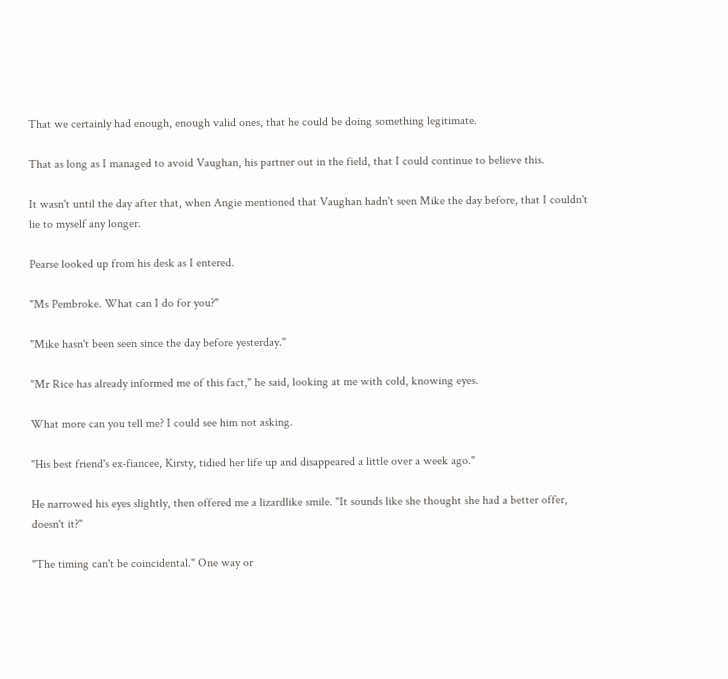That we certainly had enough, enough valid ones, that he could be doing something legitimate.

That as long as I managed to avoid Vaughan, his partner out in the field, that I could continue to believe this.

It wasn't until the day after that, when Angie mentioned that Vaughan hadn't seen Mike the day before, that I couldn't lie to myself any longer.

Pearse looked up from his desk as I entered.

"Ms Pembroke. What can I do for you?"

"Mike hasn't been seen since the day before yesterday."

"Mr Rice has already informed me of this fact," he said, looking at me with cold, knowing eyes.

What more can you tell me? I could see him not asking.

"His best friend's ex-fiancee, Kirsty, tidied her life up and disappeared a little over a week ago."

He narrowed his eyes slightly, then offered me a lizardlike smile. "It sounds like she thought she had a better offer, doesn't it?"

"The timing can't be coincidental." One way or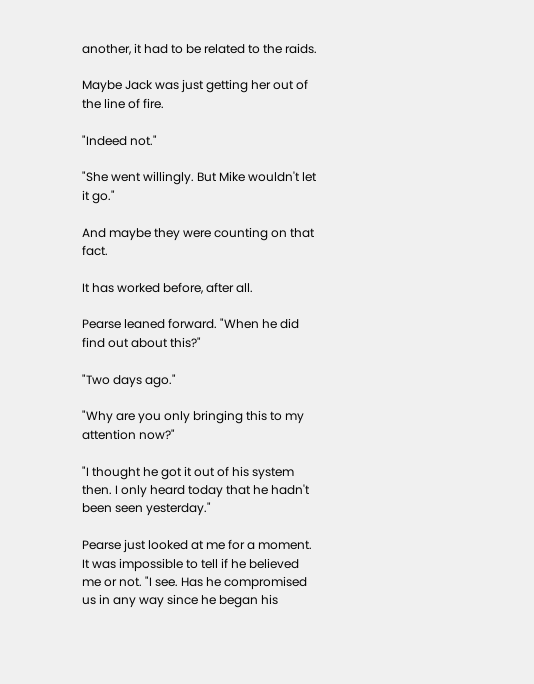another, it had to be related to the raids.

Maybe Jack was just getting her out of the line of fire.

"Indeed not."

"She went willingly. But Mike wouldn't let it go."

And maybe they were counting on that fact.

It has worked before, after all.

Pearse leaned forward. "When he did find out about this?"

"Two days ago."

"Why are you only bringing this to my attention now?"

"I thought he got it out of his system then. I only heard today that he hadn't been seen yesterday."

Pearse just looked at me for a moment. It was impossible to tell if he believed me or not. "I see. Has he compromised us in any way since he began his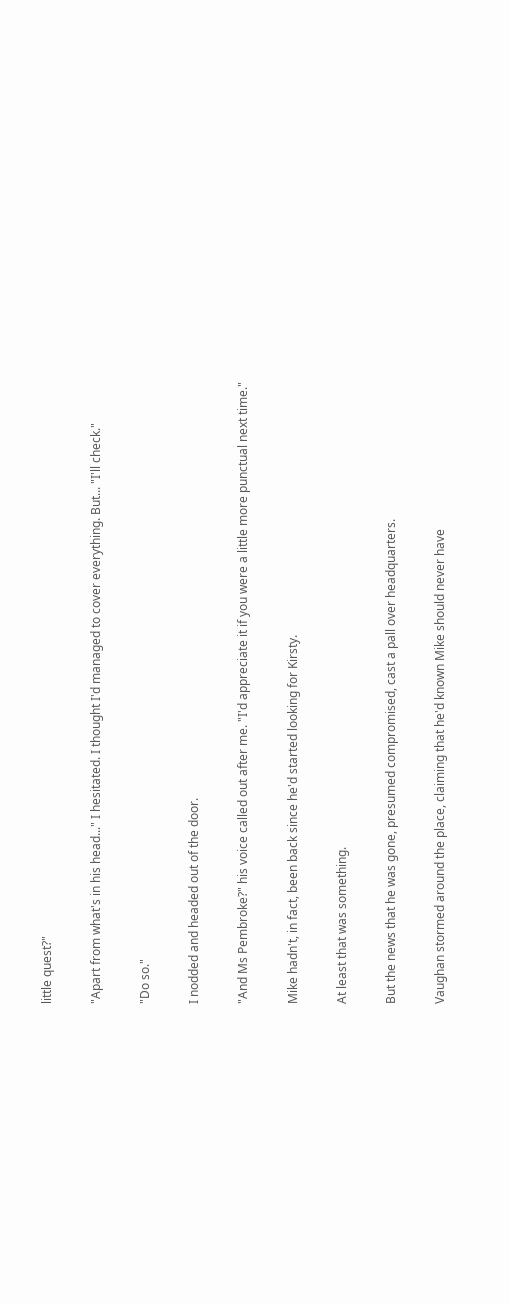little quest?"

"Apart from what's in his head..." I hesitated. I thought I'd managed to cover everything. But... "I'll check."

"Do so."

I nodded and headed out of the door.

"And Ms Pembroke?" his voice called out after me. "I'd appreciate it if you were a little more punctual next time."

Mike hadn't, in fact, been back since he'd started looking for Kirsty.

At least that was something.

But the news that he was gone, presumed compromised, cast a pall over headquarters.

Vaughan stormed around the place, claiming that he'd known Mike should never have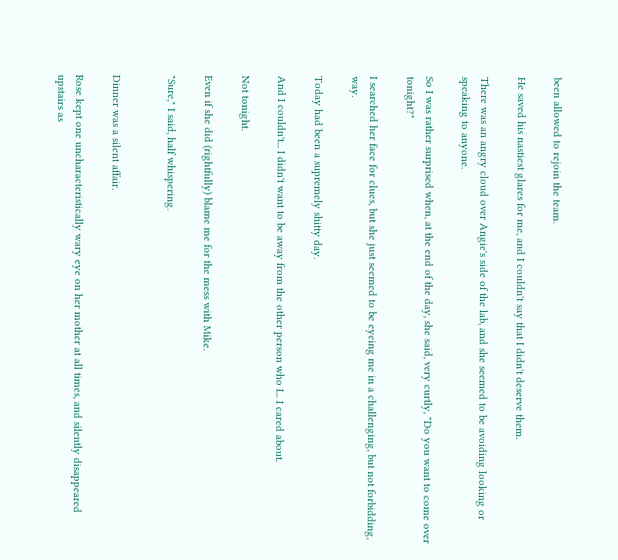been allowed to rejoin the team.

He saved his nastiest glares for me, and I couldn't say that I didn't deserve them.

There was an angry cloud over Angie's side of the lab, and she seemed to be avoiding looking or speaking to anyone.

So I was rather surprised when, at the end of the day, she said, very curtly, "Do you want to come over tonight?"

I searched her face for clues, but she just seemed to be eyeing me in a challenging, but not forbidding, way.

Today had been a supremely shitty day.

And I couldn't... I didn't want to be away from the other person who I... I cared about.

Not tonight.

Even if she did (rightfully) blame me for the mess with Mike.

"Sure," I said, half whispering.


Dinner was a silent affair.

Rose kept one uncharacteristically wary eye on her mother at all times, and silently disappeared upstairs as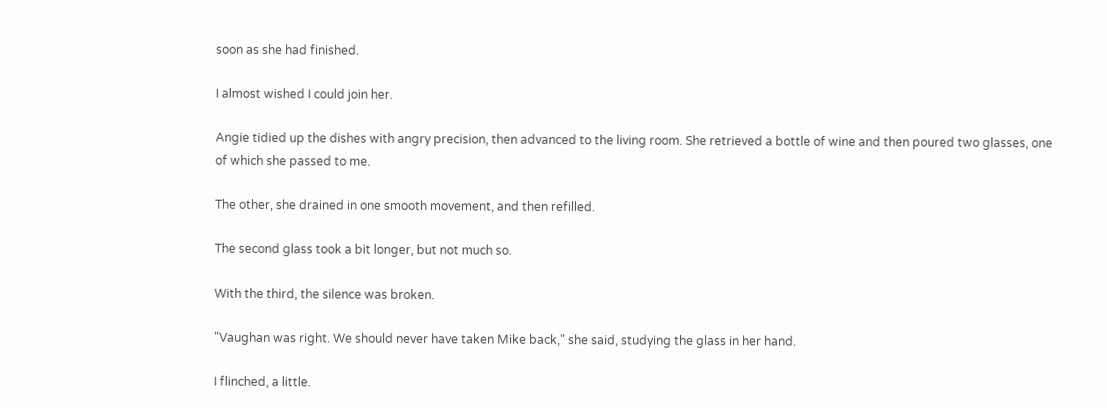soon as she had finished.

I almost wished I could join her.

Angie tidied up the dishes with angry precision, then advanced to the living room. She retrieved a bottle of wine and then poured two glasses, one of which she passed to me.

The other, she drained in one smooth movement, and then refilled.

The second glass took a bit longer, but not much so.

With the third, the silence was broken.

"Vaughan was right. We should never have taken Mike back," she said, studying the glass in her hand.

I flinched, a little.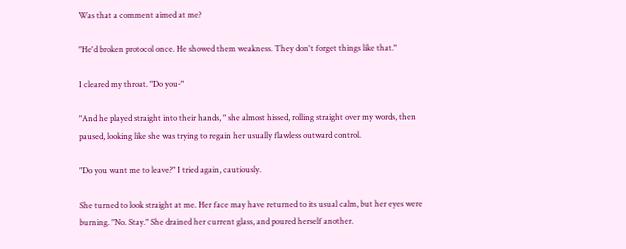Was that a comment aimed at me?

"He'd broken protocol once. He showed them weakness. They don't forget things like that."

I cleared my throat. "Do you-"

"And he played straight into their hands, " she almost hissed, rolling straight over my words, then paused, looking like she was trying to regain her usually flawless outward control.

"Do you want me to leave?" I tried again, cautiously.

She turned to look straight at me. Her face may have returned to its usual calm, but her eyes were burning. "No. Stay." She drained her current glass, and poured herself another.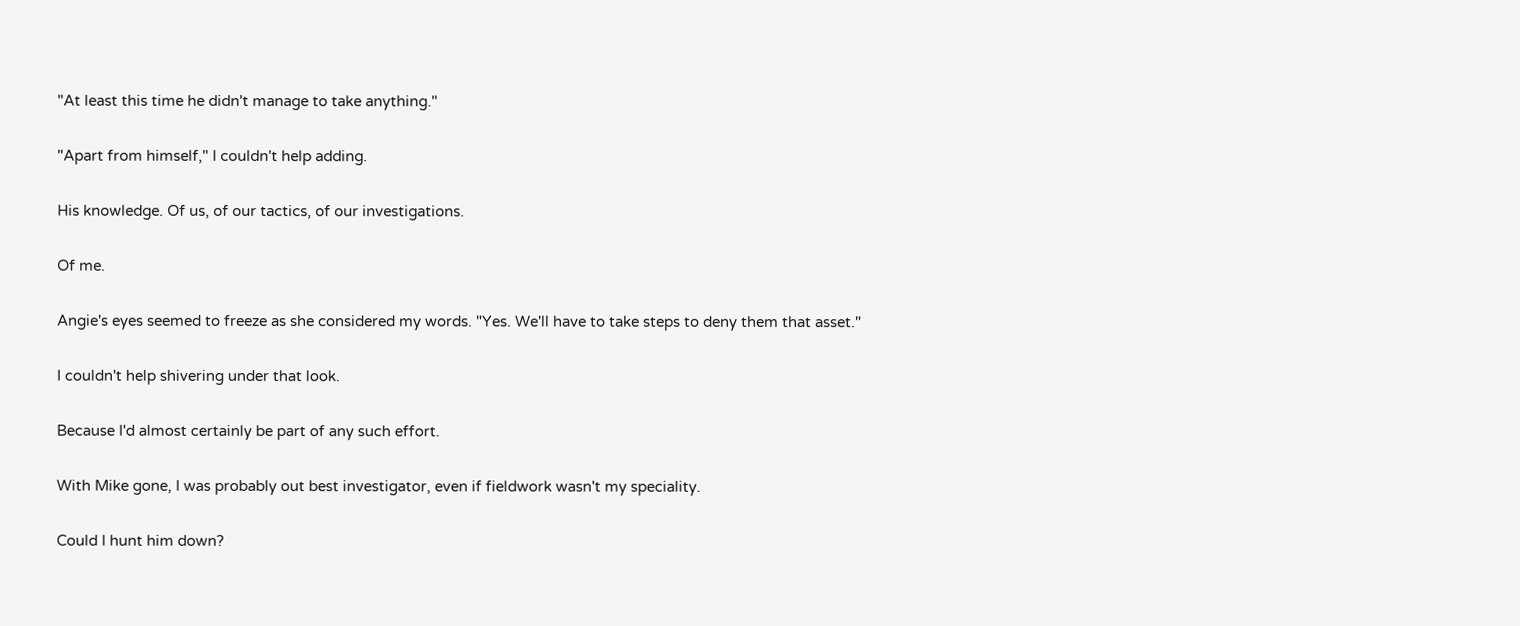"At least this time he didn't manage to take anything."

"Apart from himself," I couldn't help adding.

His knowledge. Of us, of our tactics, of our investigations.

Of me.

Angie's eyes seemed to freeze as she considered my words. "Yes. We'll have to take steps to deny them that asset."

I couldn't help shivering under that look.

Because I'd almost certainly be part of any such effort.

With Mike gone, I was probably out best investigator, even if fieldwork wasn't my speciality.

Could I hunt him down?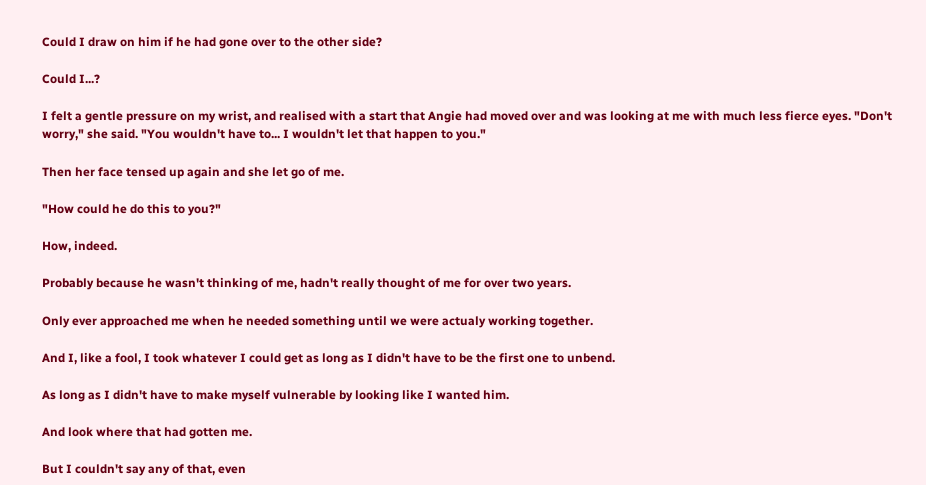Could I draw on him if he had gone over to the other side?

Could I...?

I felt a gentle pressure on my wrist, and realised with a start that Angie had moved over and was looking at me with much less fierce eyes. "Don't worry," she said. "You wouldn't have to... I wouldn't let that happen to you."

Then her face tensed up again and she let go of me.

"How could he do this to you?"

How, indeed.

Probably because he wasn't thinking of me, hadn't really thought of me for over two years.

Only ever approached me when he needed something until we were actualy working together.

And I, like a fool, I took whatever I could get as long as I didn't have to be the first one to unbend.

As long as I didn't have to make myself vulnerable by looking like I wanted him.

And look where that had gotten me.

But I couldn't say any of that, even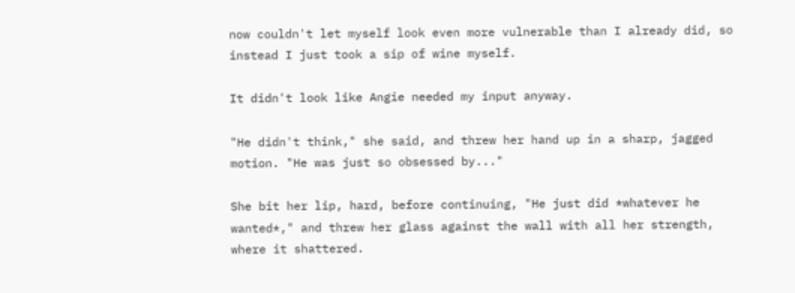now couldn't let myself look even more vulnerable than I already did, so instead I just took a sip of wine myself.

It didn't look like Angie needed my input anyway.

"He didn't think," she said, and threw her hand up in a sharp, jagged motion. "He was just so obsessed by..."

She bit her lip, hard, before continuing, "He just did *whatever he wanted*," and threw her glass against the wall with all her strength, where it shattered.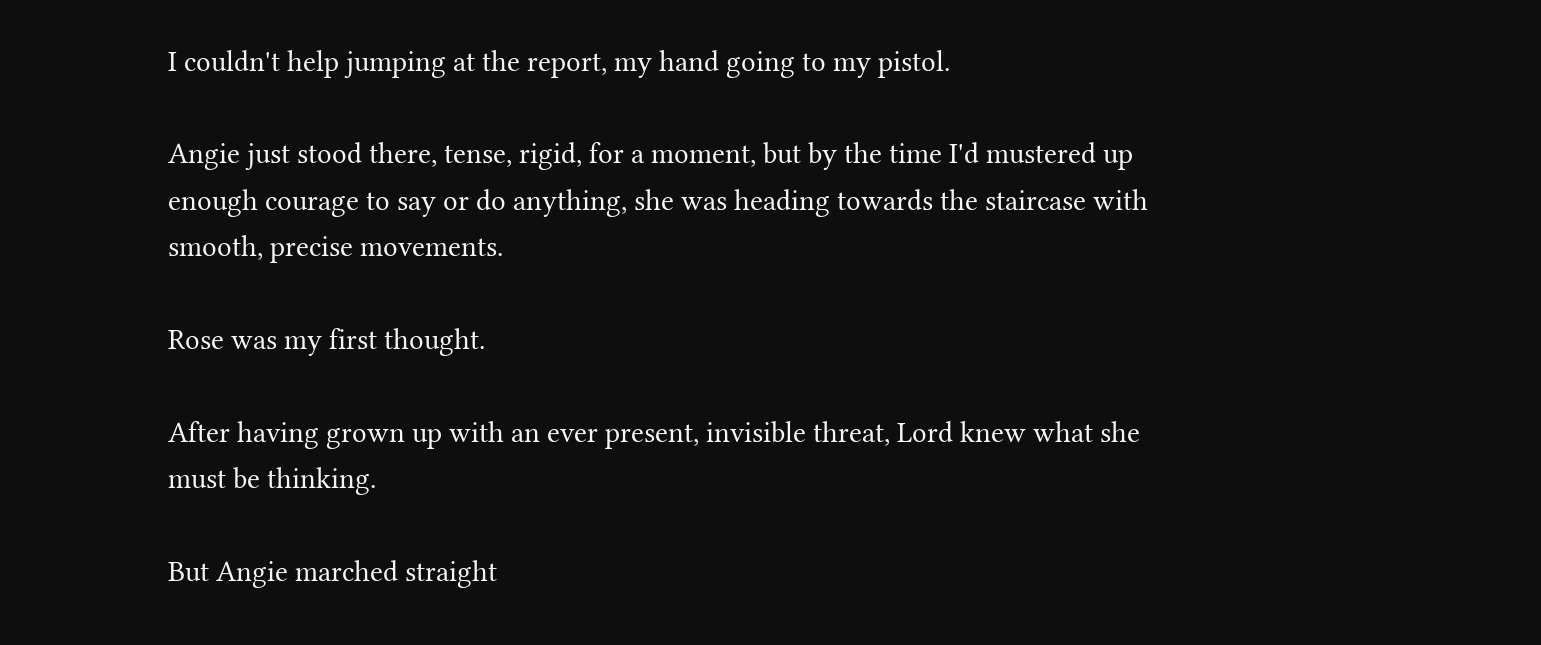I couldn't help jumping at the report, my hand going to my pistol.

Angie just stood there, tense, rigid, for a moment, but by the time I'd mustered up enough courage to say or do anything, she was heading towards the staircase with smooth, precise movements.

Rose was my first thought.

After having grown up with an ever present, invisible threat, Lord knew what she must be thinking.

But Angie marched straight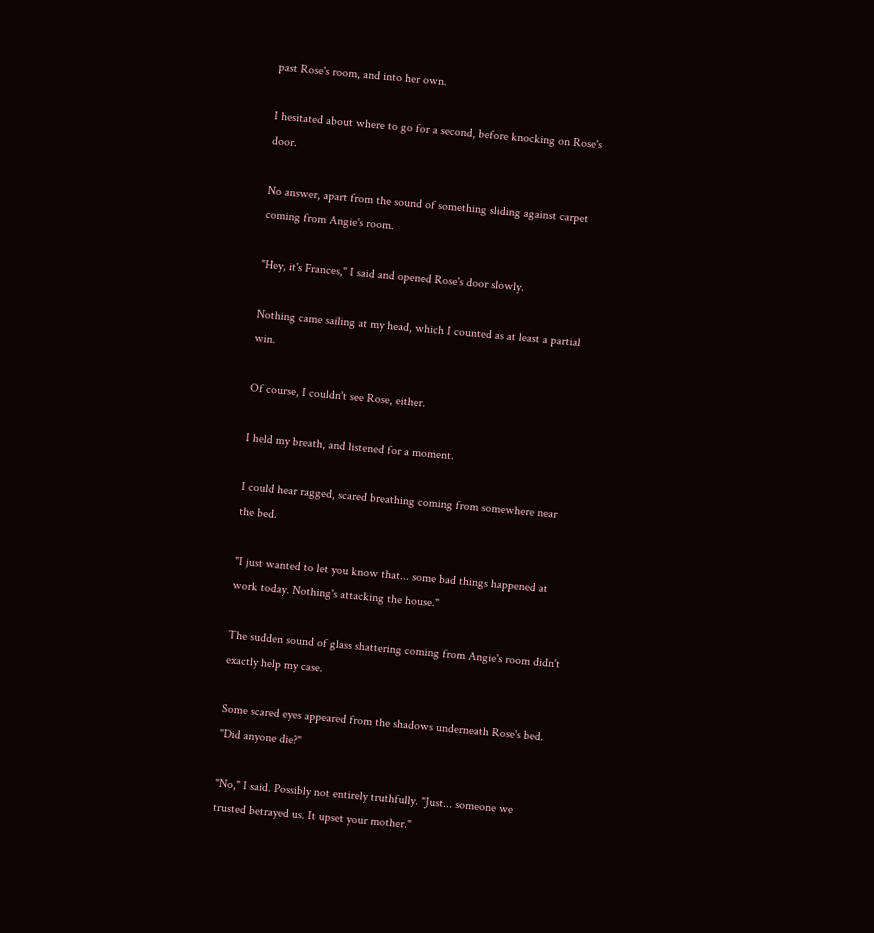past Rose's room, and into her own.

I hesitated about where to go for a second, before knocking on Rose's door.

No answer, apart from the sound of something sliding against carpet coming from Angie's room.

"Hey, it's Frances," I said and opened Rose's door slowly.

Nothing came sailing at my head, which I counted as at least a partial win.

Of course, I couldn't see Rose, either.

I held my breath, and listened for a moment.

I could hear ragged, scared breathing coming from somewhere near the bed.

"I just wanted to let you know that... some bad things happened at work today. Nothing's attacking the house."

The sudden sound of glass shattering coming from Angie's room didn't exactly help my case.

Some scared eyes appeared from the shadows underneath Rose's bed. "Did anyone die?"

"No," I said. Possibly not entirely truthfully. "Just... someone we trusted betrayed us. It upset your mother."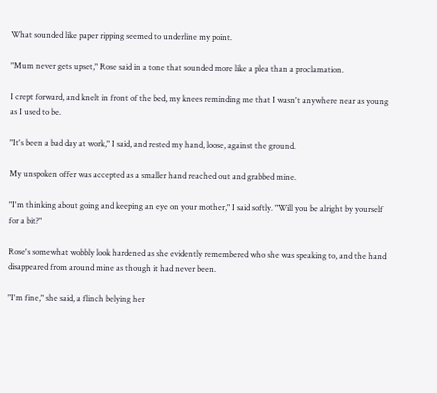What sounded like paper ripping seemed to underline my point.

"Mum never gets upset," Rose said in a tone that sounded more like a plea than a proclamation.

I crept forward, and knelt in front of the bed, my knees reminding me that I wasn't anywhere near as young as I used to be.

"It's been a bad day at work," I said, and rested my hand, loose, against the ground.

My unspoken offer was accepted as a smaller hand reached out and grabbed mine.

"I'm thinking about going and keeping an eye on your mother," I said softly. "Will you be alright by yourself for a bit?"

Rose's somewhat wobbly look hardened as she evidently remembered who she was speaking to, and the hand disappeared from around mine as though it had never been.

"I'm fine," she said, a flinch belying her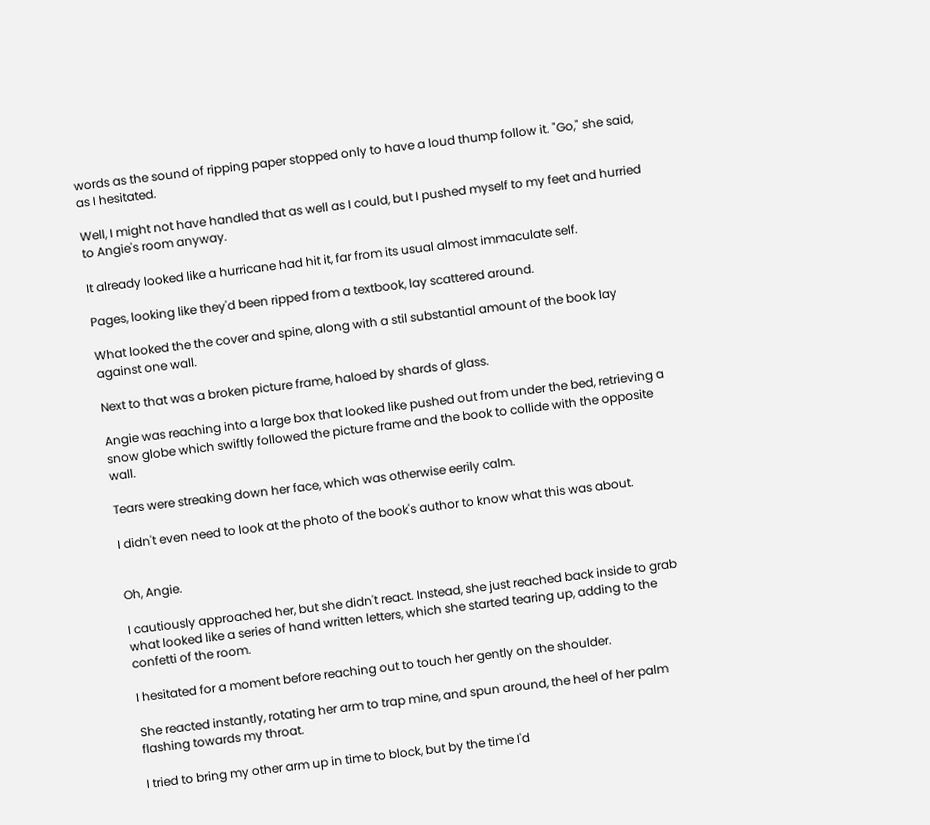words as the sound of ripping paper stopped only to have a loud thump follow it. "Go," she said, as I hesitated.

Well, I might not have handled that as well as I could, but I pushed myself to my feet and hurried to Angie's room anyway.

It already looked like a hurricane had hit it, far from its usual almost immaculate self.

Pages, looking like they'd been ripped from a textbook, lay scattered around.

What looked the the cover and spine, along with a stil substantial amount of the book lay against one wall.

Next to that was a broken picture frame, haloed by shards of glass.

Angie was reaching into a large box that looked like pushed out from under the bed, retrieving a snow globe which swiftly followed the picture frame and the book to collide with the opposite wall.

Tears were streaking down her face, which was otherwise eerily calm.

I didn't even need to look at the photo of the book's author to know what this was about.


Oh, Angie.

I cautiously approached her, but she didn't react. Instead, she just reached back inside to grab what looked like a series of hand written letters, which she started tearing up, adding to the confetti of the room.

I hesitated for a moment before reaching out to touch her gently on the shoulder.

She reacted instantly, rotating her arm to trap mine, and spun around, the heel of her palm flashing towards my throat.

I tried to bring my other arm up in time to block, but by the time I'd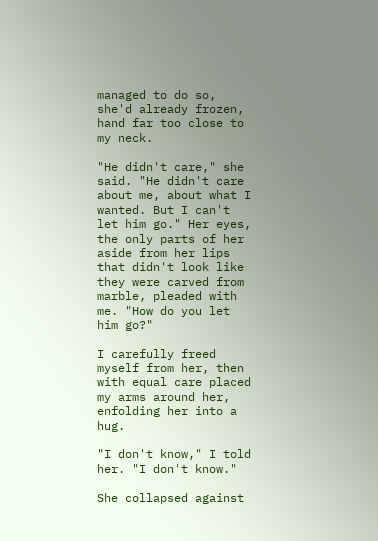managed to do so, she'd already frozen, hand far too close to my neck.

"He didn't care," she said. "He didn't care about me, about what I wanted. But I can't let him go." Her eyes, the only parts of her aside from her lips that didn't look like they were carved from marble, pleaded with me. "How do you let him go?"

I carefully freed myself from her, then with equal care placed my arms around her, enfolding her into a hug.

"I don't know," I told her. "I don't know."

She collapsed against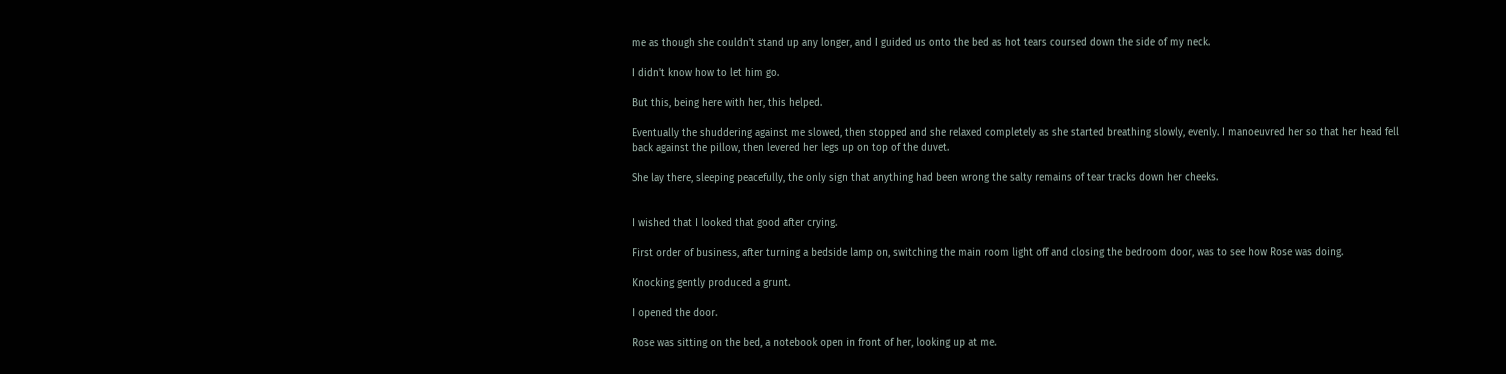me as though she couldn't stand up any longer, and I guided us onto the bed as hot tears coursed down the side of my neck.

I didn't know how to let him go.

But this, being here with her, this helped.

Eventually the shuddering against me slowed, then stopped and she relaxed completely as she started breathing slowly, evenly. I manoeuvred her so that her head fell back against the pillow, then levered her legs up on top of the duvet.

She lay there, sleeping peacefully, the only sign that anything had been wrong the salty remains of tear tracks down her cheeks.


I wished that I looked that good after crying.

First order of business, after turning a bedside lamp on, switching the main room light off and closing the bedroom door, was to see how Rose was doing.

Knocking gently produced a grunt.

I opened the door.

Rose was sitting on the bed, a notebook open in front of her, looking up at me.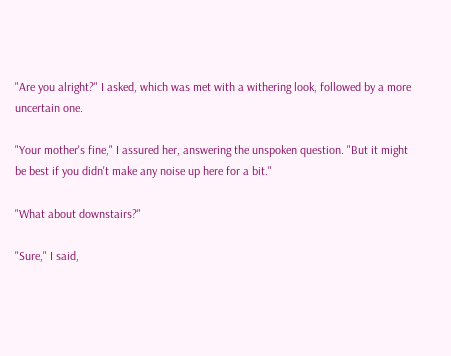"Are you alright?" I asked, which was met with a withering look, followed by a more uncertain one.

"Your mother's fine," I assured her, answering the unspoken question. "But it might be best if you didn't make any noise up here for a bit."

"What about downstairs?"

"Sure," I said,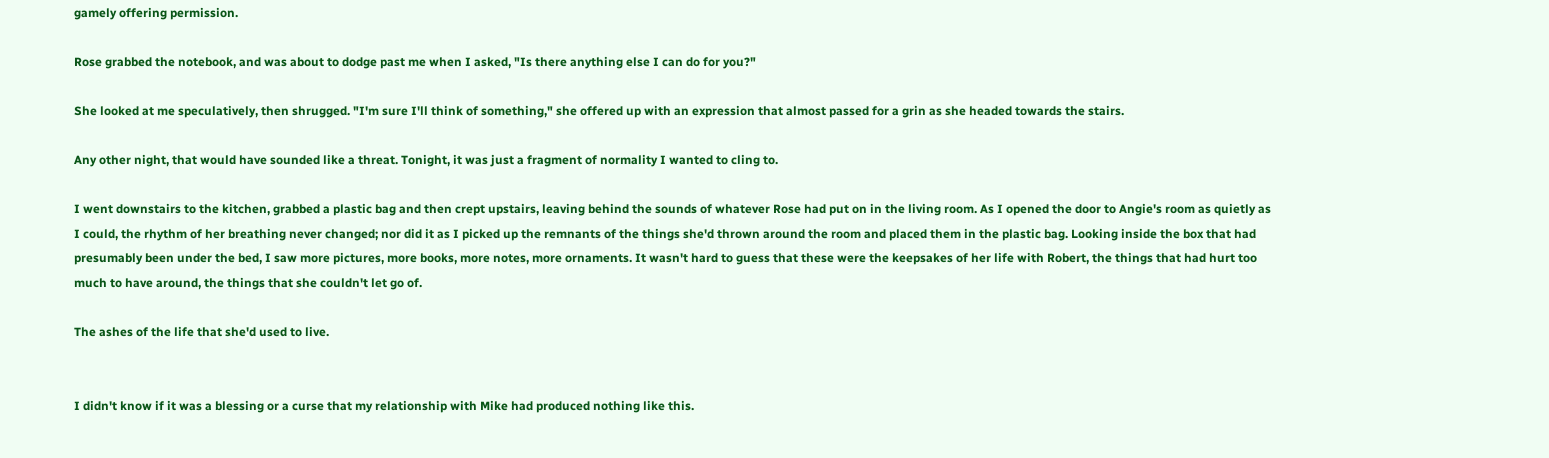gamely offering permission.

Rose grabbed the notebook, and was about to dodge past me when I asked, "Is there anything else I can do for you?"

She looked at me speculatively, then shrugged. "I'm sure I'll think of something," she offered up with an expression that almost passed for a grin as she headed towards the stairs.

Any other night, that would have sounded like a threat. Tonight, it was just a fragment of normality I wanted to cling to.

I went downstairs to the kitchen, grabbed a plastic bag and then crept upstairs, leaving behind the sounds of whatever Rose had put on in the living room. As I opened the door to Angie's room as quietly as I could, the rhythm of her breathing never changed; nor did it as I picked up the remnants of the things she'd thrown around the room and placed them in the plastic bag. Looking inside the box that had presumably been under the bed, I saw more pictures, more books, more notes, more ornaments. It wasn't hard to guess that these were the keepsakes of her life with Robert, the things that had hurt too much to have around, the things that she couldn't let go of.

The ashes of the life that she'd used to live.


I didn't know if it was a blessing or a curse that my relationship with Mike had produced nothing like this.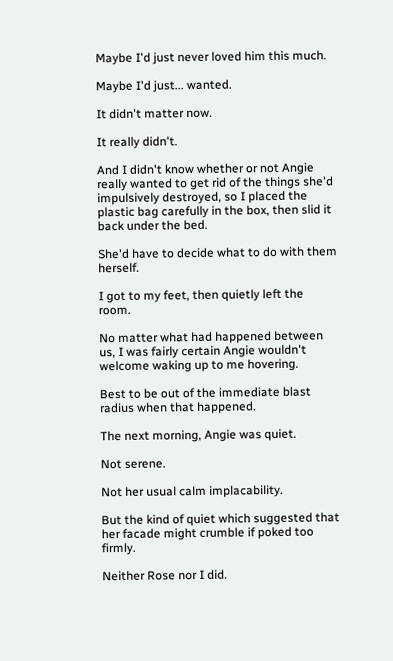Maybe I'd just never loved him this much.

Maybe I'd just... wanted.

It didn't matter now.

It really didn't.

And I didn't know whether or not Angie really wanted to get rid of the things she'd impulsively destroyed, so I placed the plastic bag carefully in the box, then slid it back under the bed.

She'd have to decide what to do with them herself.

I got to my feet, then quietly left the room.

No matter what had happened between us, I was fairly certain Angie wouldn't welcome waking up to me hovering.

Best to be out of the immediate blast radius when that happened.

The next morning, Angie was quiet.

Not serene.

Not her usual calm implacability.

But the kind of quiet which suggested that her facade might crumble if poked too firmly.

Neither Rose nor I did.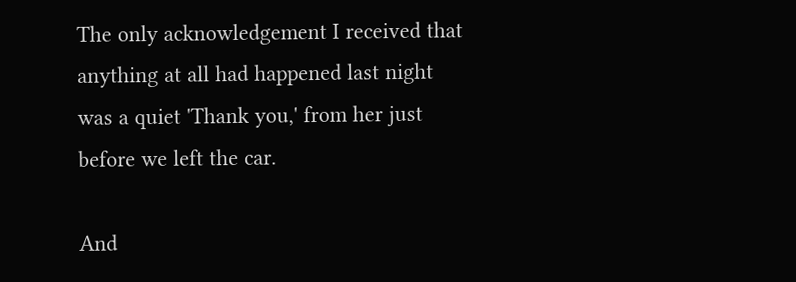The only acknowledgement I received that anything at all had happened last night was a quiet 'Thank you,' from her just before we left the car.

And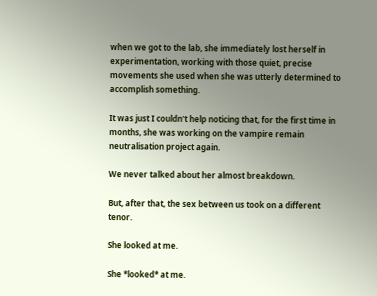when we got to the lab, she immediately lost herself in experimentation, working with those quiet, precise movements she used when she was utterly determined to accomplish something.

It was just I couldn't help noticing that, for the first time in months, she was working on the vampire remain neutralisation project again.

We never talked about her almost breakdown.

But, after that, the sex between us took on a different tenor.

She looked at me.

She *looked* at me.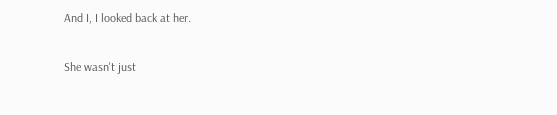And I, I looked back at her.

She wasn't just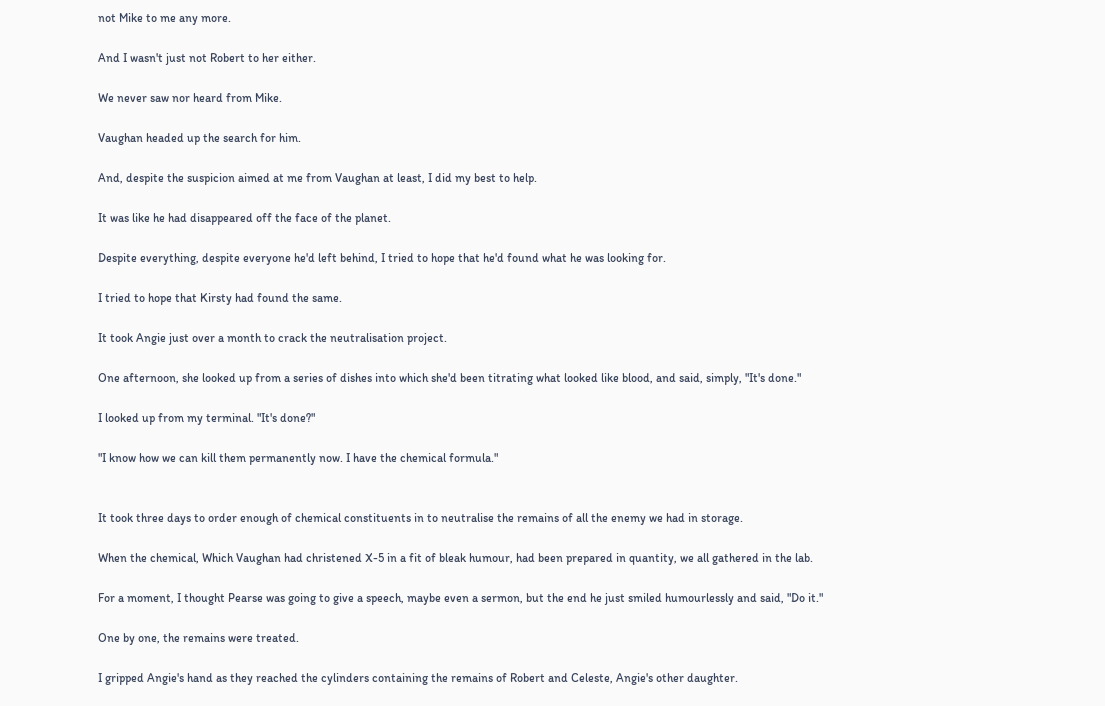not Mike to me any more.

And I wasn't just not Robert to her either.

We never saw nor heard from Mike.

Vaughan headed up the search for him.

And, despite the suspicion aimed at me from Vaughan at least, I did my best to help.

It was like he had disappeared off the face of the planet.

Despite everything, despite everyone he'd left behind, I tried to hope that he'd found what he was looking for.

I tried to hope that Kirsty had found the same.

It took Angie just over a month to crack the neutralisation project.

One afternoon, she looked up from a series of dishes into which she'd been titrating what looked like blood, and said, simply, "It's done."

I looked up from my terminal. "It's done?"

"I know how we can kill them permanently now. I have the chemical formula."


It took three days to order enough of chemical constituents in to neutralise the remains of all the enemy we had in storage.

When the chemical, Which Vaughan had christened X-5 in a fit of bleak humour, had been prepared in quantity, we all gathered in the lab.

For a moment, I thought Pearse was going to give a speech, maybe even a sermon, but the end he just smiled humourlessly and said, "Do it."

One by one, the remains were treated.

I gripped Angie's hand as they reached the cylinders containing the remains of Robert and Celeste, Angie's other daughter.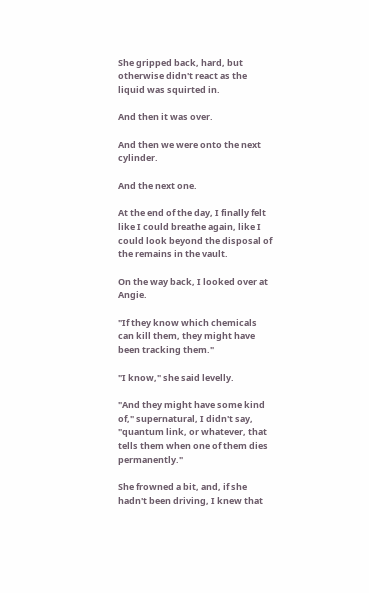She gripped back, hard, but otherwise didn't react as the liquid was squirted in.

And then it was over.

And then we were onto the next cylinder.

And the next one.

At the end of the day, I finally felt like I could breathe again, like I could look beyond the disposal of the remains in the vault.

On the way back, I looked over at Angie.

"If they know which chemicals can kill them, they might have been tracking them."

"I know," she said levelly.

"And they might have some kind of," supernatural, I didn't say, "quantum link, or whatever, that tells them when one of them dies permanently."

She frowned a bit, and, if she hadn't been driving, I knew that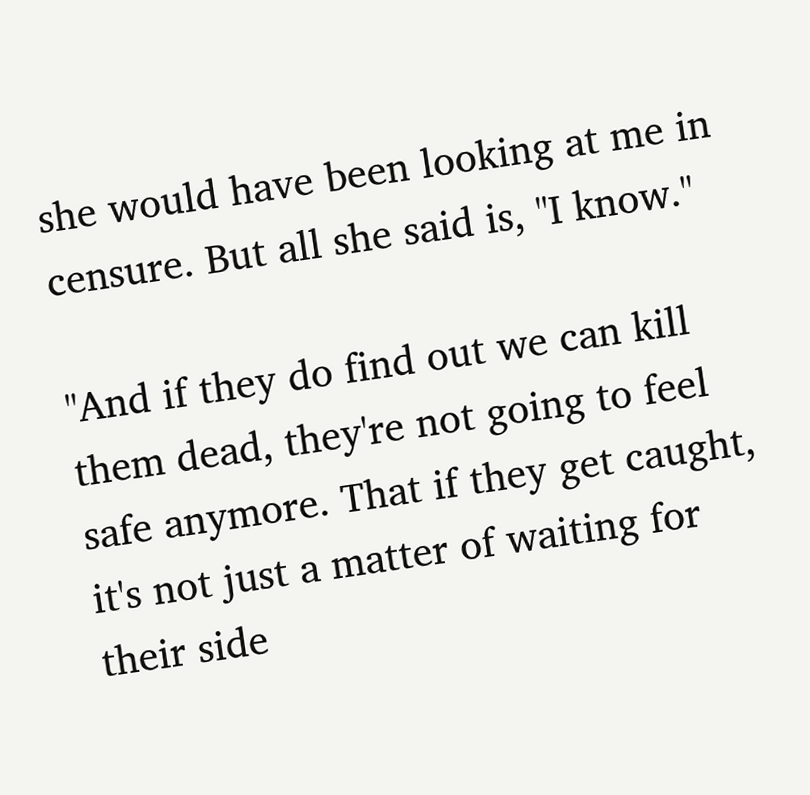she would have been looking at me in censure. But all she said is, "I know."

"And if they do find out we can kill them dead, they're not going to feel safe anymore. That if they get caught, it's not just a matter of waiting for their side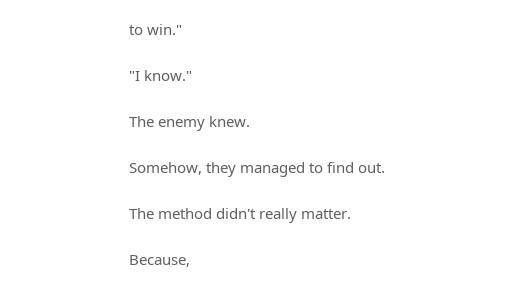to win."

"I know."

The enemy knew.

Somehow, they managed to find out.

The method didn't really matter.

Because,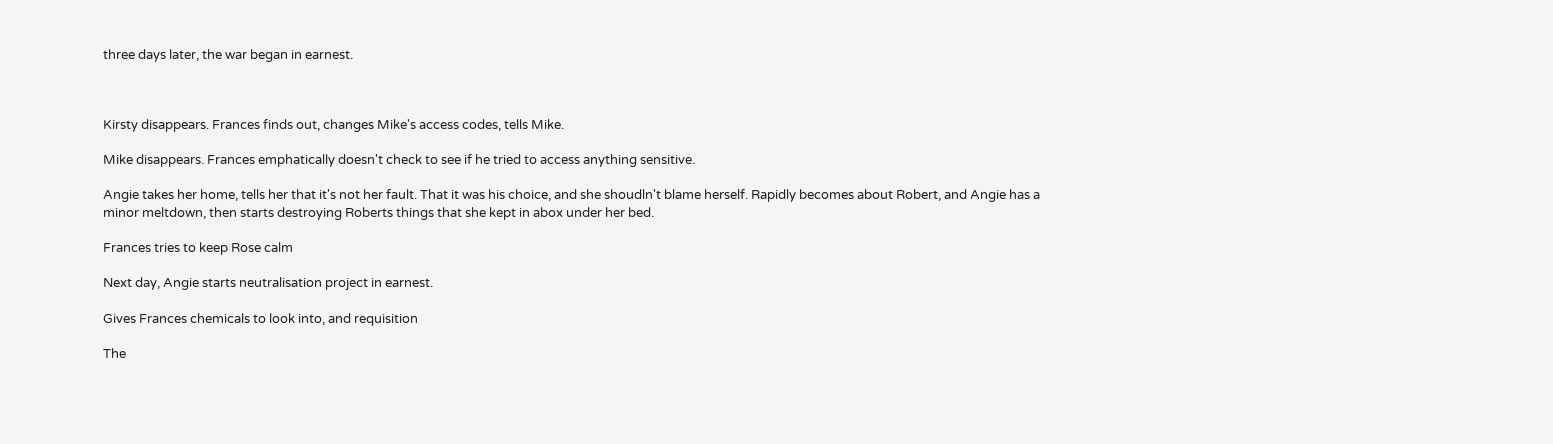three days later, the war began in earnest.



Kirsty disappears. Frances finds out, changes Mike's access codes, tells Mike.

Mike disappears. Frances emphatically doesn't check to see if he tried to access anything sensitive.

Angie takes her home, tells her that it's not her fault. That it was his choice, and she shoudln't blame herself. Rapidly becomes about Robert, and Angie has a minor meltdown, then starts destroying Roberts things that she kept in abox under her bed.

Frances tries to keep Rose calm

Next day, Angie starts neutralisation project in earnest.

Gives Frances chemicals to look into, and requisition

The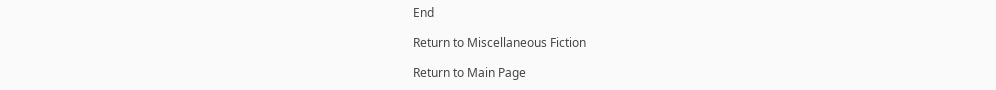End

Return to Miscellaneous Fiction

Return to Main Page